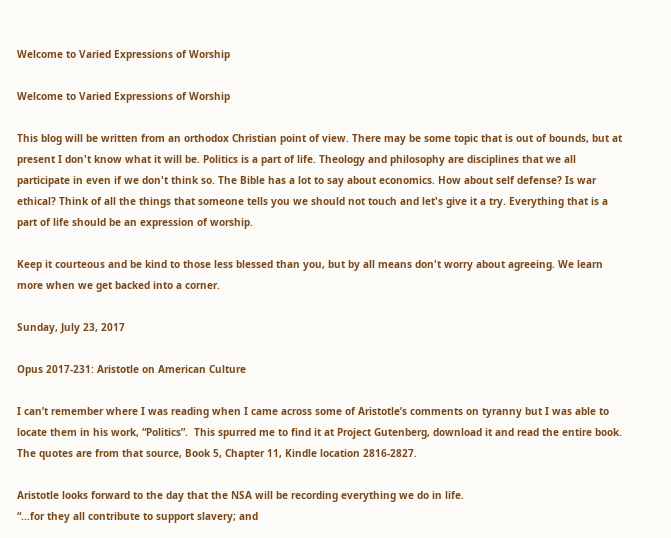Welcome to Varied Expressions of Worship

Welcome to Varied Expressions of Worship

This blog will be written from an orthodox Christian point of view. There may be some topic that is out of bounds, but at present I don't know what it will be. Politics is a part of life. Theology and philosophy are disciplines that we all participate in even if we don't think so. The Bible has a lot to say about economics. How about self defense? Is war ethical? Think of all the things that someone tells you we should not touch and let's give it a try. Everything that is a part of life should be an expression of worship.

Keep it courteous and be kind to those less blessed than you, but by all means don't worry about agreeing. We learn more when we get backed into a corner.

Sunday, July 23, 2017

Opus 2017-231: Aristotle on American Culture

I can’t remember where I was reading when I came across some of Aristotle’s comments on tyranny but I was able to locate them in his work, “Politics”.  This spurred me to find it at Project Gutenberg, download it and read the entire book.  The quotes are from that source, Book 5, Chapter 11, Kindle location 2816-2827.

Aristotle looks forward to the day that the NSA will be recording everything we do in life.
“...for they all contribute to support slavery; and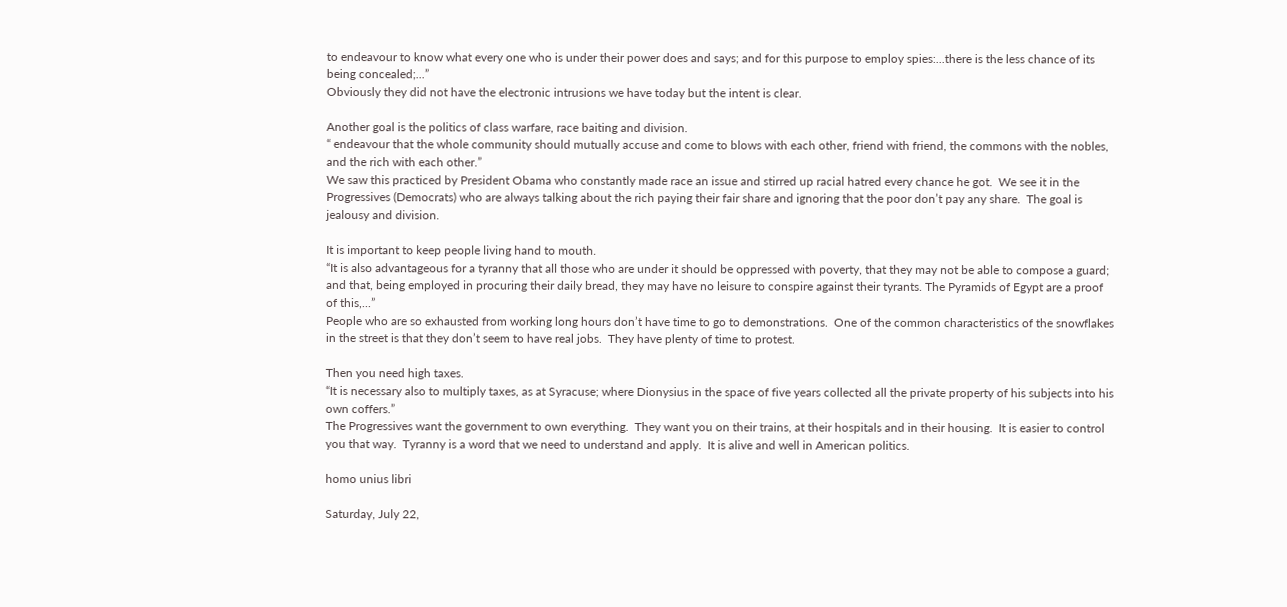to endeavour to know what every one who is under their power does and says; and for this purpose to employ spies:...there is the less chance of its being concealed;...”
Obviously they did not have the electronic intrusions we have today but the intent is clear.

Another goal is the politics of class warfare, race baiting and division.
“ endeavour that the whole community should mutually accuse and come to blows with each other, friend with friend, the commons with the nobles, and the rich with each other.”
We saw this practiced by President Obama who constantly made race an issue and stirred up racial hatred every chance he got.  We see it in the Progressives (Democrats) who are always talking about the rich paying their fair share and ignoring that the poor don’t pay any share.  The goal is jealousy and division.

It is important to keep people living hand to mouth.
“It is also advantageous for a tyranny that all those who are under it should be oppressed with poverty, that they may not be able to compose a guard; and that, being employed in procuring their daily bread, they may have no leisure to conspire against their tyrants. The Pyramids of Egypt are a proof of this,...”
People who are so exhausted from working long hours don’t have time to go to demonstrations.  One of the common characteristics of the snowflakes in the street is that they don’t seem to have real jobs.  They have plenty of time to protest.

Then you need high taxes.
“It is necessary also to multiply taxes, as at Syracuse; where Dionysius in the space of five years collected all the private property of his subjects into his own coffers.”
The Progressives want the government to own everything.  They want you on their trains, at their hospitals and in their housing.  It is easier to control you that way.  Tyranny is a word that we need to understand and apply.  It is alive and well in American politics.

homo unius libri

Saturday, July 22,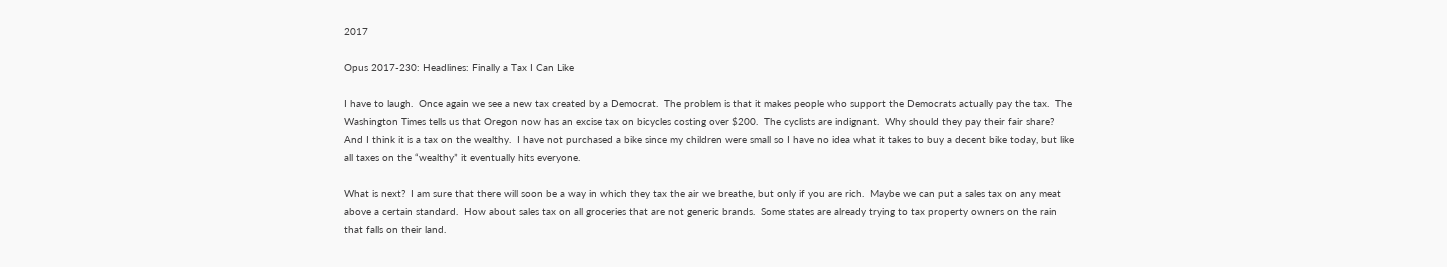2017

Opus 2017-230: Headlines: Finally a Tax I Can Like

I have to laugh.  Once again we see a new tax created by a Democrat.  The problem is that it makes people who support the Democrats actually pay the tax.  The Washington Times tells us that Oregon now has an excise tax on bicycles costing over $200.  The cyclists are indignant.  Why should they pay their fair share?  And I think it is a tax on the wealthy.  I have not purchased a bike since my children were small so I have no idea what it takes to buy a decent bike today, but like all taxes on the “wealthy” it eventually hits everyone.

What is next?  I am sure that there will soon be a way in which they tax the air we breathe, but only if you are rich.  Maybe we can put a sales tax on any meat above a certain standard.  How about sales tax on all groceries that are not generic brands.  Some states are already trying to tax property owners on the rain that falls on their land.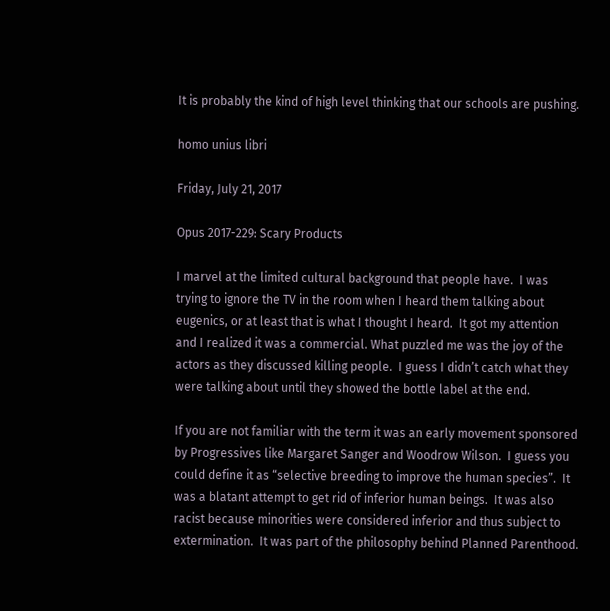It is probably the kind of high level thinking that our schools are pushing.

homo unius libri

Friday, July 21, 2017

Opus 2017-229: Scary Products

I marvel at the limited cultural background that people have.  I was trying to ignore the TV in the room when I heard them talking about eugenics, or at least that is what I thought I heard.  It got my attention and I realized it was a commercial. What puzzled me was the joy of the actors as they discussed killing people.  I guess I didn’t catch what they were talking about until they showed the bottle label at the end.

If you are not familiar with the term it was an early movement sponsored by Progressives like Margaret Sanger and Woodrow Wilson.  I guess you could define it as “selective breeding to improve the human species”.  It was a blatant attempt to get rid of inferior human beings.  It was also racist because minorities were considered inferior and thus subject to extermination.  It was part of the philosophy behind Planned Parenthood.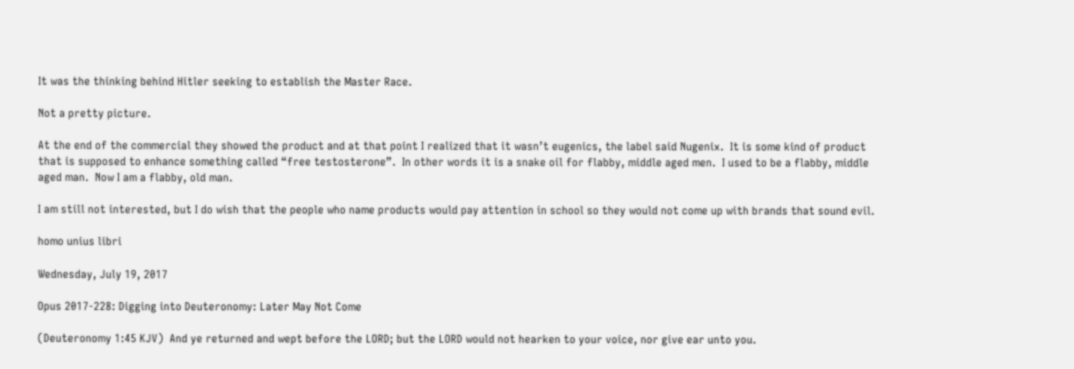It was the thinking behind Hitler seeking to establish the Master Race.

Not a pretty picture.

At the end of the commercial they showed the product and at that point I realized that it wasn’t eugenics, the label said Nugenix.  It is some kind of product that is supposed to enhance something called “free testosterone”.  In other words it is a snake oil for flabby, middle aged men.  I used to be a flabby, middle aged man.  Now I am a flabby, old man.

I am still not interested, but I do wish that the people who name products would pay attention in school so they would not come up with brands that sound evil.

homo unius libri

Wednesday, July 19, 2017

Opus 2017-228: Digging into Deuteronomy: Later May Not Come

(Deuteronomy 1:45 KJV)  And ye returned and wept before the LORD; but the LORD would not hearken to your voice, nor give ear unto you.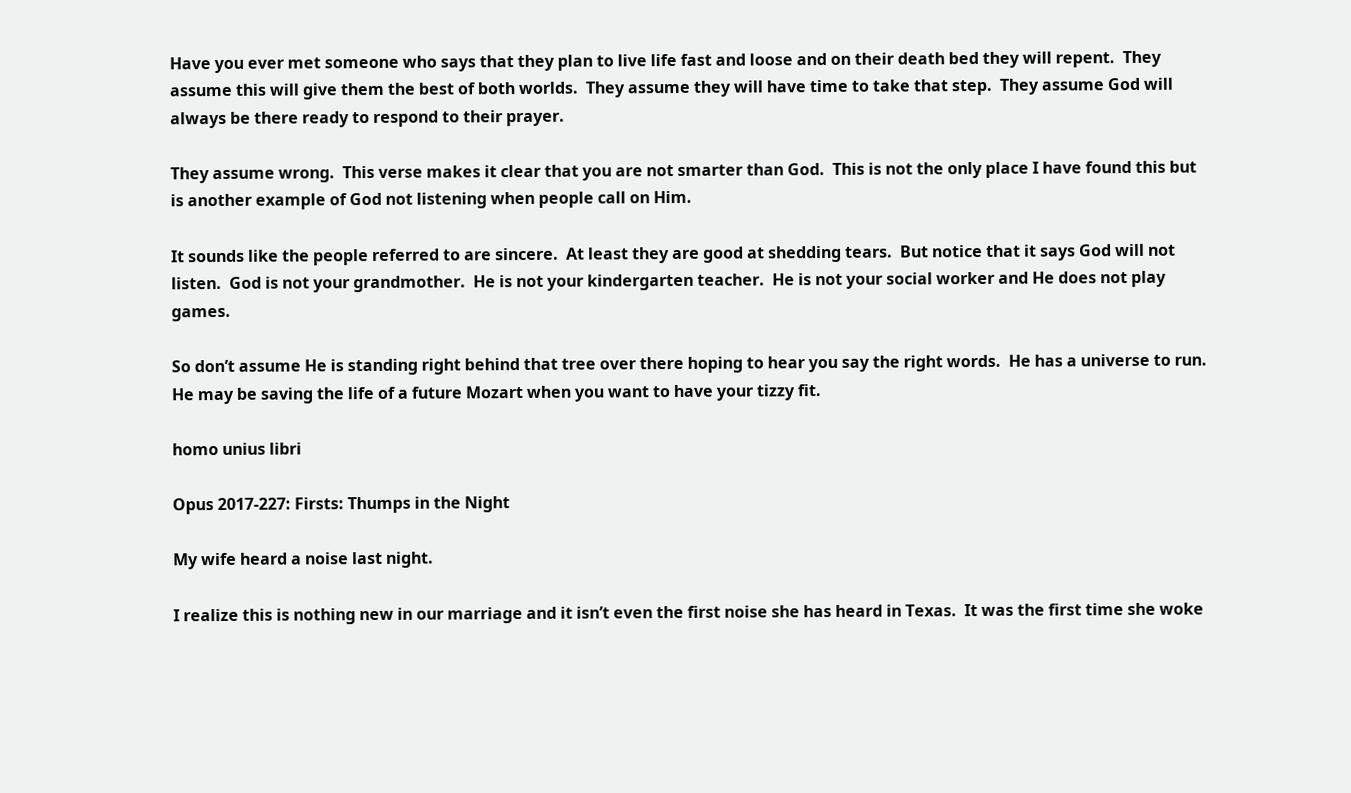Have you ever met someone who says that they plan to live life fast and loose and on their death bed they will repent.  They assume this will give them the best of both worlds.  They assume they will have time to take that step.  They assume God will always be there ready to respond to their prayer.

They assume wrong.  This verse makes it clear that you are not smarter than God.  This is not the only place I have found this but is another example of God not listening when people call on Him.

It sounds like the people referred to are sincere.  At least they are good at shedding tears.  But notice that it says God will not listen.  God is not your grandmother.  He is not your kindergarten teacher.  He is not your social worker and He does not play games.

So don’t assume He is standing right behind that tree over there hoping to hear you say the right words.  He has a universe to run.  He may be saving the life of a future Mozart when you want to have your tizzy fit.

homo unius libri

Opus 2017-227: Firsts: Thumps in the Night

My wife heard a noise last night.

I realize this is nothing new in our marriage and it isn’t even the first noise she has heard in Texas.  It was the first time she woke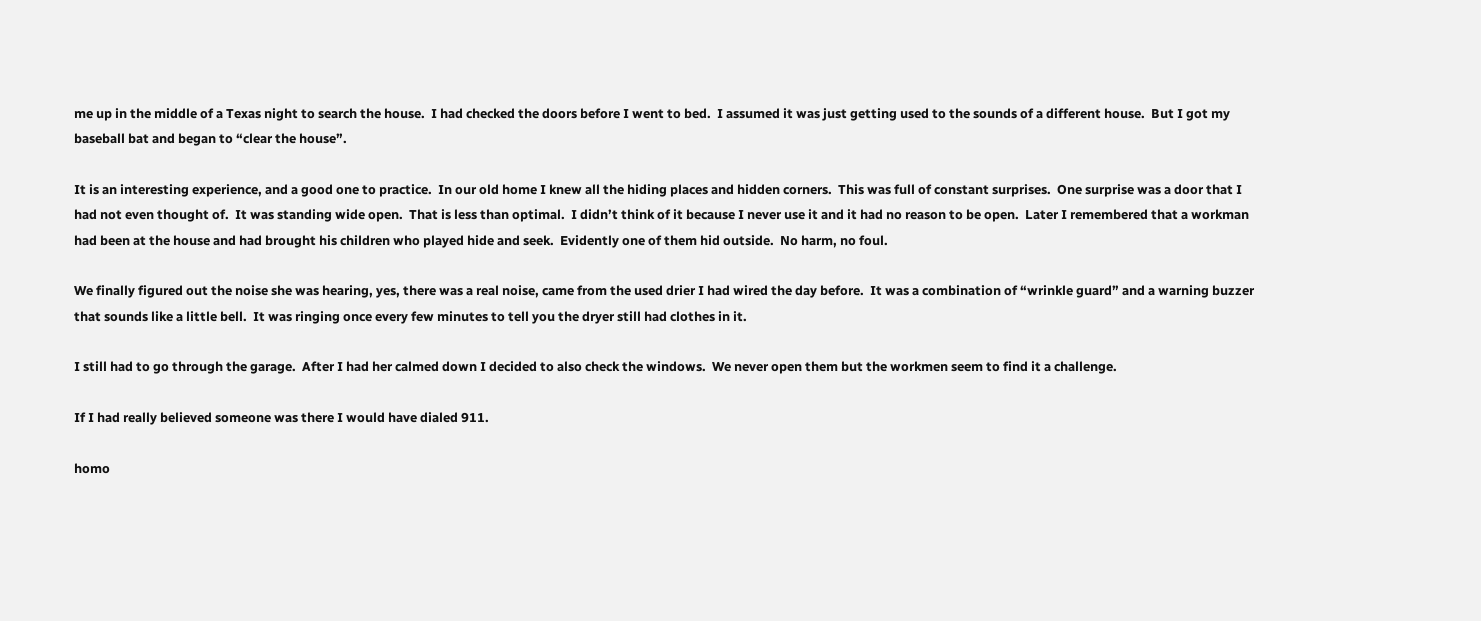me up in the middle of a Texas night to search the house.  I had checked the doors before I went to bed.  I assumed it was just getting used to the sounds of a different house.  But I got my baseball bat and began to “clear the house”.

It is an interesting experience, and a good one to practice.  In our old home I knew all the hiding places and hidden corners.  This was full of constant surprises.  One surprise was a door that I had not even thought of.  It was standing wide open.  That is less than optimal.  I didn’t think of it because I never use it and it had no reason to be open.  Later I remembered that a workman had been at the house and had brought his children who played hide and seek.  Evidently one of them hid outside.  No harm, no foul.

We finally figured out the noise she was hearing, yes, there was a real noise, came from the used drier I had wired the day before.  It was a combination of “wrinkle guard” and a warning buzzer that sounds like a little bell.  It was ringing once every few minutes to tell you the dryer still had clothes in it.

I still had to go through the garage.  After I had her calmed down I decided to also check the windows.  We never open them but the workmen seem to find it a challenge.

If I had really believed someone was there I would have dialed 911.

homo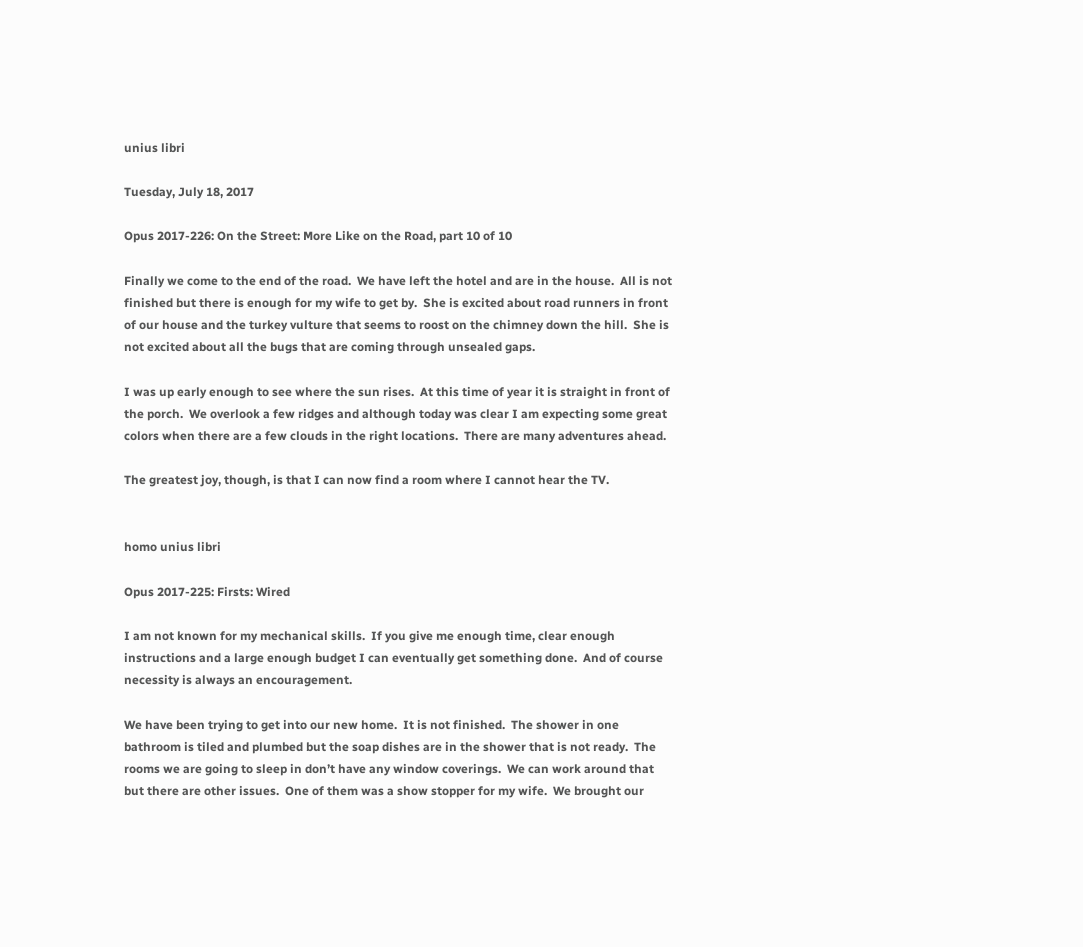unius libri

Tuesday, July 18, 2017

Opus 2017-226: On the Street: More Like on the Road, part 10 of 10

Finally we come to the end of the road.  We have left the hotel and are in the house.  All is not finished but there is enough for my wife to get by.  She is excited about road runners in front of our house and the turkey vulture that seems to roost on the chimney down the hill.  She is not excited about all the bugs that are coming through unsealed gaps.

I was up early enough to see where the sun rises.  At this time of year it is straight in front of the porch.  We overlook a few ridges and although today was clear I am expecting some great colors when there are a few clouds in the right locations.  There are many adventures ahead.

The greatest joy, though, is that I can now find a room where I cannot hear the TV.


homo unius libri

Opus 2017-225: Firsts: Wired

I am not known for my mechanical skills.  If you give me enough time, clear enough instructions and a large enough budget I can eventually get something done.  And of course necessity is always an encouragement.

We have been trying to get into our new home.  It is not finished.  The shower in one bathroom is tiled and plumbed but the soap dishes are in the shower that is not ready.  The rooms we are going to sleep in don’t have any window coverings.  We can work around that but there are other issues.  One of them was a show stopper for my wife.  We brought our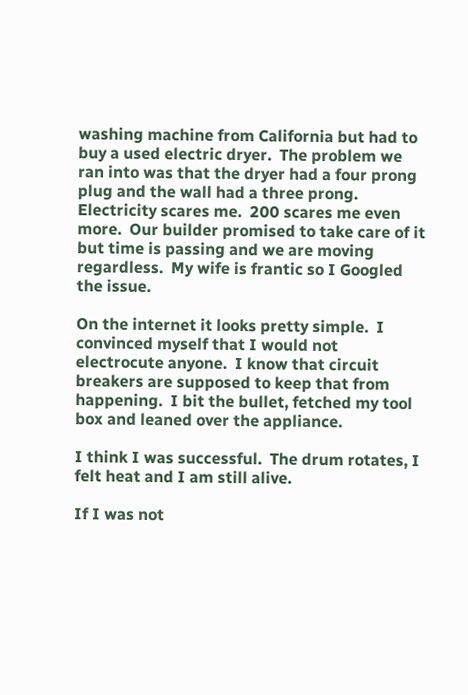washing machine from California but had to buy a used electric dryer.  The problem we ran into was that the dryer had a four prong plug and the wall had a three prong.  Electricity scares me.  200 scares me even more.  Our builder promised to take care of it but time is passing and we are moving regardless.  My wife is frantic so I Googled the issue.

On the internet it looks pretty simple.  I convinced myself that I would not electrocute anyone.  I know that circuit breakers are supposed to keep that from happening.  I bit the bullet, fetched my tool box and leaned over the appliance.

I think I was successful.  The drum rotates, I felt heat and I am still alive.

If I was not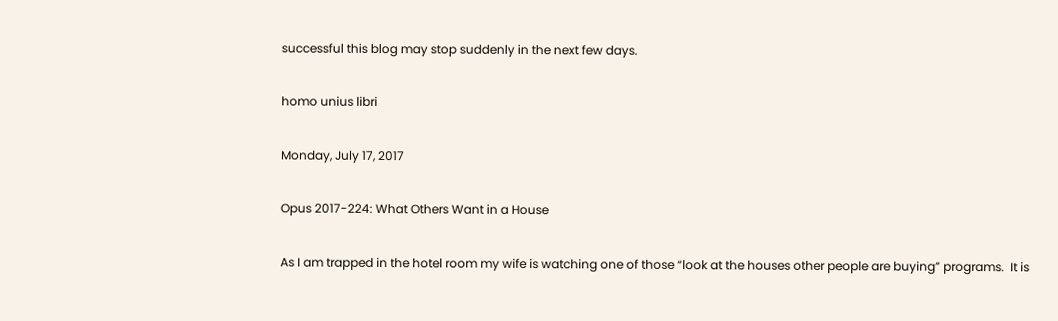successful this blog may stop suddenly in the next few days.

homo unius libri

Monday, July 17, 2017

Opus 2017-224: What Others Want in a House

As I am trapped in the hotel room my wife is watching one of those “look at the houses other people are buying” programs.  It is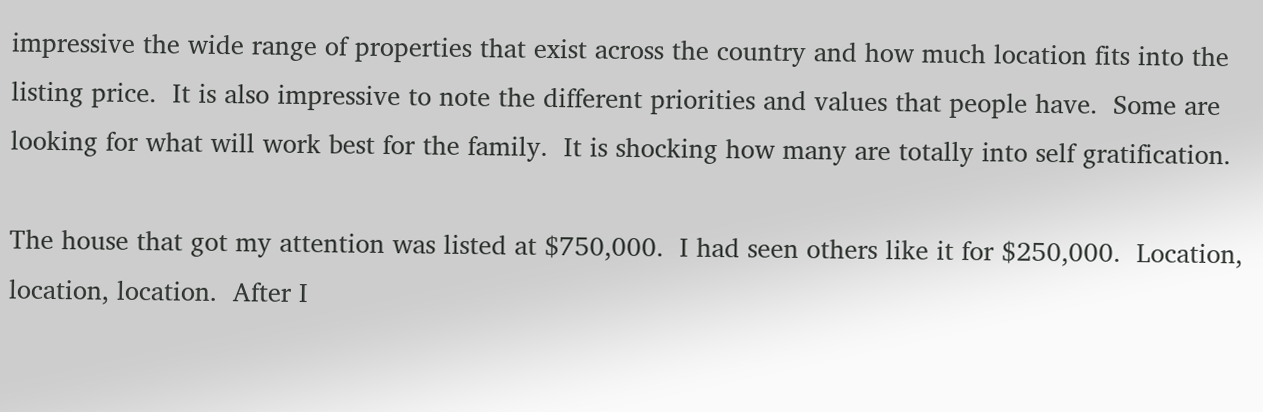impressive the wide range of properties that exist across the country and how much location fits into the listing price.  It is also impressive to note the different priorities and values that people have.  Some are looking for what will work best for the family.  It is shocking how many are totally into self gratification.

The house that got my attention was listed at $750,000.  I had seen others like it for $250,000.  Location, location, location.  After I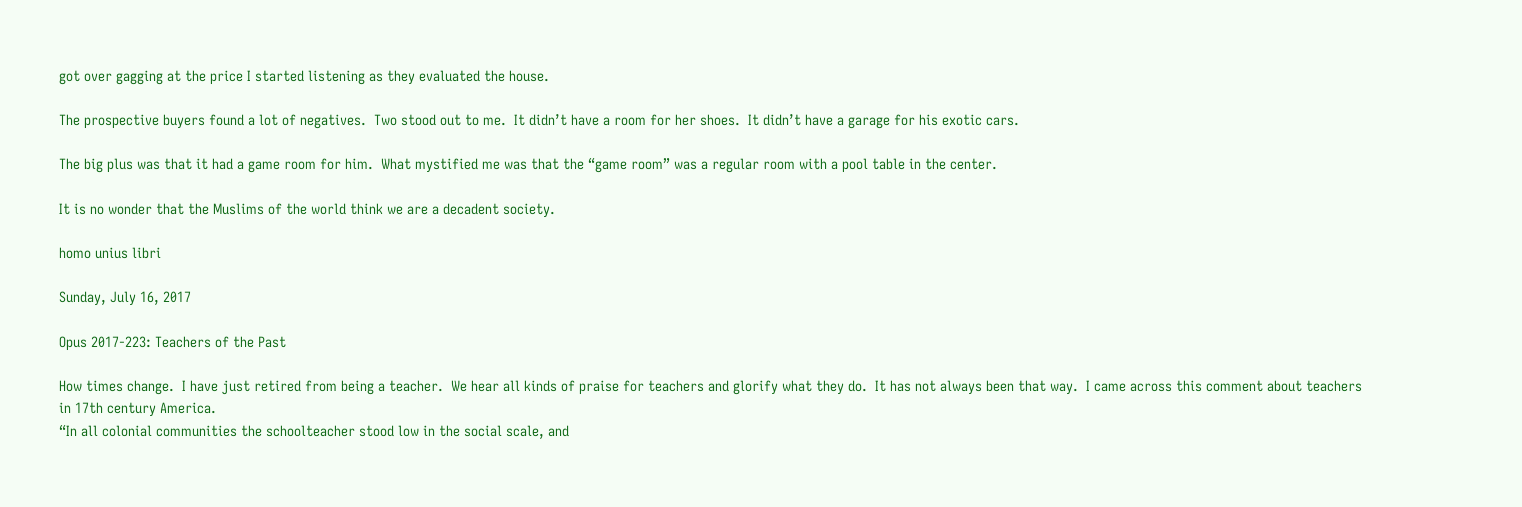got over gagging at the price I started listening as they evaluated the house.

The prospective buyers found a lot of negatives.  Two stood out to me.  It didn’t have a room for her shoes.  It didn’t have a garage for his exotic cars.

The big plus was that it had a game room for him.  What mystified me was that the “game room” was a regular room with a pool table in the center.

It is no wonder that the Muslims of the world think we are a decadent society.

homo unius libri

Sunday, July 16, 2017

Opus 2017-223: Teachers of the Past

How times change.  I have just retired from being a teacher.  We hear all kinds of praise for teachers and glorify what they do.  It has not always been that way.  I came across this comment about teachers in 17th century America.
“In all colonial communities the schoolteacher stood low in the social scale, and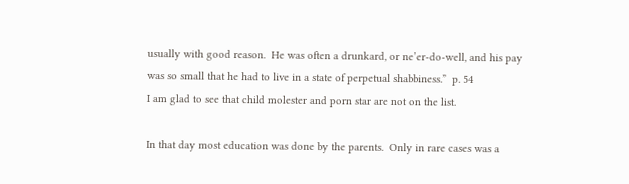usually with good reason.  He was often a drunkard, or ne’er-do-well, and his pay was so small that he had to live in a state of perpetual shabbiness.”  p. 54
I am glad to see that child molester and porn star are not on the list.

In that day most education was done by the parents.  Only in rare cases was a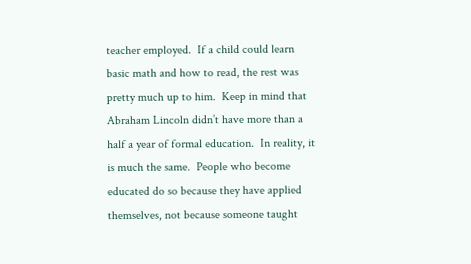teacher employed.  If a child could learn basic math and how to read, the rest was pretty much up to him.  Keep in mind that Abraham Lincoln didn’t have more than a half a year of formal education.  In reality, it is much the same.  People who become educated do so because they have applied themselves, not because someone taught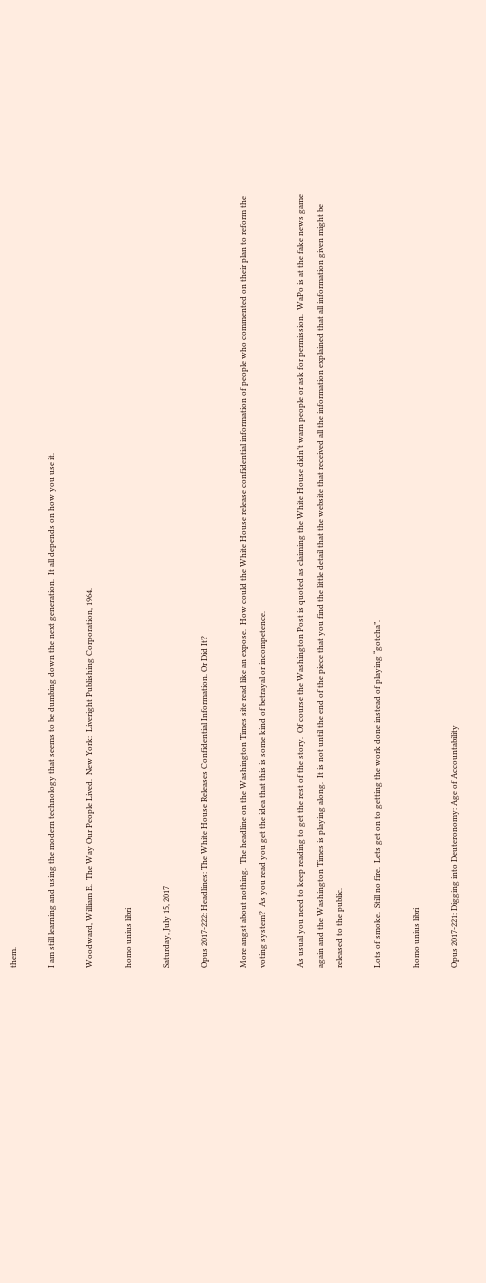them.

I am still learning and using the modern technology that seems to be dumbing down the next generation.  It all depends on how you use it.

Woodward, William E.  The Way Our People Lived.  New York:  Liveright Publishing Corporation, 1964.

homo unius libri

Saturday, July 15, 2017

Opus 2017-222: Headlines: The White House Releases Confidential Information. Or Did It?

More angst about nothing.  The headline on the Washington Times site read like an expose.  How could the White House release confidential information of people who commented on their plan to reform the voting system?  As you read you get the idea that this is some kind of betrayal or incompetence.

As usual you need to keep reading to get the rest of the story.  Of course the Washington Post is quoted as claiming the White House didn’t warn people or ask for permission.  WaPo is at the fake news game again and the Washington Times is playing along.  It is not until the end of the piece that you find the little detail that the website that received all the information explained that all information given might be released to the public.

Lots of smoke.  Still no fire.  Lets get on to getting the work done instead of playing “gotcha”.

homo unius libri

Opus 2017-221: Digging into Deuteronomy: Age of Accountability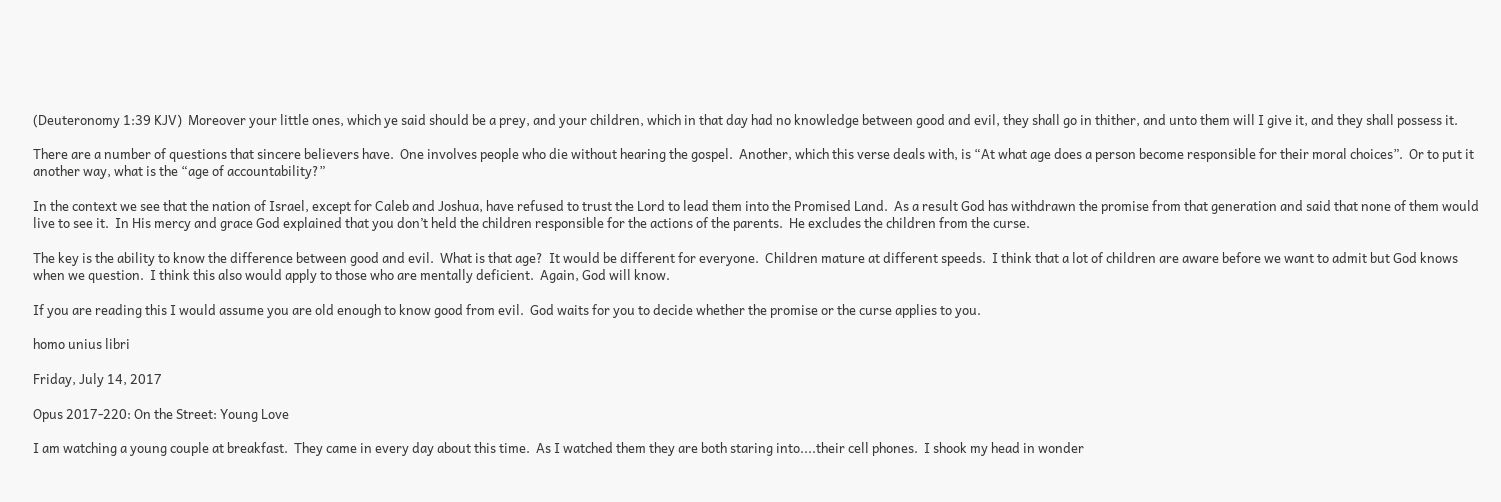(Deuteronomy 1:39 KJV)  Moreover your little ones, which ye said should be a prey, and your children, which in that day had no knowledge between good and evil, they shall go in thither, and unto them will I give it, and they shall possess it.

There are a number of questions that sincere believers have.  One involves people who die without hearing the gospel.  Another, which this verse deals with, is “At what age does a person become responsible for their moral choices”.  Or to put it another way, what is the “age of accountability?”

In the context we see that the nation of Israel, except for Caleb and Joshua, have refused to trust the Lord to lead them into the Promised Land.  As a result God has withdrawn the promise from that generation and said that none of them would live to see it.  In His mercy and grace God explained that you don’t held the children responsible for the actions of the parents.  He excludes the children from the curse.

The key is the ability to know the difference between good and evil.  What is that age?  It would be different for everyone.  Children mature at different speeds.  I think that a lot of children are aware before we want to admit but God knows when we question.  I think this also would apply to those who are mentally deficient.  Again, God will know.

If you are reading this I would assume you are old enough to know good from evil.  God waits for you to decide whether the promise or the curse applies to you.

homo unius libri

Friday, July 14, 2017

Opus 2017-220: On the Street: Young Love

I am watching a young couple at breakfast.  They came in every day about this time.  As I watched them they are both staring into....their cell phones.  I shook my head in wonder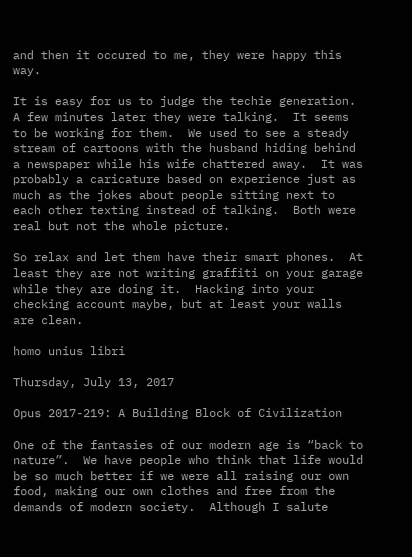and then it occured to me, they were happy this way.

It is easy for us to judge the techie generation.  A few minutes later they were talking.  It seems to be working for them.  We used to see a steady stream of cartoons with the husband hiding behind a newspaper while his wife chattered away.  It was probably a caricature based on experience just as much as the jokes about people sitting next to each other texting instead of talking.  Both were real but not the whole picture.

So relax and let them have their smart phones.  At least they are not writing graffiti on your garage while they are doing it.  Hacking into your checking account maybe, but at least your walls are clean.

homo unius libri

Thursday, July 13, 2017

Opus 2017-219: A Building Block of Civilization

One of the fantasies of our modern age is “back to nature”.  We have people who think that life would be so much better if we were all raising our own food, making our own clothes and free from the demands of modern society.  Although I salute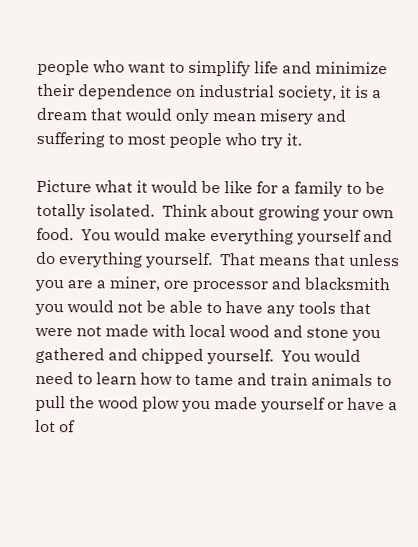people who want to simplify life and minimize their dependence on industrial society, it is a dream that would only mean misery and suffering to most people who try it.

Picture what it would be like for a family to be totally isolated.  Think about growing your own food.  You would make everything yourself and do everything yourself.  That means that unless you are a miner, ore processor and blacksmith you would not be able to have any tools that were not made with local wood and stone you gathered and chipped yourself.  You would need to learn how to tame and train animals to pull the wood plow you made yourself or have a lot of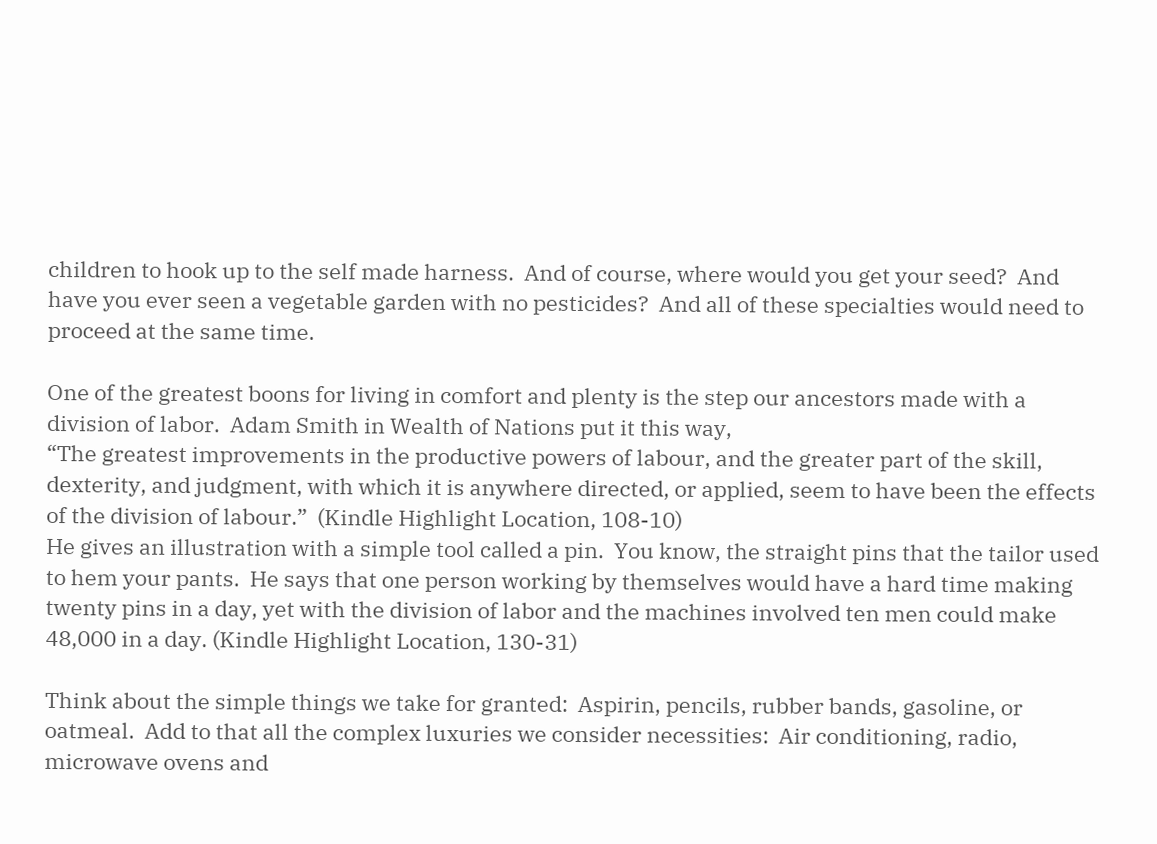children to hook up to the self made harness.  And of course, where would you get your seed?  And have you ever seen a vegetable garden with no pesticides?  And all of these specialties would need to proceed at the same time.

One of the greatest boons for living in comfort and plenty is the step our ancestors made with a division of labor.  Adam Smith in Wealth of Nations put it this way,
“The greatest improvements in the productive powers of labour, and the greater part of the skill, dexterity, and judgment, with which it is anywhere directed, or applied, seem to have been the effects of the division of labour.”  (Kindle Highlight Location, 108-10)
He gives an illustration with a simple tool called a pin.  You know, the straight pins that the tailor used to hem your pants.  He says that one person working by themselves would have a hard time making twenty pins in a day, yet with the division of labor and the machines involved ten men could make 48,000 in a day. (Kindle Highlight Location, 130-31)

Think about the simple things we take for granted:  Aspirin, pencils, rubber bands, gasoline, or oatmeal.  Add to that all the complex luxuries we consider necessities:  Air conditioning, radio, microwave ovens and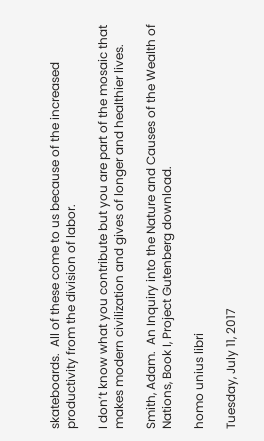skateboards.  All of these come to us because of the increased productivity from the division of labor.

I don’t know what you contribute but you are part of the mosaic that makes modern civilization and gives of longer and healthier lives.

Smith, Adam.  An Inquiry into the Nature and Causes of the Wealth of Nations, Book I, Project Gutenberg download.

homo unius libri

Tuesday, July 11, 2017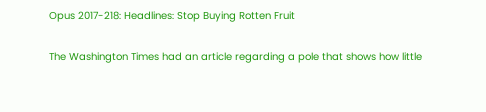Opus 2017-218: Headlines: Stop Buying Rotten Fruit

The Washington Times had an article regarding a pole that shows how little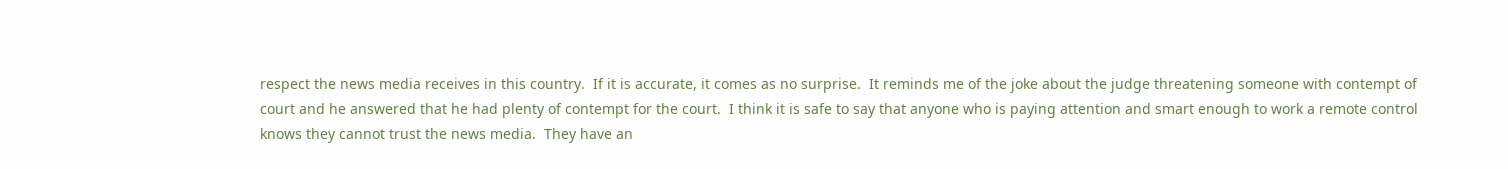respect the news media receives in this country.  If it is accurate, it comes as no surprise.  It reminds me of the joke about the judge threatening someone with contempt of court and he answered that he had plenty of contempt for the court.  I think it is safe to say that anyone who is paying attention and smart enough to work a remote control knows they cannot trust the news media.  They have an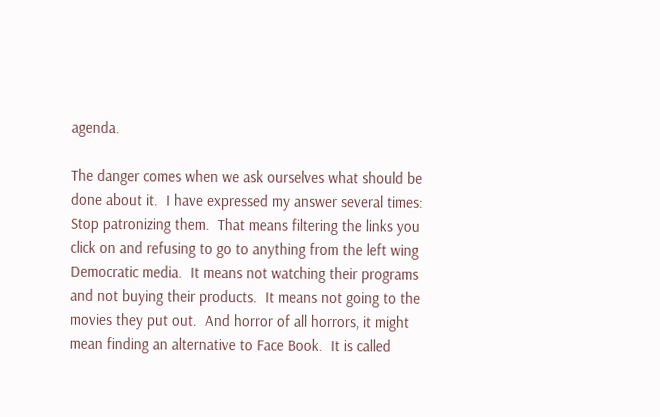agenda.

The danger comes when we ask ourselves what should be done about it.  I have expressed my answer several times:  Stop patronizing them.  That means filtering the links you click on and refusing to go to anything from the left wing Democratic media.  It means not watching their programs and not buying their products.  It means not going to the movies they put out.  And horror of all horrors, it might mean finding an alternative to Face Book.  It is called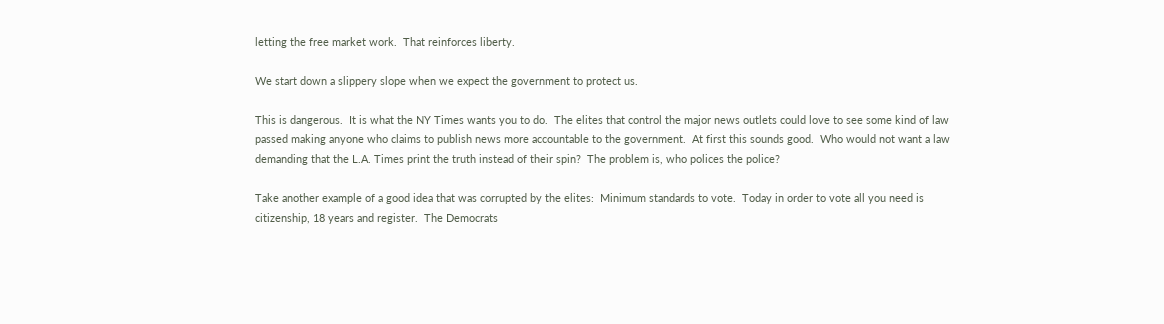letting the free market work.  That reinforces liberty.

We start down a slippery slope when we expect the government to protect us.

This is dangerous.  It is what the NY Times wants you to do.  The elites that control the major news outlets could love to see some kind of law passed making anyone who claims to publish news more accountable to the government.  At first this sounds good.  Who would not want a law demanding that the L.A. Times print the truth instead of their spin?  The problem is, who polices the police?

Take another example of a good idea that was corrupted by the elites:  Minimum standards to vote.  Today in order to vote all you need is citizenship, 18 years and register.  The Democrats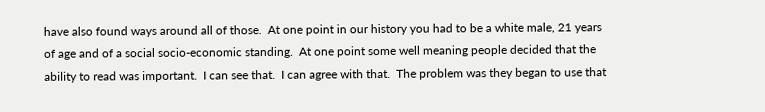have also found ways around all of those.  At one point in our history you had to be a white male, 21 years of age and of a social socio-economic standing.  At one point some well meaning people decided that the ability to read was important.  I can see that.  I can agree with that.  The problem was they began to use that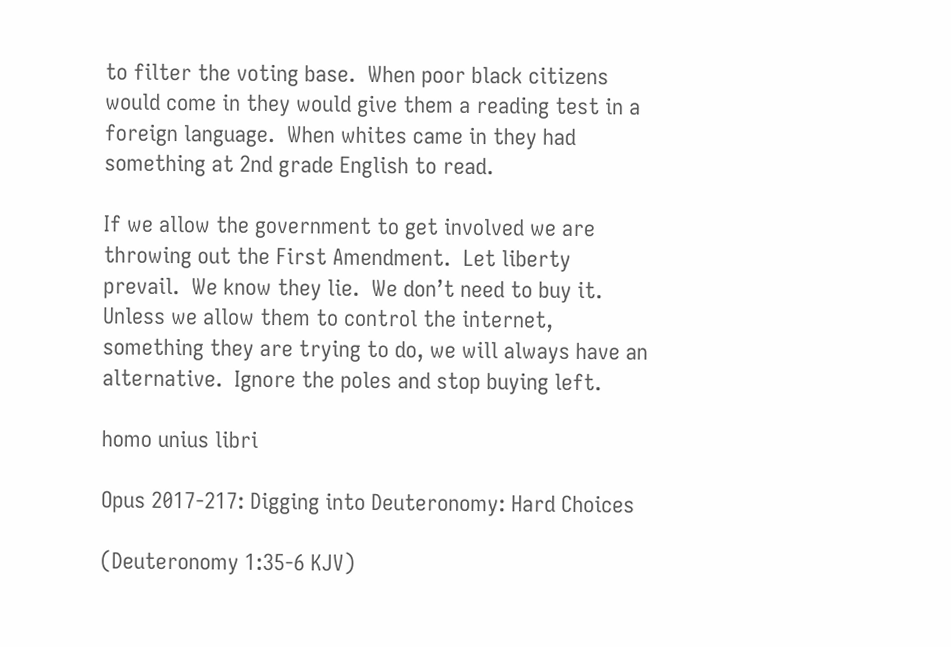to filter the voting base.  When poor black citizens would come in they would give them a reading test in a foreign language.  When whites came in they had something at 2nd grade English to read.

If we allow the government to get involved we are throwing out the First Amendment.  Let liberty prevail.  We know they lie.  We don’t need to buy it.  Unless we allow them to control the internet, something they are trying to do, we will always have an alternative.  Ignore the poles and stop buying left.

homo unius libri

Opus 2017-217: Digging into Deuteronomy: Hard Choices

(Deuteronomy 1:35-6 KJV)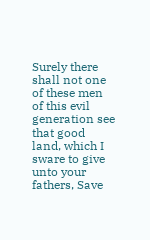Surely there shall not one of these men of this evil generation see that good land, which I sware to give unto your fathers, Save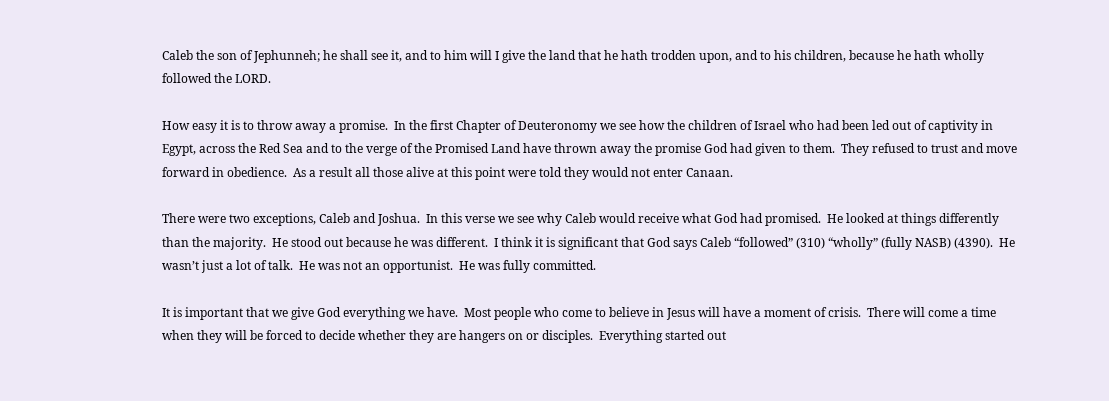Caleb the son of Jephunneh; he shall see it, and to him will I give the land that he hath trodden upon, and to his children, because he hath wholly followed the LORD.

How easy it is to throw away a promise.  In the first Chapter of Deuteronomy we see how the children of Israel who had been led out of captivity in Egypt, across the Red Sea and to the verge of the Promised Land have thrown away the promise God had given to them.  They refused to trust and move forward in obedience.  As a result all those alive at this point were told they would not enter Canaan.

There were two exceptions, Caleb and Joshua.  In this verse we see why Caleb would receive what God had promised.  He looked at things differently than the majority.  He stood out because he was different.  I think it is significant that God says Caleb “followed” (310) “wholly” (fully NASB) (4390).  He wasn’t just a lot of talk.  He was not an opportunist.  He was fully committed.

It is important that we give God everything we have.  Most people who come to believe in Jesus will have a moment of crisis.  There will come a time when they will be forced to decide whether they are hangers on or disciples.  Everything started out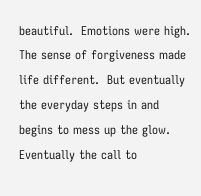beautiful.  Emotions were high.  The sense of forgiveness made life different.  But eventually the everyday steps in and begins to mess up the glow.  Eventually the call to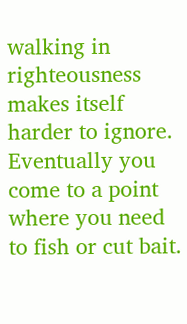walking in righteousness makes itself harder to ignore.  Eventually you come to a point where you need to fish or cut bait.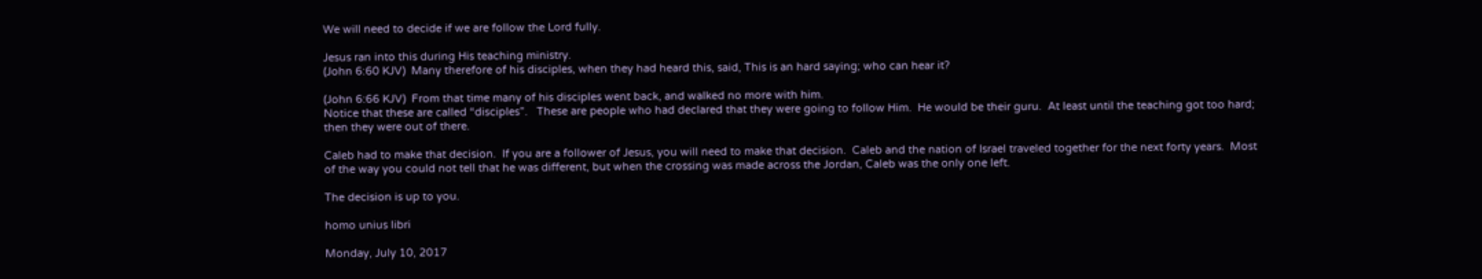We will need to decide if we are follow the Lord fully.

Jesus ran into this during His teaching ministry.
(John 6:60 KJV)  Many therefore of his disciples, when they had heard this, said, This is an hard saying; who can hear it?

(John 6:66 KJV)  From that time many of his disciples went back, and walked no more with him.
Notice that these are called “disciples”.   These are people who had declared that they were going to follow Him.  He would be their guru.  At least until the teaching got too hard; then they were out of there.

Caleb had to make that decision.  If you are a follower of Jesus, you will need to make that decision.  Caleb and the nation of Israel traveled together for the next forty years.  Most of the way you could not tell that he was different, but when the crossing was made across the Jordan, Caleb was the only one left.

The decision is up to you.

homo unius libri

Monday, July 10, 2017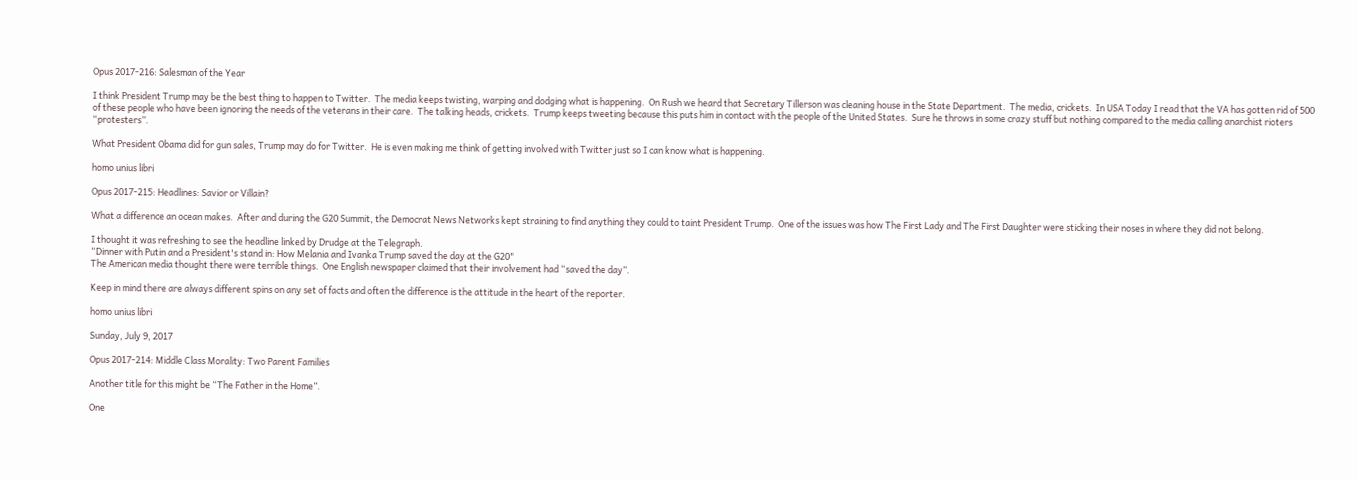Opus 2017-216: Salesman of the Year

I think President Trump may be the best thing to happen to Twitter.  The media keeps twisting, warping and dodging what is happening.  On Rush we heard that Secretary Tillerson was cleaning house in the State Department.  The media, crickets.  In USA Today I read that the VA has gotten rid of 500 of these people who have been ignoring the needs of the veterans in their care.  The talking heads, crickets.  Trump keeps tweeting because this puts him in contact with the people of the United States.  Sure he throws in some crazy stuff but nothing compared to the media calling anarchist rioters “protesters”.

What President Obama did for gun sales, Trump may do for Twitter.  He is even making me think of getting involved with Twitter just so I can know what is happening.

homo unius libri

Opus 2017-215: Headlines: Savior or Villain?

What a difference an ocean makes.  After and during the G20 Summit, the Democrat News Networks kept straining to find anything they could to taint President Trump.  One of the issues was how The First Lady and The First Daughter were sticking their noses in where they did not belong.

I thought it was refreshing to see the headline linked by Drudge at the Telegraph.
“Dinner with Putin and a President's stand in: How Melania and Ivanka Trump saved the day at the G20"
The American media thought there were terrible things.  One English newspaper claimed that their involvement had “saved the day”.

Keep in mind there are always different spins on any set of facts and often the difference is the attitude in the heart of the reporter.

homo unius libri

Sunday, July 9, 2017

Opus 2017-214: Middle Class Morality: Two Parent Families

Another title for this might be “The Father in the Home”.

One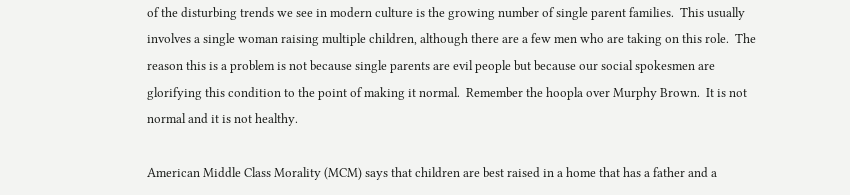of the disturbing trends we see in modern culture is the growing number of single parent families.  This usually involves a single woman raising multiple children, although there are a few men who are taking on this role.  The reason this is a problem is not because single parents are evil people but because our social spokesmen are glorifying this condition to the point of making it normal.  Remember the hoopla over Murphy Brown.  It is not normal and it is not healthy.

American Middle Class Morality (MCM) says that children are best raised in a home that has a father and a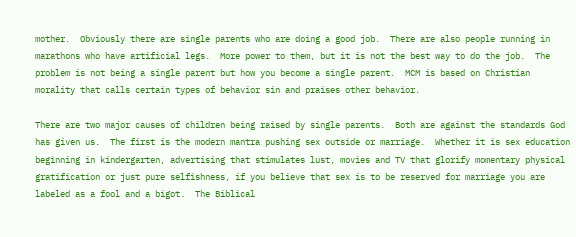mother.  Obviously there are single parents who are doing a good job.  There are also people running in marathons who have artificial legs.  More power to them, but it is not the best way to do the job.  The problem is not being a single parent but how you become a single parent.  MCM is based on Christian morality that calls certain types of behavior sin and praises other behavior.

There are two major causes of children being raised by single parents.  Both are against the standards God has given us.  The first is the modern mantra pushing sex outside or marriage.  Whether it is sex education beginning in kindergarten, advertising that stimulates lust, movies and TV that glorify momentary physical gratification or just pure selfishness, if you believe that sex is to be reserved for marriage you are labeled as a fool and a bigot.  The Biblical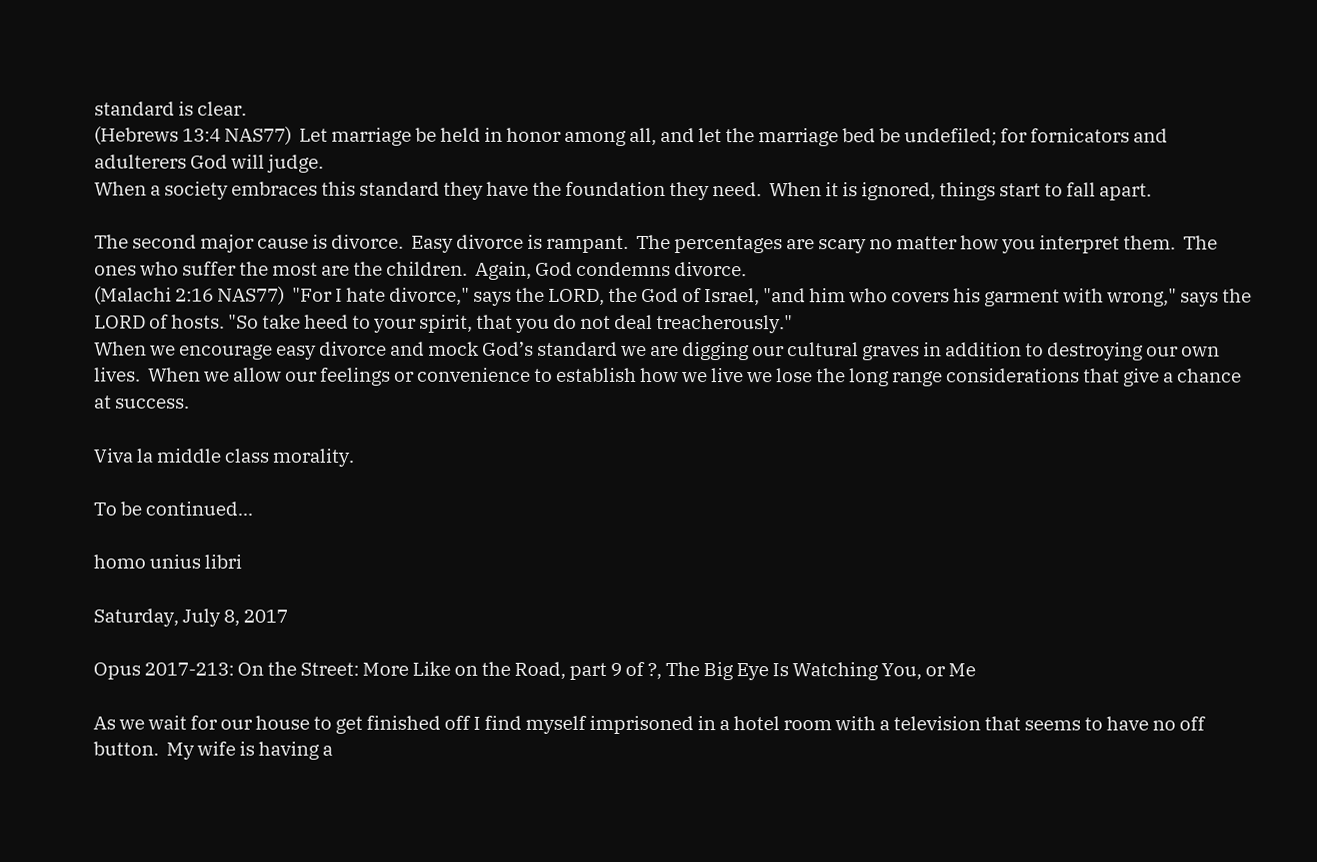standard is clear.
(Hebrews 13:4 NAS77)  Let marriage be held in honor among all, and let the marriage bed be undefiled; for fornicators and adulterers God will judge.
When a society embraces this standard they have the foundation they need.  When it is ignored, things start to fall apart.

The second major cause is divorce.  Easy divorce is rampant.  The percentages are scary no matter how you interpret them.  The ones who suffer the most are the children.  Again, God condemns divorce.
(Malachi 2:16 NAS77)  "For I hate divorce," says the LORD, the God of Israel, "and him who covers his garment with wrong," says the LORD of hosts. "So take heed to your spirit, that you do not deal treacherously."
When we encourage easy divorce and mock God’s standard we are digging our cultural graves in addition to destroying our own lives.  When we allow our feelings or convenience to establish how we live we lose the long range considerations that give a chance at success.

Viva la middle class morality.

To be continued...

homo unius libri

Saturday, July 8, 2017

Opus 2017-213: On the Street: More Like on the Road, part 9 of ?, The Big Eye Is Watching You, or Me

As we wait for our house to get finished off I find myself imprisoned in a hotel room with a television that seems to have no off button.  My wife is having a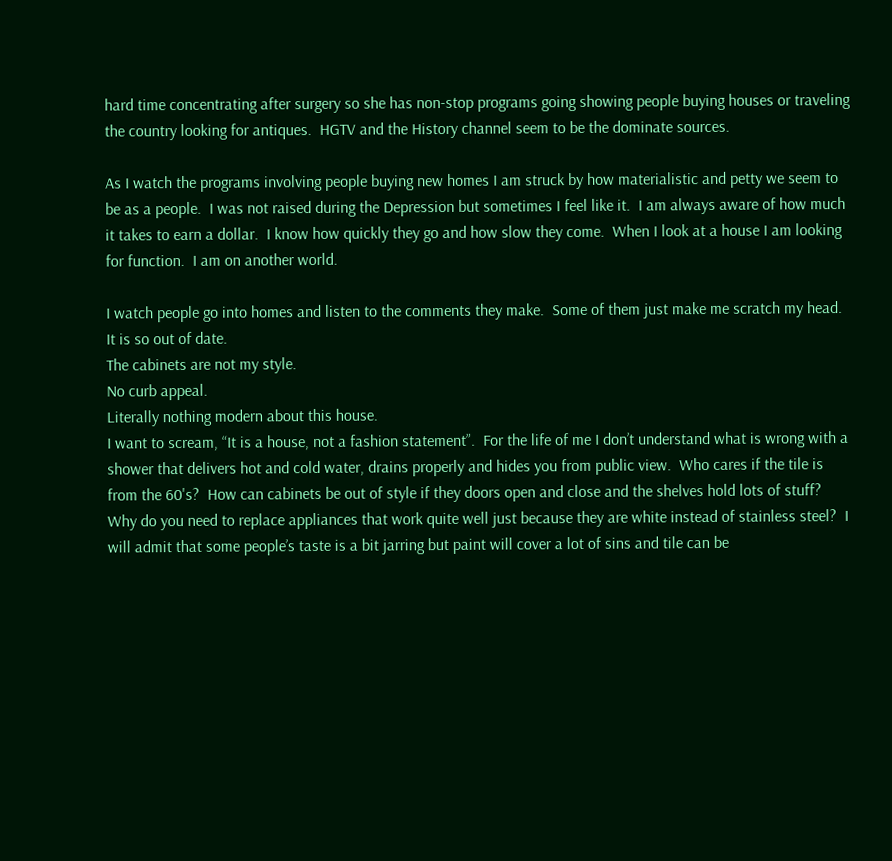hard time concentrating after surgery so she has non-stop programs going showing people buying houses or traveling the country looking for antiques.  HGTV and the History channel seem to be the dominate sources.

As I watch the programs involving people buying new homes I am struck by how materialistic and petty we seem to be as a people.  I was not raised during the Depression but sometimes I feel like it.  I am always aware of how much it takes to earn a dollar.  I know how quickly they go and how slow they come.  When I look at a house I am looking for function.  I am on another world.

I watch people go into homes and listen to the comments they make.  Some of them just make me scratch my head.
It is so out of date.
The cabinets are not my style.
No curb appeal.
Literally nothing modern about this house.
I want to scream, “It is a house, not a fashion statement”.  For the life of me I don’t understand what is wrong with a shower that delivers hot and cold water, drains properly and hides you from public view.  Who cares if the tile is from the 60's?  How can cabinets be out of style if they doors open and close and the shelves hold lots of stuff?  Why do you need to replace appliances that work quite well just because they are white instead of stainless steel?  I will admit that some people’s taste is a bit jarring but paint will cover a lot of sins and tile can be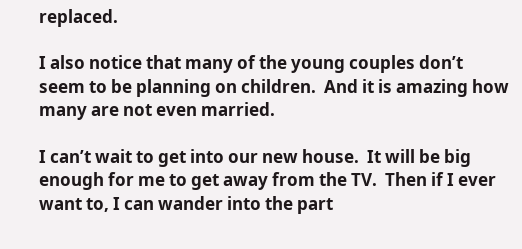replaced.

I also notice that many of the young couples don’t seem to be planning on children.  And it is amazing how many are not even married.

I can’t wait to get into our new house.  It will be big enough for me to get away from the TV.  Then if I ever want to, I can wander into the part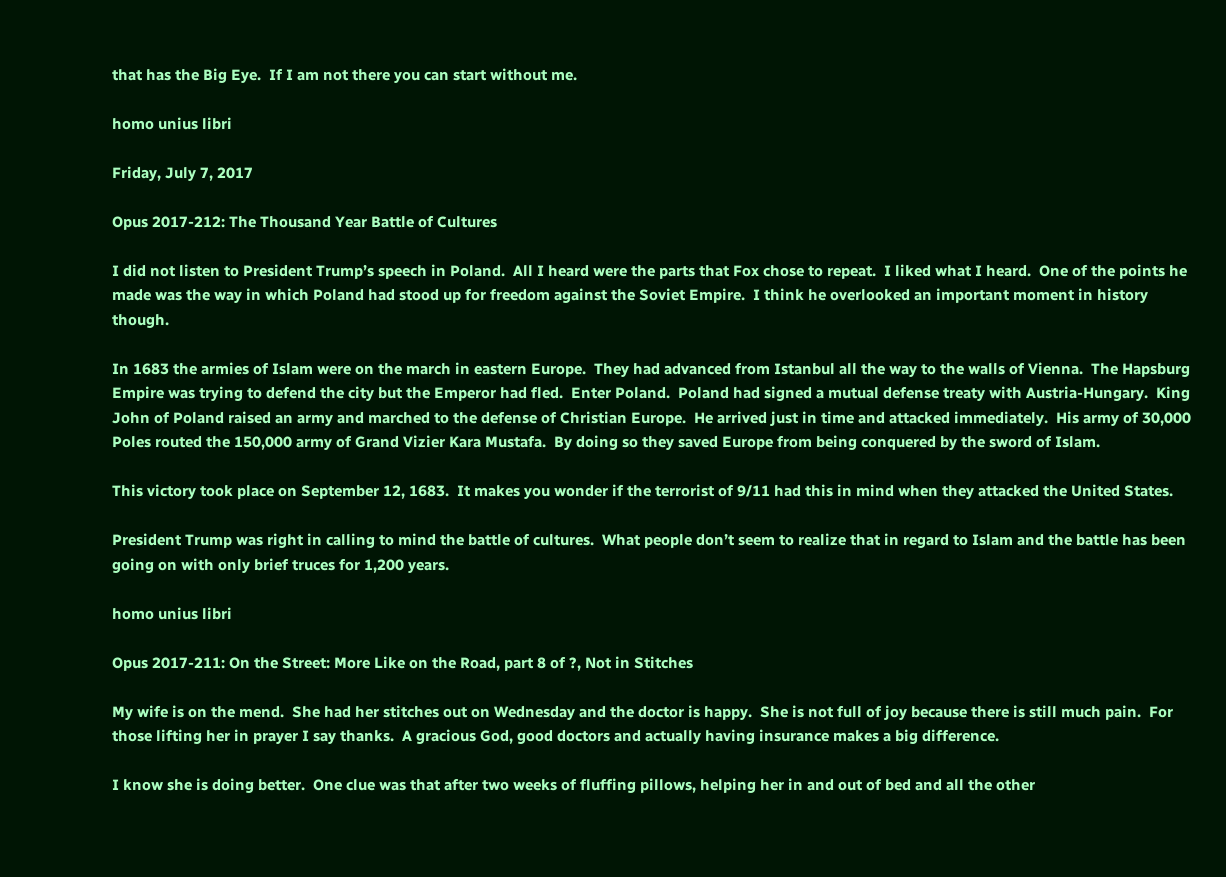that has the Big Eye.  If I am not there you can start without me.

homo unius libri

Friday, July 7, 2017

Opus 2017-212: The Thousand Year Battle of Cultures

I did not listen to President Trump’s speech in Poland.  All I heard were the parts that Fox chose to repeat.  I liked what I heard.  One of the points he made was the way in which Poland had stood up for freedom against the Soviet Empire.  I think he overlooked an important moment in history though.

In 1683 the armies of Islam were on the march in eastern Europe.  They had advanced from Istanbul all the way to the walls of Vienna.  The Hapsburg Empire was trying to defend the city but the Emperor had fled.  Enter Poland.  Poland had signed a mutual defense treaty with Austria-Hungary.  King John of Poland raised an army and marched to the defense of Christian Europe.  He arrived just in time and attacked immediately.  His army of 30,000 Poles routed the 150,000 army of Grand Vizier Kara Mustafa.  By doing so they saved Europe from being conquered by the sword of Islam.

This victory took place on September 12, 1683.  It makes you wonder if the terrorist of 9/11 had this in mind when they attacked the United States.

President Trump was right in calling to mind the battle of cultures.  What people don’t seem to realize that in regard to Islam and the battle has been going on with only brief truces for 1,200 years.

homo unius libri

Opus 2017-211: On the Street: More Like on the Road, part 8 of ?, Not in Stitches

My wife is on the mend.  She had her stitches out on Wednesday and the doctor is happy.  She is not full of joy because there is still much pain.  For those lifting her in prayer I say thanks.  A gracious God, good doctors and actually having insurance makes a big difference.

I know she is doing better.  One clue was that after two weeks of fluffing pillows, helping her in and out of bed and all the other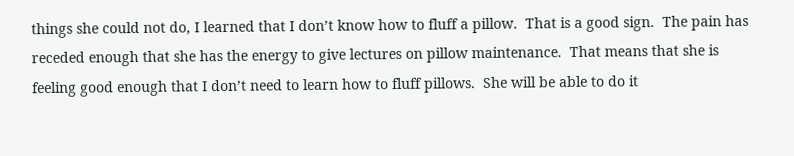things she could not do, I learned that I don’t know how to fluff a pillow.  That is a good sign.  The pain has receded enough that she has the energy to give lectures on pillow maintenance.  That means that she is feeling good enough that I don’t need to learn how to fluff pillows.  She will be able to do it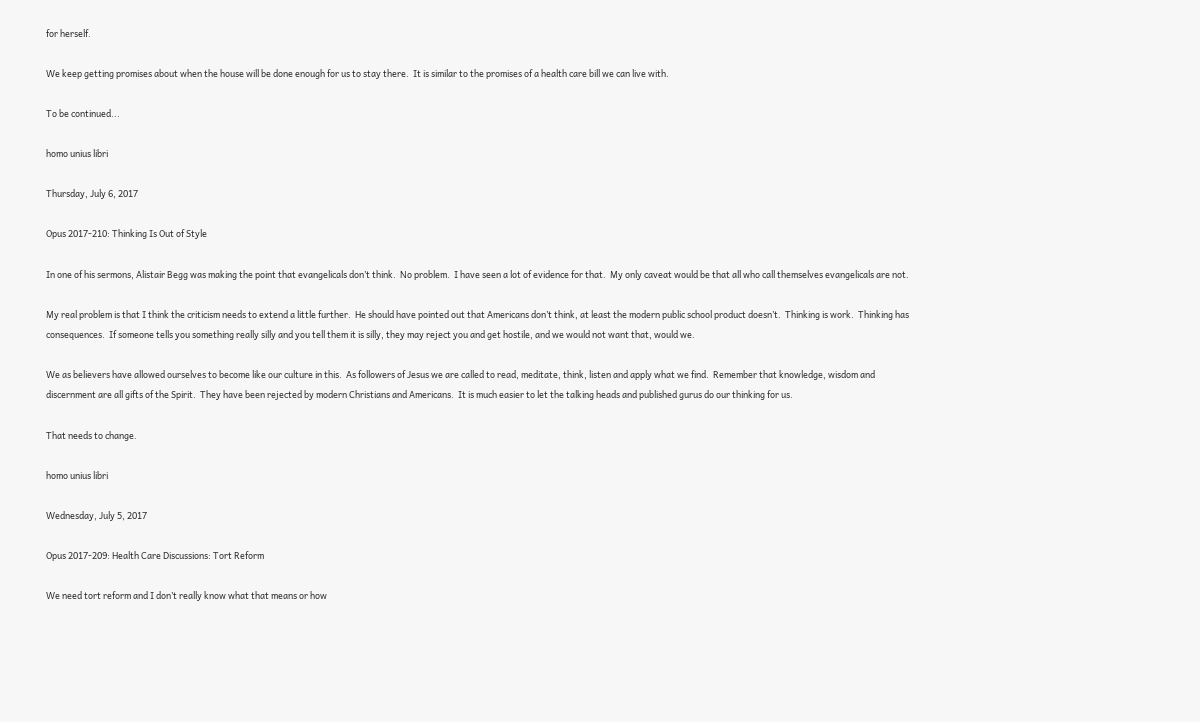for herself.

We keep getting promises about when the house will be done enough for us to stay there.  It is similar to the promises of a health care bill we can live with.

To be continued...

homo unius libri

Thursday, July 6, 2017

Opus 2017-210: Thinking Is Out of Style

In one of his sermons, Alistair Begg was making the point that evangelicals don’t think.  No problem.  I have seen a lot of evidence for that.  My only caveat would be that all who call themselves evangelicals are not.

My real problem is that I think the criticism needs to extend a little further.  He should have pointed out that Americans don’t think, at least the modern public school product doesn’t.  Thinking is work.  Thinking has consequences.  If someone tells you something really silly and you tell them it is silly, they may reject you and get hostile, and we would not want that, would we.

We as believers have allowed ourselves to become like our culture in this.  As followers of Jesus we are called to read, meditate, think, listen and apply what we find.  Remember that knowledge, wisdom and discernment are all gifts of the Spirit.  They have been rejected by modern Christians and Americans.  It is much easier to let the talking heads and published gurus do our thinking for us.

That needs to change.

homo unius libri

Wednesday, July 5, 2017

Opus 2017-209: Health Care Discussions: Tort Reform

We need tort reform and I don’t really know what that means or how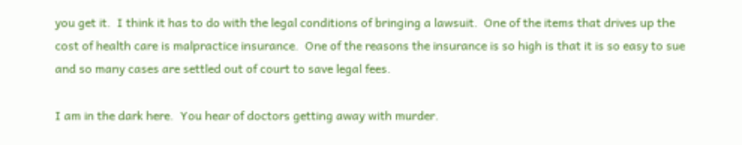you get it.  I think it has to do with the legal conditions of bringing a lawsuit.  One of the items that drives up the cost of health care is malpractice insurance.  One of the reasons the insurance is so high is that it is so easy to sue and so many cases are settled out of court to save legal fees.

I am in the dark here.  You hear of doctors getting away with murder.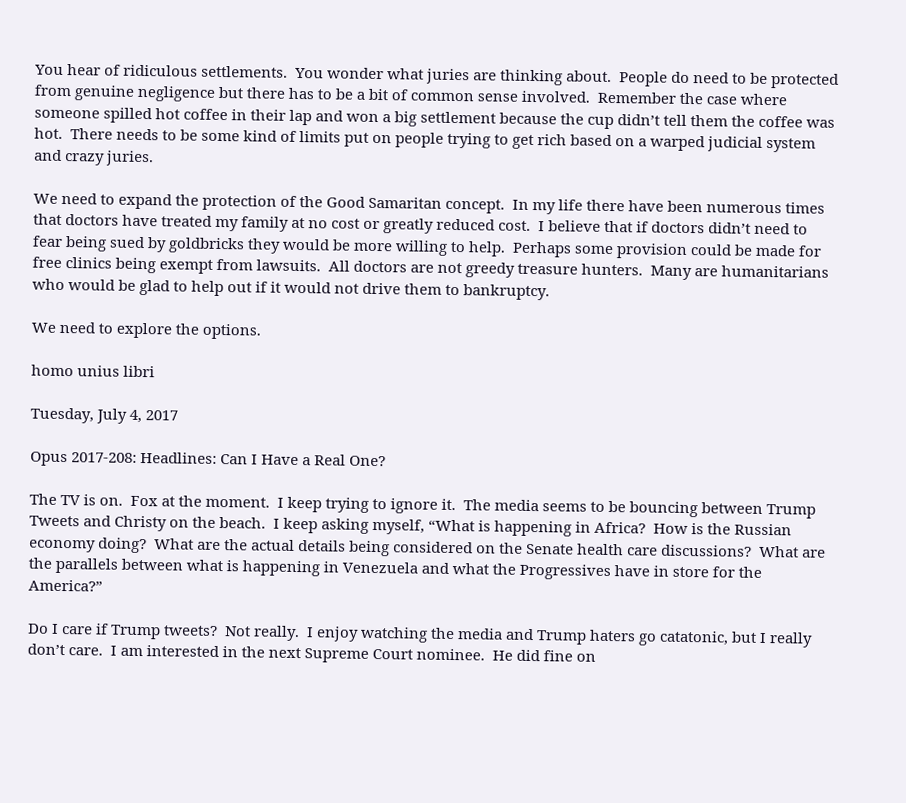You hear of ridiculous settlements.  You wonder what juries are thinking about.  People do need to be protected from genuine negligence but there has to be a bit of common sense involved.  Remember the case where someone spilled hot coffee in their lap and won a big settlement because the cup didn’t tell them the coffee was hot.  There needs to be some kind of limits put on people trying to get rich based on a warped judicial system and crazy juries.

We need to expand the protection of the Good Samaritan concept.  In my life there have been numerous times that doctors have treated my family at no cost or greatly reduced cost.  I believe that if doctors didn’t need to fear being sued by goldbricks they would be more willing to help.  Perhaps some provision could be made for free clinics being exempt from lawsuits.  All doctors are not greedy treasure hunters.  Many are humanitarians who would be glad to help out if it would not drive them to bankruptcy.

We need to explore the options.

homo unius libri

Tuesday, July 4, 2017

Opus 2017-208: Headlines: Can I Have a Real One?

The TV is on.  Fox at the moment.  I keep trying to ignore it.  The media seems to be bouncing between Trump Tweets and Christy on the beach.  I keep asking myself, “What is happening in Africa?  How is the Russian economy doing?  What are the actual details being considered on the Senate health care discussions?  What are the parallels between what is happening in Venezuela and what the Progressives have in store for the America?”

Do I care if Trump tweets?  Not really.  I enjoy watching the media and Trump haters go catatonic, but I really don’t care.  I am interested in the next Supreme Court nominee.  He did fine on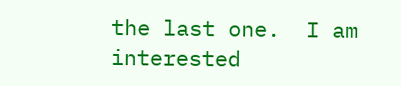the last one.  I am interested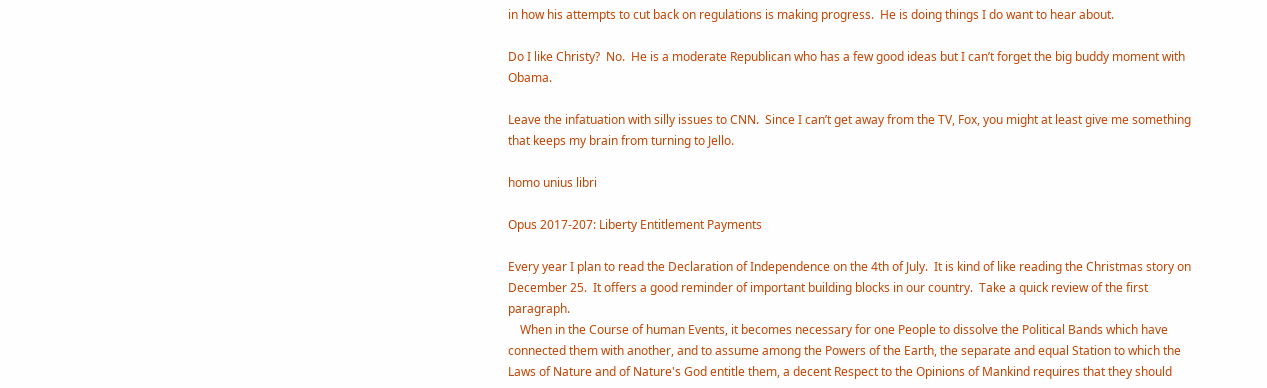in how his attempts to cut back on regulations is making progress.  He is doing things I do want to hear about.

Do I like Christy?  No.  He is a moderate Republican who has a few good ideas but I can’t forget the big buddy moment with Obama.

Leave the infatuation with silly issues to CNN.  Since I can’t get away from the TV, Fox, you might at least give me something that keeps my brain from turning to Jello.

homo unius libri

Opus 2017-207: Liberty Entitlement Payments

Every year I plan to read the Declaration of Independence on the 4th of July.  It is kind of like reading the Christmas story on December 25.  It offers a good reminder of important building blocks in our country.  Take a quick review of the first paragraph.
    When in the Course of human Events, it becomes necessary for one People to dissolve the Political Bands which have connected them with another, and to assume among the Powers of the Earth, the separate and equal Station to which the Laws of Nature and of Nature's God entitle them, a decent Respect to the Opinions of Mankind requires that they should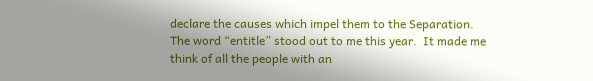declare the causes which impel them to the Separation.
The word “entitle” stood out to me this year.  It made me think of all the people with an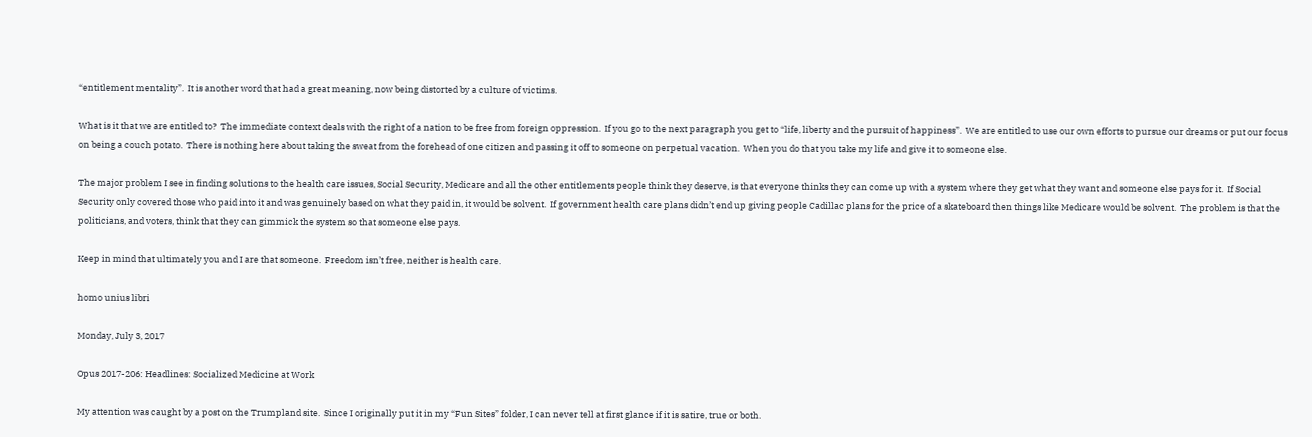“entitlement mentality”.  It is another word that had a great meaning, now being distorted by a culture of victims.

What is it that we are entitled to?  The immediate context deals with the right of a nation to be free from foreign oppression.  If you go to the next paragraph you get to “life, liberty and the pursuit of happiness”.  We are entitled to use our own efforts to pursue our dreams or put our focus on being a couch potato.  There is nothing here about taking the sweat from the forehead of one citizen and passing it off to someone on perpetual vacation.  When you do that you take my life and give it to someone else.

The major problem I see in finding solutions to the health care issues, Social Security, Medicare and all the other entitlements people think they deserve, is that everyone thinks they can come up with a system where they get what they want and someone else pays for it.  If Social Security only covered those who paid into it and was genuinely based on what they paid in, it would be solvent.  If government health care plans didn’t end up giving people Cadillac plans for the price of a skateboard then things like Medicare would be solvent.  The problem is that the politicians, and voters, think that they can gimmick the system so that someone else pays.

Keep in mind that ultimately you and I are that someone.  Freedom isn’t free, neither is health care.

homo unius libri

Monday, July 3, 2017

Opus 2017-206: Headlines: Socialized Medicine at Work

My attention was caught by a post on the Trumpland site.  Since I originally put it in my “Fun Sites” folder, I can never tell at first glance if it is satire, true or both.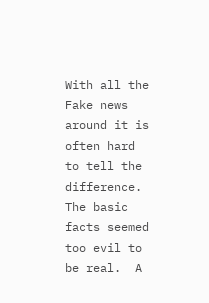With all the Fake news around it is often hard to tell the difference.  The basic facts seemed too evil to be real.  A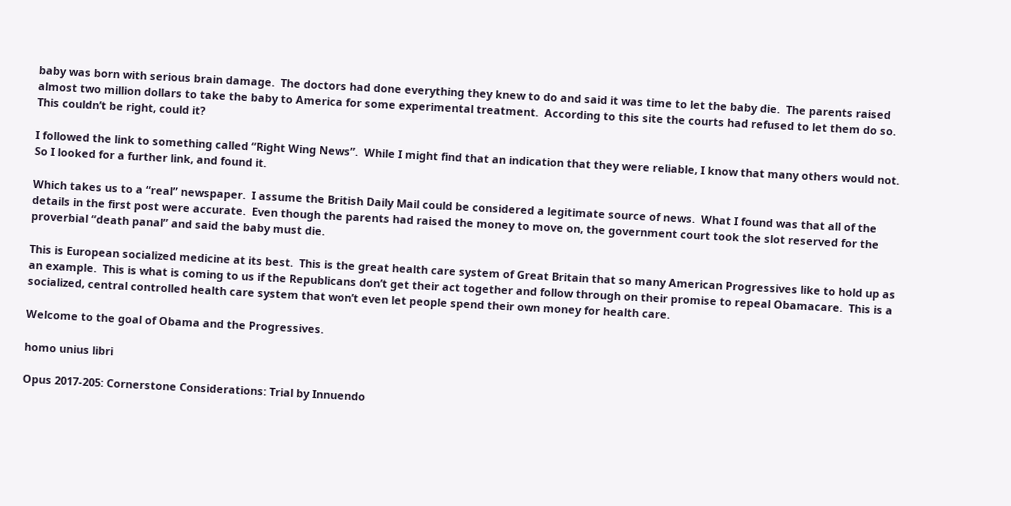baby was born with serious brain damage.  The doctors had done everything they knew to do and said it was time to let the baby die.  The parents raised almost two million dollars to take the baby to America for some experimental treatment.  According to this site the courts had refused to let them do so.  This couldn’t be right, could it?

I followed the link to something called “Right Wing News”.  While I might find that an indication that they were reliable, I know that many others would not.  So I looked for a further link, and found it.

Which takes us to a “real” newspaper.  I assume the British Daily Mail could be considered a legitimate source of news.  What I found was that all of the details in the first post were accurate.  Even though the parents had raised the money to move on, the government court took the slot reserved for the proverbial “death panal” and said the baby must die.

This is European socialized medicine at its best.  This is the great health care system of Great Britain that so many American Progressives like to hold up as an example.  This is what is coming to us if the Republicans don’t get their act together and follow through on their promise to repeal Obamacare.  This is a socialized, central controlled health care system that won’t even let people spend their own money for health care.

Welcome to the goal of Obama and the Progressives.

homo unius libri

Opus 2017-205: Cornerstone Considerations: Trial by Innuendo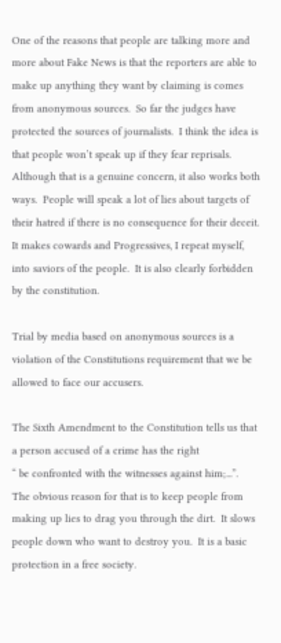One of the reasons that people are talking more and more about Fake News is that the reporters are able to make up anything they want by claiming is comes from anonymous sources.  So far the judges have protected the sources of journalists.  I think the idea is that people won’t speak up if they fear reprisals.  Although that is a genuine concern, it also works both ways.  People will speak a lot of lies about targets of their hatred if there is no consequence for their deceit.  It makes cowards and Progressives, I repeat myself, into saviors of the people.  It is also clearly forbidden by the constitution.

Trial by media based on anonymous sources is a violation of the Constitutions requirement that we be allowed to face our accusers.

The Sixth Amendment to the Constitution tells us that a person accused of a crime has the right
“ be confronted with the witnesses against him;...”.  The obvious reason for that is to keep people from making up lies to drag you through the dirt.  It slows people down who want to destroy you.  It is a basic protection in a free society.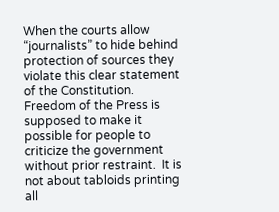When the courts allow “journalists” to hide behind protection of sources they violate this clear statement of the Constitution.  Freedom of the Press is supposed to make it possible for people to criticize the government without prior restraint.  It is not about tabloids printing all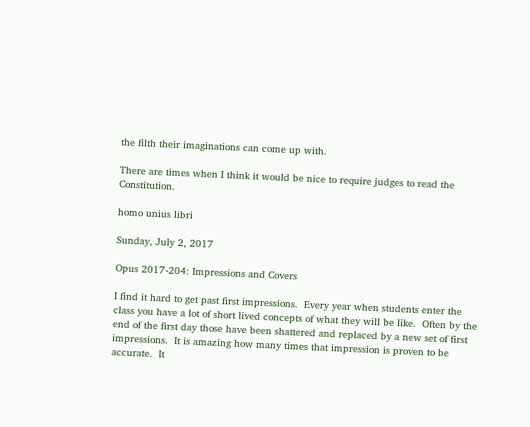the filth their imaginations can come up with.

There are times when I think it would be nice to require judges to read the Constitution.

homo unius libri

Sunday, July 2, 2017

Opus 2017-204: Impressions and Covers

I find it hard to get past first impressions.  Every year when students enter the class you have a lot of short lived concepts of what they will be like.  Often by the end of the first day those have been shattered and replaced by a new set of first impressions.  It is amazing how many times that impression is proven to be accurate.  It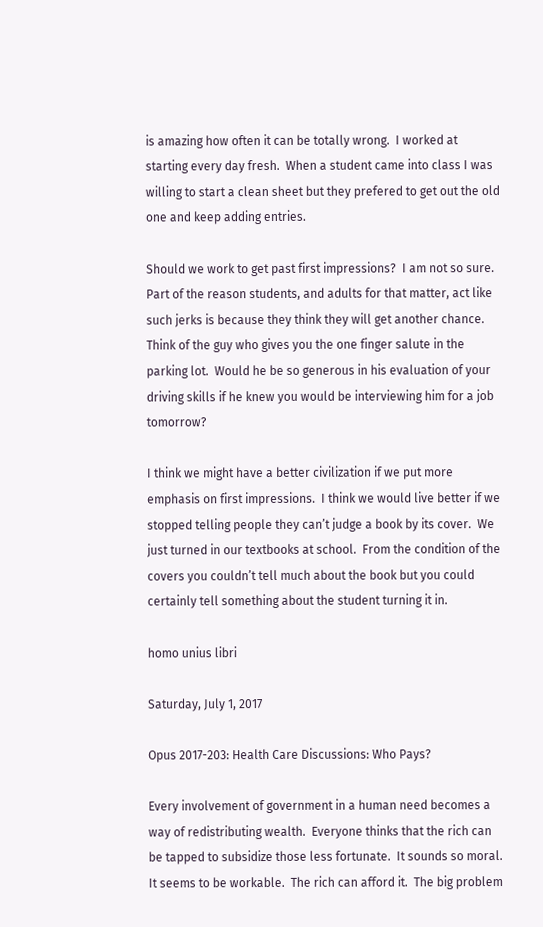is amazing how often it can be totally wrong.  I worked at starting every day fresh.  When a student came into class I was willing to start a clean sheet but they prefered to get out the old one and keep adding entries.

Should we work to get past first impressions?  I am not so sure.  Part of the reason students, and adults for that matter, act like such jerks is because they think they will get another chance.  Think of the guy who gives you the one finger salute in the parking lot.  Would he be so generous in his evaluation of your driving skills if he knew you would be interviewing him for a job tomorrow?

I think we might have a better civilization if we put more emphasis on first impressions.  I think we would live better if we stopped telling people they can’t judge a book by its cover.  We just turned in our textbooks at school.  From the condition of the covers you couldn’t tell much about the book but you could certainly tell something about the student turning it in.

homo unius libri

Saturday, July 1, 2017

Opus 2017-203: Health Care Discussions: Who Pays?

Every involvement of government in a human need becomes a way of redistributing wealth.  Everyone thinks that the rich can be tapped to subsidize those less fortunate.  It sounds so moral.  It seems to be workable.  The rich can afford it.  The big problem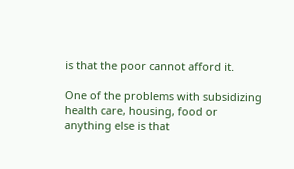is that the poor cannot afford it.

One of the problems with subsidizing health care, housing, food or anything else is that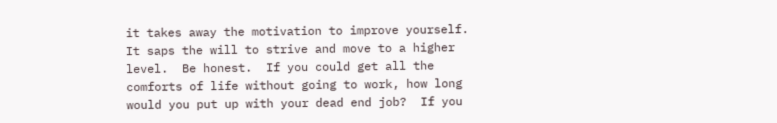it takes away the motivation to improve yourself.  It saps the will to strive and move to a higher level.  Be honest.  If you could get all the comforts of life without going to work, how long would you put up with your dead end job?  If you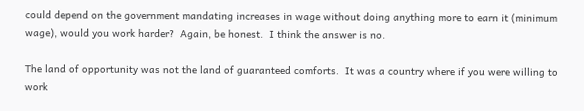could depend on the government mandating increases in wage without doing anything more to earn it (minimum wage), would you work harder?  Again, be honest.  I think the answer is no.

The land of opportunity was not the land of guaranteed comforts.  It was a country where if you were willing to work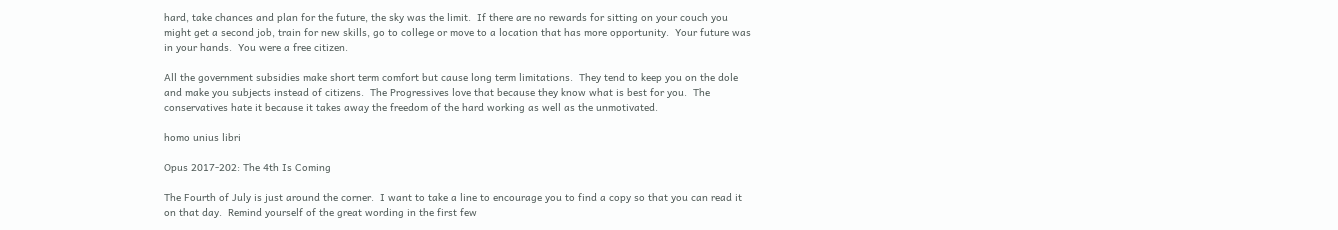hard, take chances and plan for the future, the sky was the limit.  If there are no rewards for sitting on your couch you might get a second job, train for new skills, go to college or move to a location that has more opportunity.  Your future was in your hands.  You were a free citizen.

All the government subsidies make short term comfort but cause long term limitations.  They tend to keep you on the dole and make you subjects instead of citizens.  The Progressives love that because they know what is best for you.  The conservatives hate it because it takes away the freedom of the hard working as well as the unmotivated.

homo unius libri

Opus 2017-202: The 4th Is Coming

The Fourth of July is just around the corner.  I want to take a line to encourage you to find a copy so that you can read it on that day.  Remind yourself of the great wording in the first few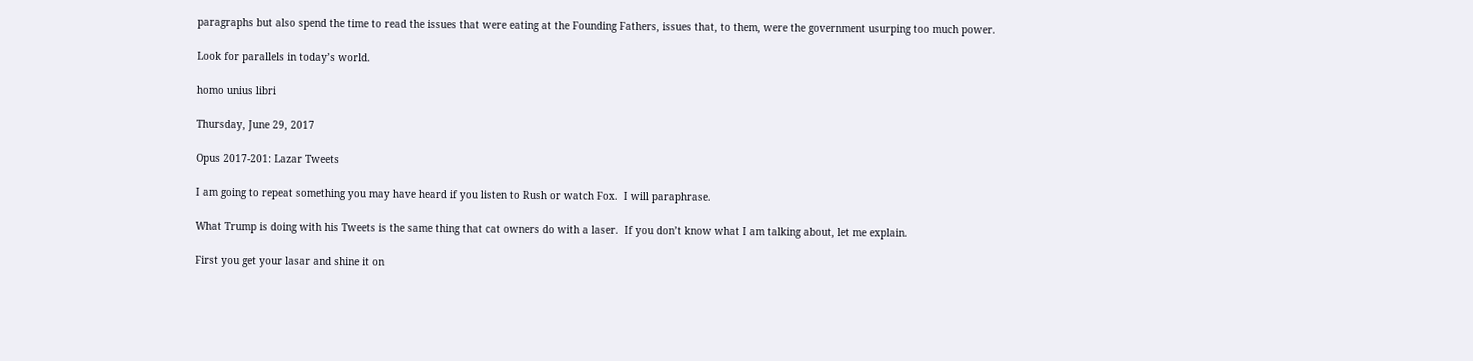paragraphs but also spend the time to read the issues that were eating at the Founding Fathers, issues that, to them, were the government usurping too much power.

Look for parallels in today’s world.

homo unius libri

Thursday, June 29, 2017

Opus 2017-201: Lazar Tweets

I am going to repeat something you may have heard if you listen to Rush or watch Fox.  I will paraphrase.

What Trump is doing with his Tweets is the same thing that cat owners do with a laser.  If you don’t know what I am talking about, let me explain.

First you get your lasar and shine it on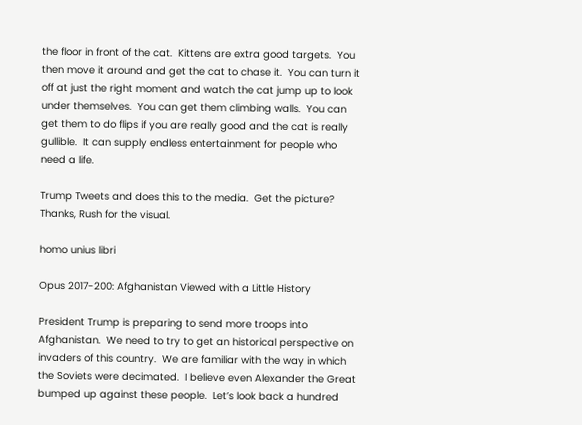the floor in front of the cat.  Kittens are extra good targets.  You then move it around and get the cat to chase it.  You can turn it off at just the right moment and watch the cat jump up to look under themselves.  You can get them climbing walls.  You can get them to do flips if you are really good and the cat is really gullible.  It can supply endless entertainment for people who need a life.

Trump Tweets and does this to the media.  Get the picture?  Thanks, Rush for the visual.

homo unius libri

Opus 2017-200: Afghanistan Viewed with a Little History

President Trump is preparing to send more troops into Afghanistan.  We need to try to get an historical perspective on invaders of this country.  We are familiar with the way in which the Soviets were decimated.  I believe even Alexander the Great bumped up against these people.  Let’s look back a hundred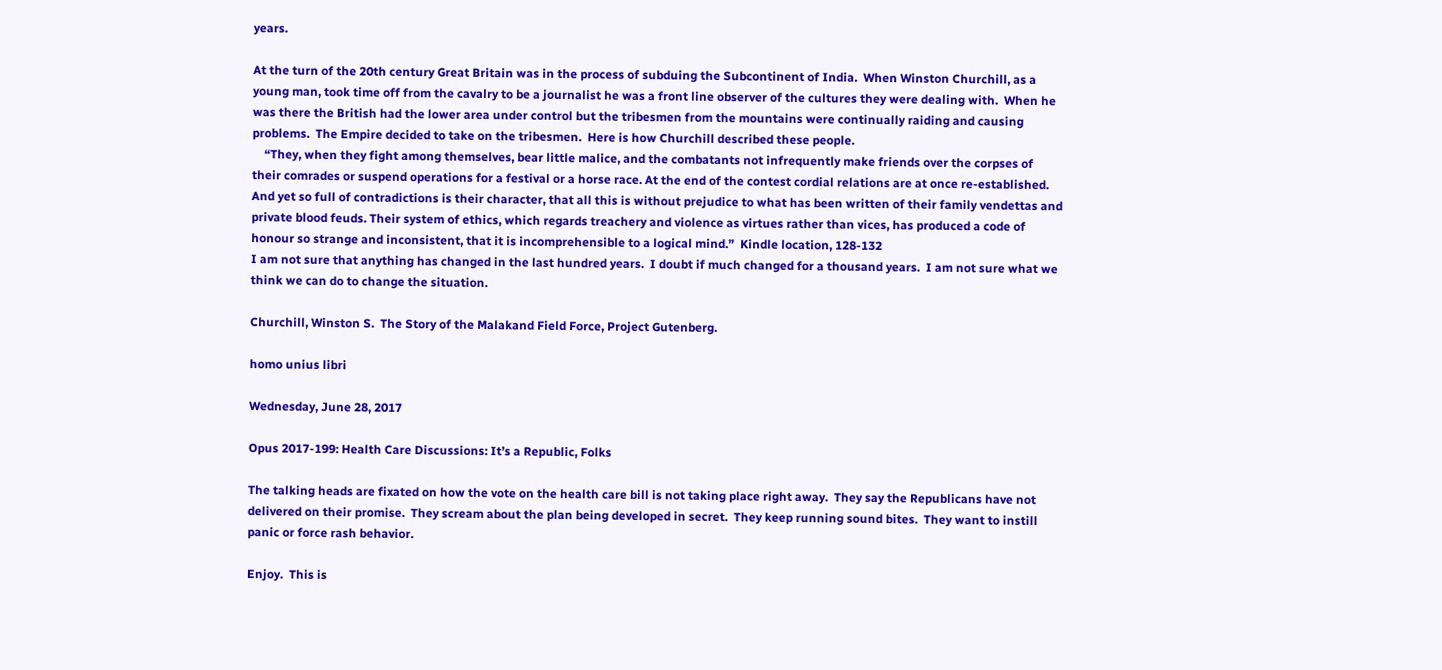years.

At the turn of the 20th century Great Britain was in the process of subduing the Subcontinent of India.  When Winston Churchill, as a young man, took time off from the cavalry to be a journalist he was a front line observer of the cultures they were dealing with.  When he was there the British had the lower area under control but the tribesmen from the mountains were continually raiding and causing problems.  The Empire decided to take on the tribesmen.  Here is how Churchill described these people.
    “They, when they fight among themselves, bear little malice, and the combatants not infrequently make friends over the corpses of their comrades or suspend operations for a festival or a horse race. At the end of the contest cordial relations are at once re-established. And yet so full of contradictions is their character, that all this is without prejudice to what has been written of their family vendettas and private blood feuds. Their system of ethics, which regards treachery and violence as virtues rather than vices, has produced a code of honour so strange and inconsistent, that it is incomprehensible to a logical mind.”  Kindle location, 128-132
I am not sure that anything has changed in the last hundred years.  I doubt if much changed for a thousand years.  I am not sure what we think we can do to change the situation.

Churchill, Winston S.  The Story of the Malakand Field Force, Project Gutenberg.

homo unius libri

Wednesday, June 28, 2017

Opus 2017-199: Health Care Discussions: It’s a Republic, Folks

The talking heads are fixated on how the vote on the health care bill is not taking place right away.  They say the Republicans have not delivered on their promise.  They scream about the plan being developed in secret.  They keep running sound bites.  They want to instill panic or force rash behavior.

Enjoy.  This is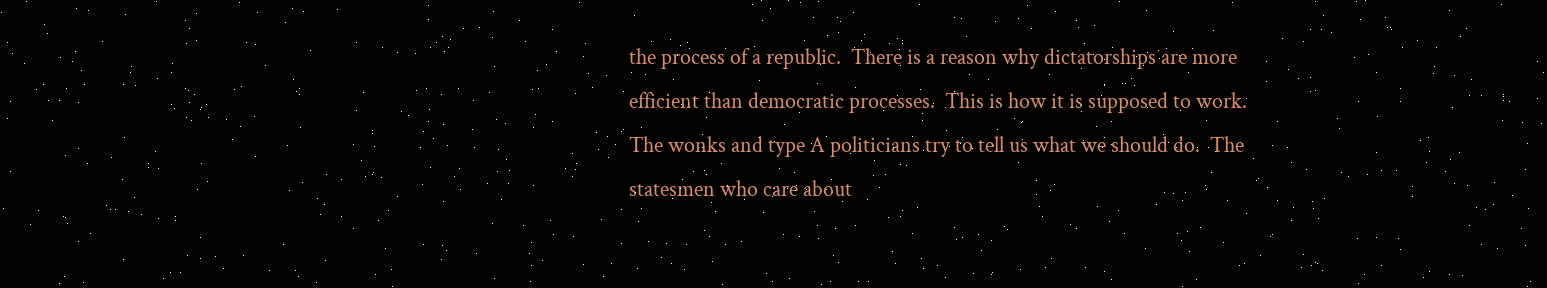the process of a republic.  There is a reason why dictatorships are more efficient than democratic processes.  This is how it is supposed to work.  The wonks and type A politicians try to tell us what we should do.  The statesmen who care about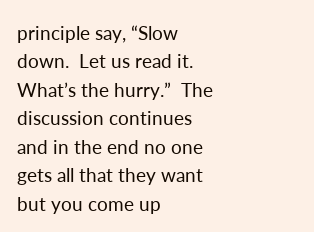principle say, “Slow down.  Let us read it.  What’s the hurry.”  The discussion continues and in the end no one gets all that they want but you come up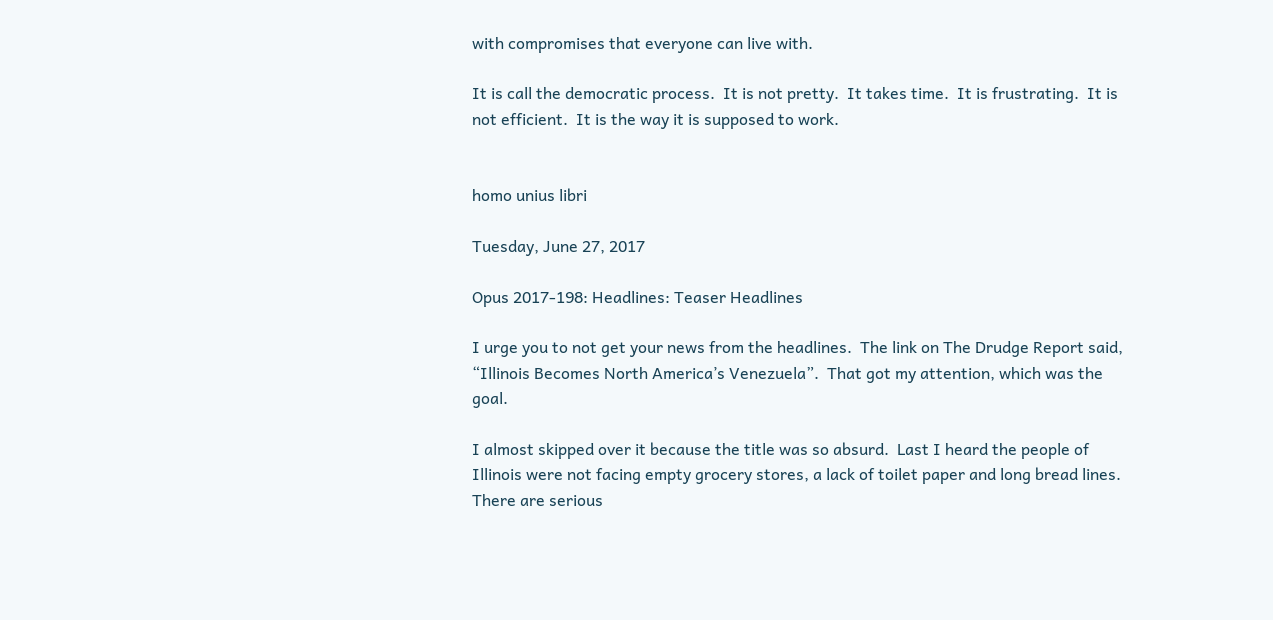with compromises that everyone can live with.

It is call the democratic process.  It is not pretty.  It takes time.  It is frustrating.  It is not efficient.  It is the way it is supposed to work.


homo unius libri

Tuesday, June 27, 2017

Opus 2017-198: Headlines: Teaser Headlines

I urge you to not get your news from the headlines.  The link on The Drudge Report said, “Illinois Becomes North America’s Venezuela”.  That got my attention, which was the goal.

I almost skipped over it because the title was so absurd.  Last I heard the people of Illinois were not facing empty grocery stores, a lack of toilet paper and long bread lines.  There are serious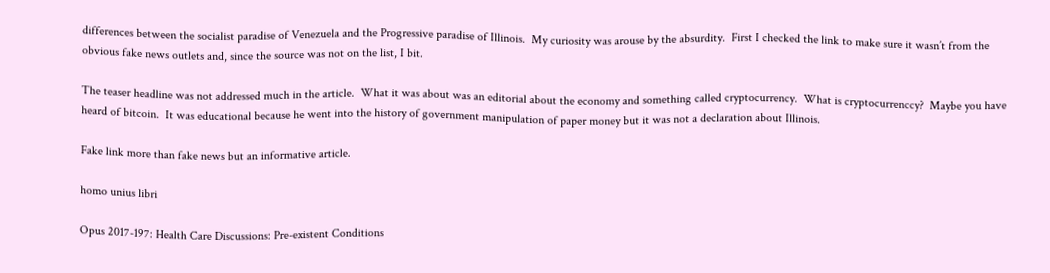differences between the socialist paradise of Venezuela and the Progressive paradise of Illinois.  My curiosity was arouse by the absurdity.  First I checked the link to make sure it wasn’t from the obvious fake news outlets and, since the source was not on the list, I bit.

The teaser headline was not addressed much in the article.  What it was about was an editorial about the economy and something called cryptocurrency.  What is cryptocurrenccy?  Maybe you have heard of bitcoin.  It was educational because he went into the history of government manipulation of paper money but it was not a declaration about Illinois.

Fake link more than fake news but an informative article.

homo unius libri

Opus 2017-197: Health Care Discussions: Pre-existent Conditions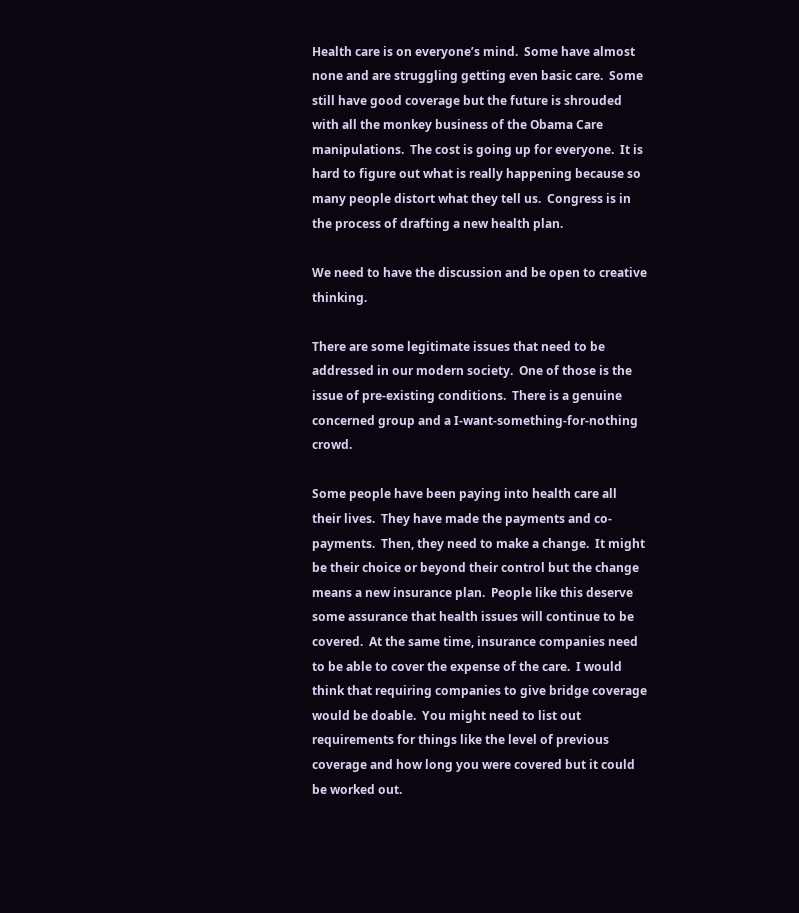Health care is on everyone’s mind.  Some have almost none and are struggling getting even basic care.  Some still have good coverage but the future is shrouded with all the monkey business of the Obama Care manipulations.  The cost is going up for everyone.  It is hard to figure out what is really happening because so many people distort what they tell us.  Congress is in the process of drafting a new health plan.

We need to have the discussion and be open to creative thinking.

There are some legitimate issues that need to be addressed in our modern society.  One of those is the issue of pre-existing conditions.  There is a genuine concerned group and a I-want-something-for-nothing crowd.

Some people have been paying into health care all their lives.  They have made the payments and co-payments.  Then, they need to make a change.  It might be their choice or beyond their control but the change means a new insurance plan.  People like this deserve some assurance that health issues will continue to be covered.  At the same time, insurance companies need to be able to cover the expense of the care.  I would think that requiring companies to give bridge coverage would be doable.  You might need to list out requirements for things like the level of previous coverage and how long you were covered but it could be worked out.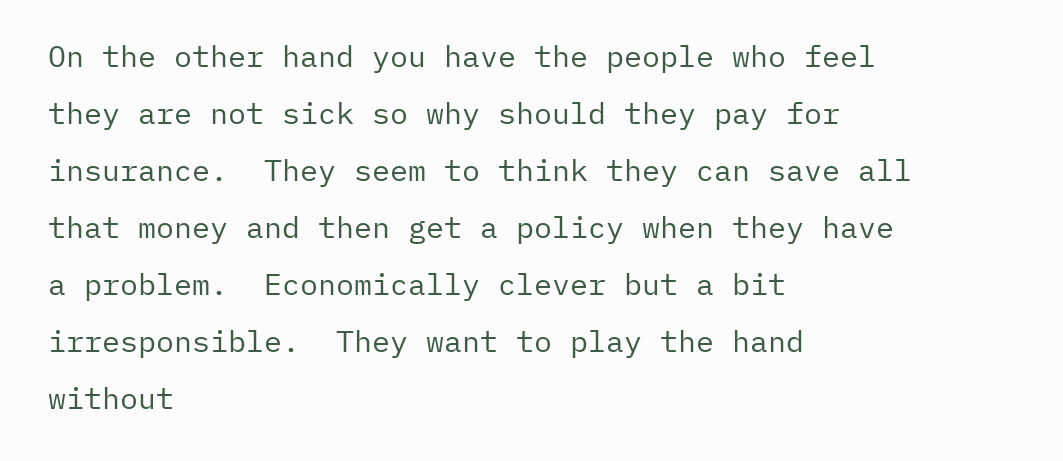On the other hand you have the people who feel they are not sick so why should they pay for insurance.  They seem to think they can save all that money and then get a policy when they have a problem.  Economically clever but a bit irresponsible.  They want to play the hand without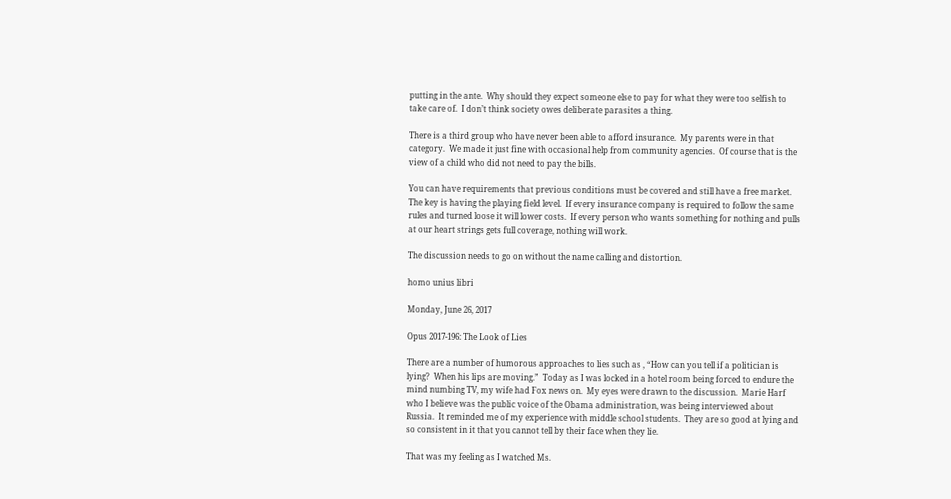putting in the ante.  Why should they expect someone else to pay for what they were too selfish to take care of.  I don’t think society owes deliberate parasites a thing.

There is a third group who have never been able to afford insurance.  My parents were in that category.  We made it just fine with occasional help from community agencies.  Of course that is the view of a child who did not need to pay the bills.

You can have requirements that previous conditions must be covered and still have a free market.  The key is having the playing field level.  If every insurance company is required to follow the same rules and turned loose it will lower costs.  If every person who wants something for nothing and pulls at our heart strings gets full coverage, nothing will work.

The discussion needs to go on without the name calling and distortion.

homo unius libri

Monday, June 26, 2017

Opus 2017-196: The Look of Lies

There are a number of humorous approaches to lies such as , “How can you tell if a politician is lying?  When his lips are moving.”  Today as I was locked in a hotel room being forced to endure the mind numbing TV, my wife had Fox news on.  My eyes were drawn to the discussion.  Marie Harf who I believe was the public voice of the Obama administration, was being interviewed about Russia.  It reminded me of my experience with middle school students.  They are so good at lying and so consistent in it that you cannot tell by their face when they lie.

That was my feeling as I watched Ms.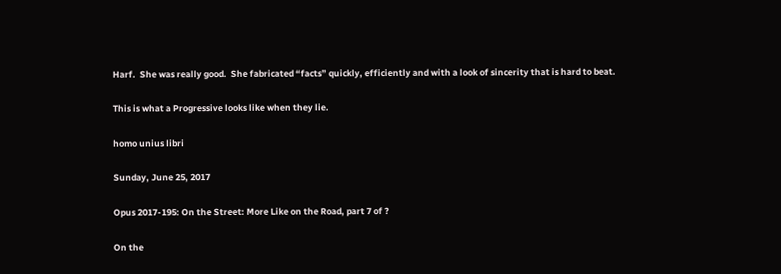Harf.  She was really good.  She fabricated “facts” quickly, efficiently and with a look of sincerity that is hard to beat.

This is what a Progressive looks like when they lie.

homo unius libri

Sunday, June 25, 2017

Opus 2017-195: On the Street: More Like on the Road, part 7 of ?

On the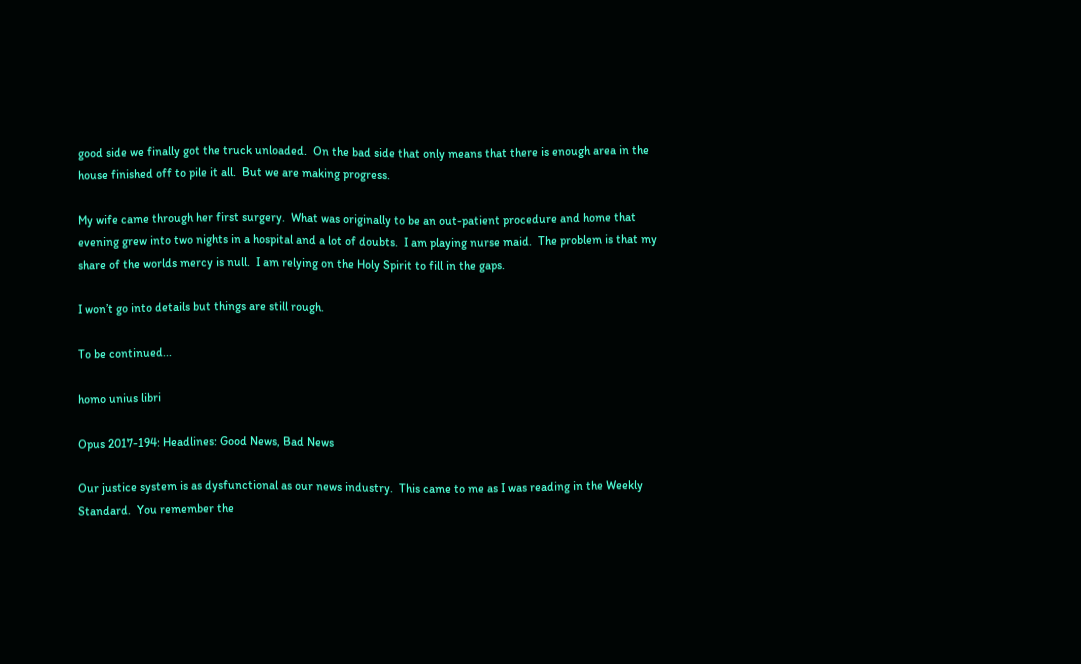good side we finally got the truck unloaded.  On the bad side that only means that there is enough area in the house finished off to pile it all.  But we are making progress.

My wife came through her first surgery.  What was originally to be an out-patient procedure and home that evening grew into two nights in a hospital and a lot of doubts.  I am playing nurse maid.  The problem is that my share of the worlds mercy is null.  I am relying on the Holy Spirit to fill in the gaps.

I won’t go into details but things are still rough.

To be continued...

homo unius libri

Opus 2017-194: Headlines: Good News, Bad News

Our justice system is as dysfunctional as our news industry.  This came to me as I was reading in the Weekly Standard.  You remember the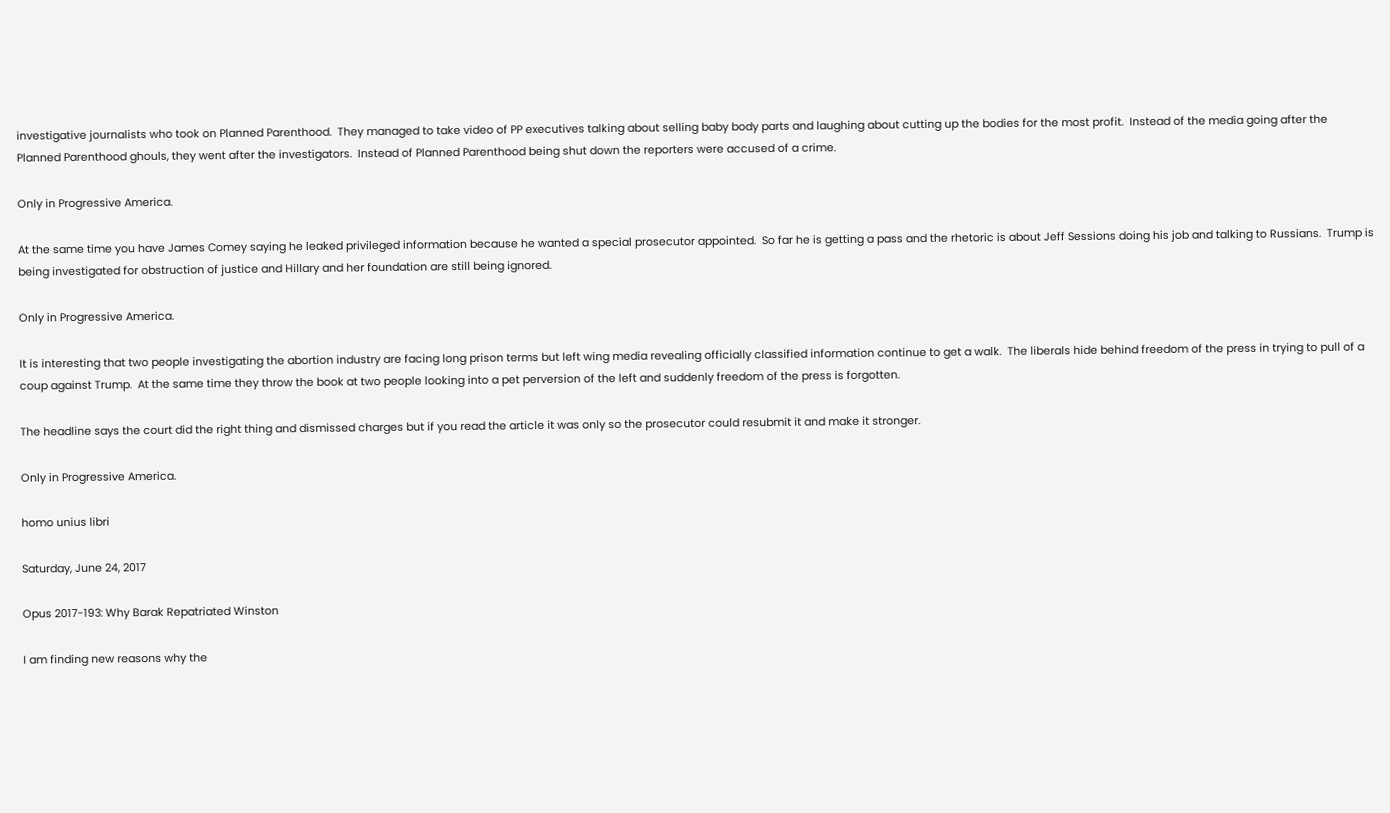investigative journalists who took on Planned Parenthood.  They managed to take video of PP executives talking about selling baby body parts and laughing about cutting up the bodies for the most profit.  Instead of the media going after the Planned Parenthood ghouls, they went after the investigators.  Instead of Planned Parenthood being shut down the reporters were accused of a crime.

Only in Progressive America.

At the same time you have James Comey saying he leaked privileged information because he wanted a special prosecutor appointed.  So far he is getting a pass and the rhetoric is about Jeff Sessions doing his job and talking to Russians.  Trump is being investigated for obstruction of justice and Hillary and her foundation are still being ignored.

Only in Progressive America.

It is interesting that two people investigating the abortion industry are facing long prison terms but left wing media revealing officially classified information continue to get a walk.  The liberals hide behind freedom of the press in trying to pull of a coup against Trump.  At the same time they throw the book at two people looking into a pet perversion of the left and suddenly freedom of the press is forgotten.

The headline says the court did the right thing and dismissed charges but if you read the article it was only so the prosecutor could resubmit it and make it stronger.

Only in Progressive America.

homo unius libri

Saturday, June 24, 2017

Opus 2017-193: Why Barak Repatriated Winston

I am finding new reasons why the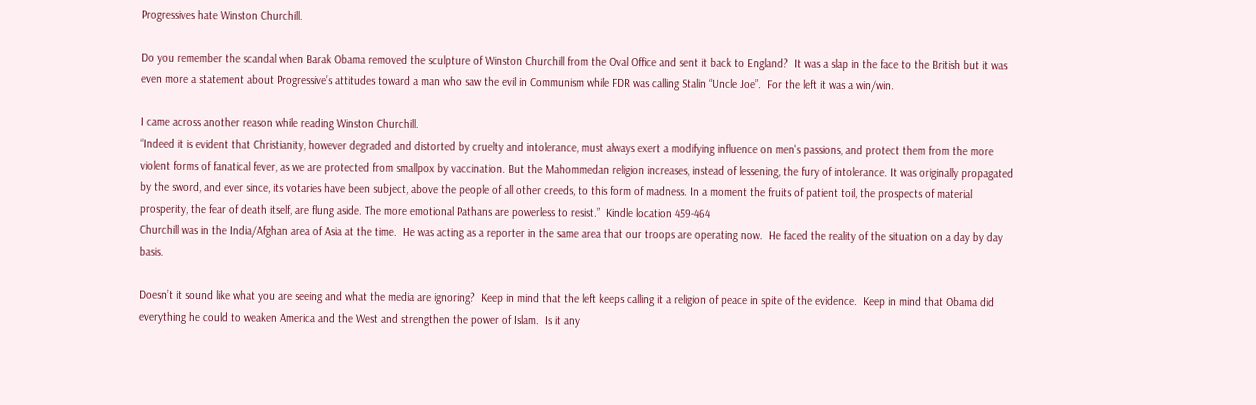Progressives hate Winston Churchill.

Do you remember the scandal when Barak Obama removed the sculpture of Winston Churchill from the Oval Office and sent it back to England?  It was a slap in the face to the British but it was even more a statement about Progressive’s attitudes toward a man who saw the evil in Communism while FDR was calling Stalin “Uncle Joe”.  For the left it was a win/win.

I came across another reason while reading Winston Churchill.
“Indeed it is evident that Christianity, however degraded and distorted by cruelty and intolerance, must always exert a modifying influence on men's passions, and protect them from the more violent forms of fanatical fever, as we are protected from smallpox by vaccination. But the Mahommedan religion increases, instead of lessening, the fury of intolerance. It was originally propagated by the sword, and ever since, its votaries have been subject, above the people of all other creeds, to this form of madness. In a moment the fruits of patient toil, the prospects of material prosperity, the fear of death itself, are flung aside. The more emotional Pathans are powerless to resist.”  Kindle location 459-464
Churchill was in the India/Afghan area of Asia at the time.  He was acting as a reporter in the same area that our troops are operating now.  He faced the reality of the situation on a day by day basis.

Doesn’t it sound like what you are seeing and what the media are ignoring?  Keep in mind that the left keeps calling it a religion of peace in spite of the evidence.  Keep in mind that Obama did everything he could to weaken America and the West and strengthen the power of Islam.  Is it any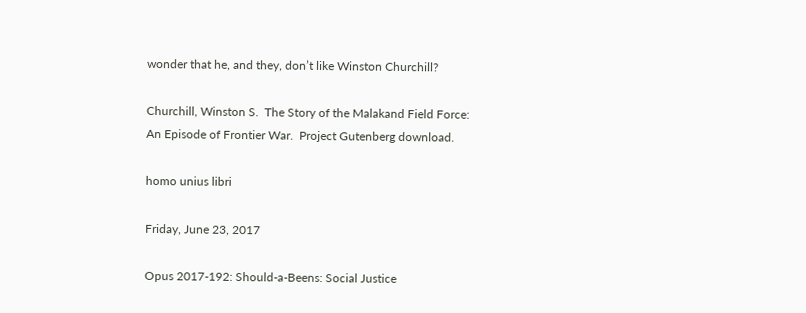wonder that he, and they, don’t like Winston Churchill?

Churchill, Winston S.  The Story of the Malakand Field Force: An Episode of Frontier War.  Project Gutenberg download.

homo unius libri

Friday, June 23, 2017

Opus 2017-192: Should-a-Beens: Social Justice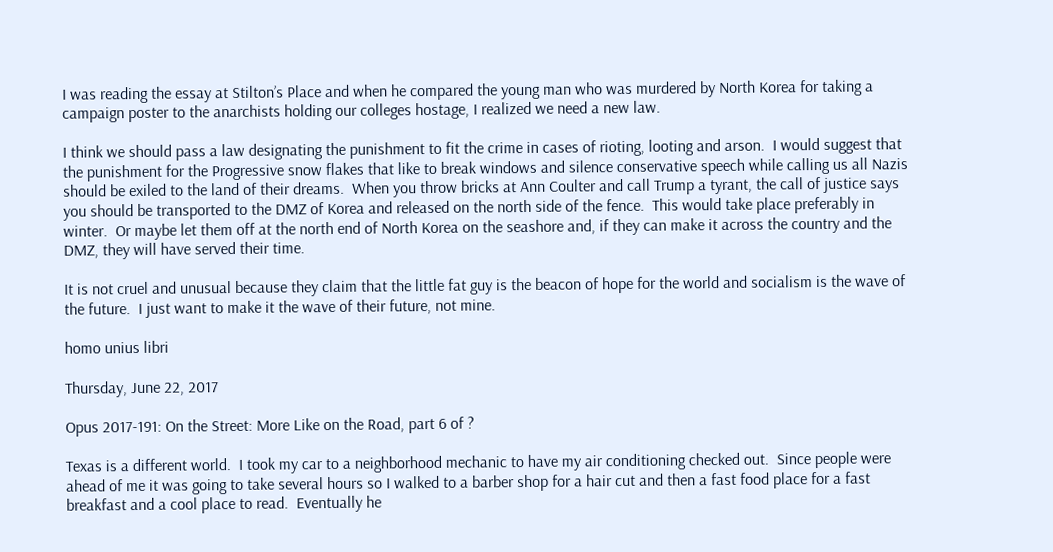I was reading the essay at Stilton’s Place and when he compared the young man who was murdered by North Korea for taking a campaign poster to the anarchists holding our colleges hostage, I realized we need a new law.

I think we should pass a law designating the punishment to fit the crime in cases of rioting, looting and arson.  I would suggest that the punishment for the Progressive snow flakes that like to break windows and silence conservative speech while calling us all Nazis should be exiled to the land of their dreams.  When you throw bricks at Ann Coulter and call Trump a tyrant, the call of justice says you should be transported to the DMZ of Korea and released on the north side of the fence.  This would take place preferably in winter.  Or maybe let them off at the north end of North Korea on the seashore and, if they can make it across the country and the DMZ, they will have served their time.

It is not cruel and unusual because they claim that the little fat guy is the beacon of hope for the world and socialism is the wave of the future.  I just want to make it the wave of their future, not mine.

homo unius libri

Thursday, June 22, 2017

Opus 2017-191: On the Street: More Like on the Road, part 6 of ?

Texas is a different world.  I took my car to a neighborhood mechanic to have my air conditioning checked out.  Since people were ahead of me it was going to take several hours so I walked to a barber shop for a hair cut and then a fast food place for a fast breakfast and a cool place to read.  Eventually he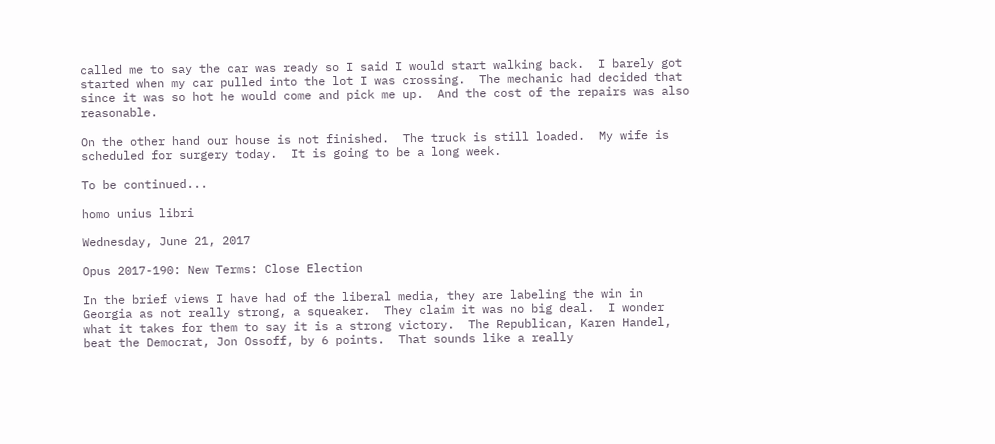called me to say the car was ready so I said I would start walking back.  I barely got started when my car pulled into the lot I was crossing.  The mechanic had decided that since it was so hot he would come and pick me up.  And the cost of the repairs was also reasonable.

On the other hand our house is not finished.  The truck is still loaded.  My wife is scheduled for surgery today.  It is going to be a long week.

To be continued...

homo unius libri

Wednesday, June 21, 2017

Opus 2017-190: New Terms: Close Election

In the brief views I have had of the liberal media, they are labeling the win in Georgia as not really strong, a squeaker.  They claim it was no big deal.  I wonder what it takes for them to say it is a strong victory.  The Republican, Karen Handel, beat the Democrat, Jon Ossoff, by 6 points.  That sounds like a really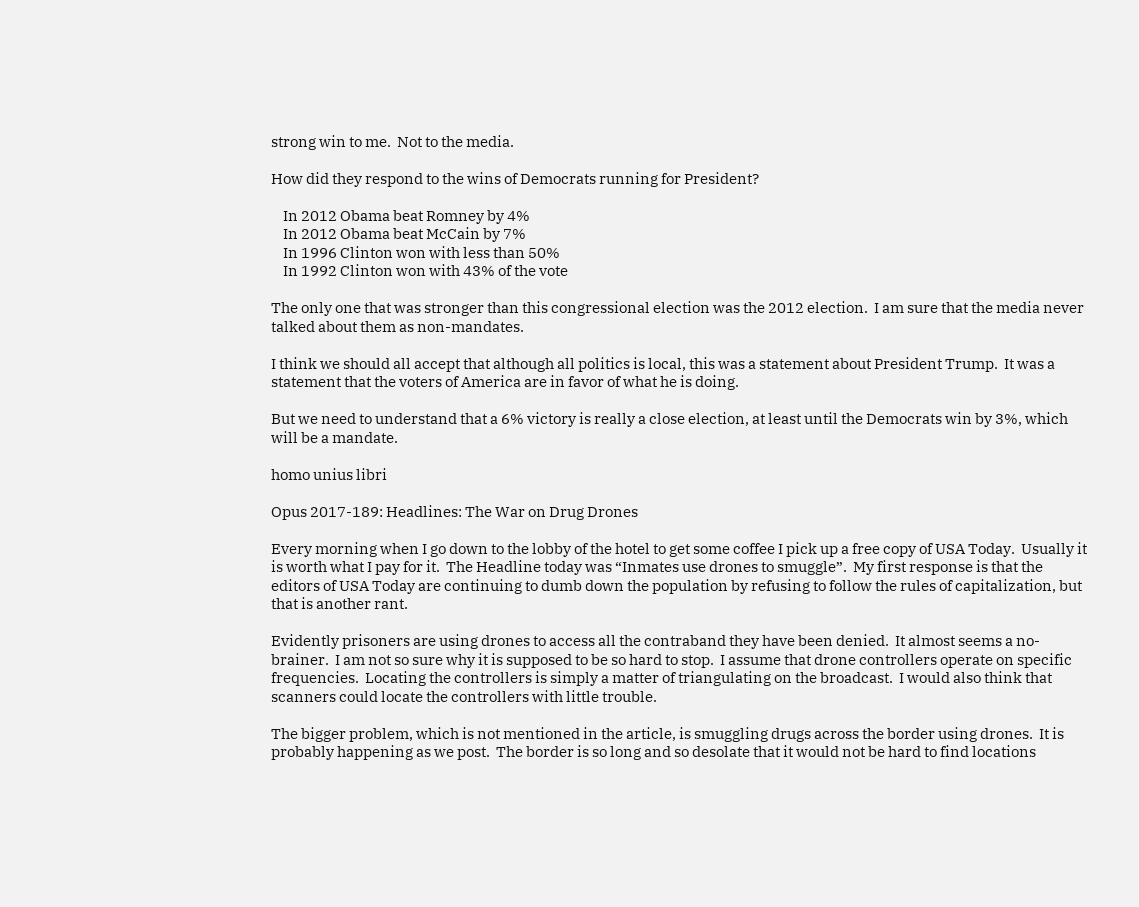strong win to me.  Not to the media.

How did they respond to the wins of Democrats running for President?

    In 2012 Obama beat Romney by 4%
    In 2012 Obama beat McCain by 7%
    In 1996 Clinton won with less than 50%
    In 1992 Clinton won with 43% of the vote

The only one that was stronger than this congressional election was the 2012 election.  I am sure that the media never talked about them as non-mandates.

I think we should all accept that although all politics is local, this was a statement about President Trump.  It was a statement that the voters of America are in favor of what he is doing.

But we need to understand that a 6% victory is really a close election, at least until the Democrats win by 3%, which will be a mandate.

homo unius libri

Opus 2017-189: Headlines: The War on Drug Drones

Every morning when I go down to the lobby of the hotel to get some coffee I pick up a free copy of USA Today.  Usually it is worth what I pay for it.  The Headline today was “Inmates use drones to smuggle”.  My first response is that the editors of USA Today are continuing to dumb down the population by refusing to follow the rules of capitalization, but that is another rant.

Evidently prisoners are using drones to access all the contraband they have been denied.  It almost seems a no-brainer.  I am not so sure why it is supposed to be so hard to stop.  I assume that drone controllers operate on specific frequencies.  Locating the controllers is simply a matter of triangulating on the broadcast.  I would also think that scanners could locate the controllers with little trouble.

The bigger problem, which is not mentioned in the article, is smuggling drugs across the border using drones.  It is probably happening as we post.  The border is so long and so desolate that it would not be hard to find locations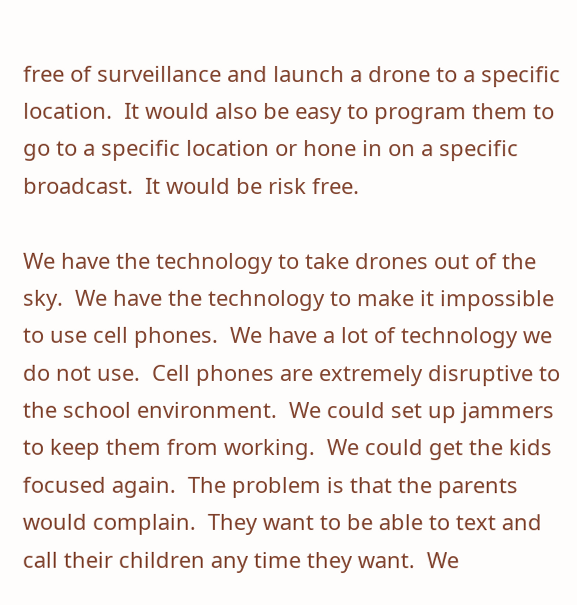free of surveillance and launch a drone to a specific location.  It would also be easy to program them to go to a specific location or hone in on a specific broadcast.  It would be risk free.

We have the technology to take drones out of the sky.  We have the technology to make it impossible to use cell phones.  We have a lot of technology we do not use.  Cell phones are extremely disruptive to the school environment.  We could set up jammers to keep them from working.  We could get the kids focused again.  The problem is that the parents would complain.  They want to be able to text and call their children any time they want.  We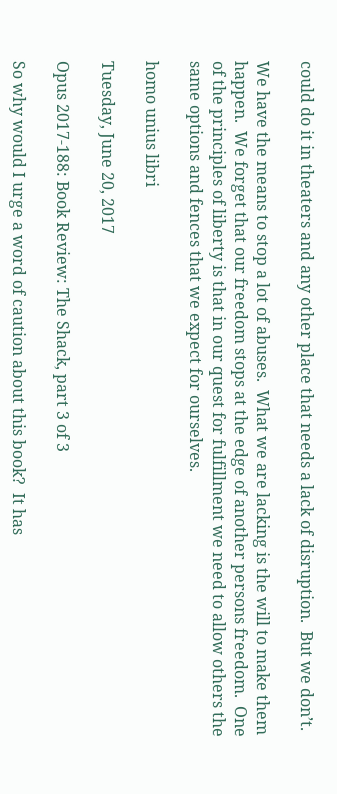could do it in theaters and any other place that needs a lack of disruption.  But we don’t.

We have the means to stop a lot of abuses.  What we are lacking is the will to make them happen.  We forget that our freedom stops at the edge of another persons freedom.  One of the principles of liberty is that in our quest for fulfillment we need to allow others the same options and fences that we expect for ourselves.

homo unius libri

Tuesday, June 20, 2017

Opus 2017-188: Book Review: The Shack, part 3 of 3

So why would I urge a word of caution about this book?  It has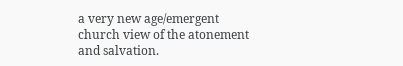a very new age/emergent church view of the atonement and salvation.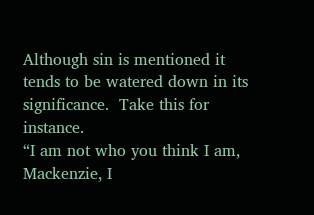Although sin is mentioned it tends to be watered down in its significance.  Take this for instance.
“I am not who you think I am, Mackenzie, I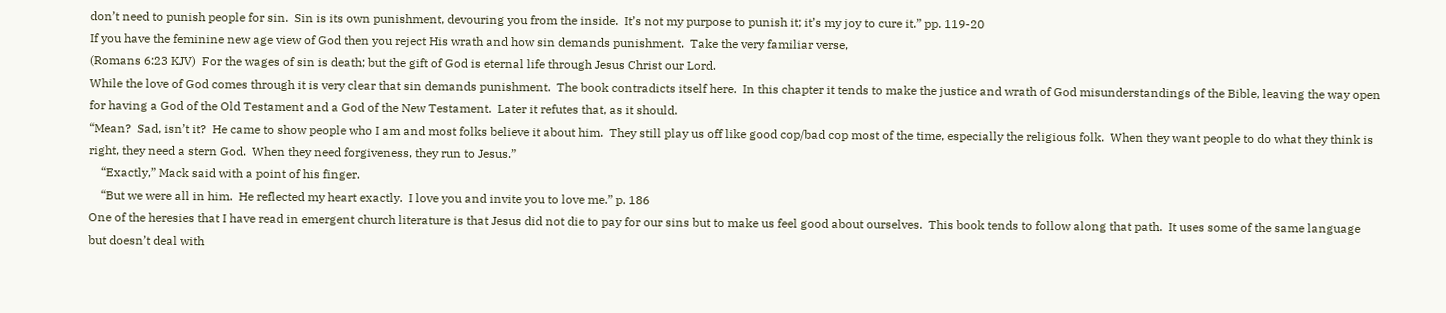don’t need to punish people for sin.  Sin is its own punishment, devouring you from the inside.  It’s not my purpose to punish it; it’s my joy to cure it.” pp. 119-20
If you have the feminine new age view of God then you reject His wrath and how sin demands punishment.  Take the very familiar verse,
(Romans 6:23 KJV)  For the wages of sin is death; but the gift of God is eternal life through Jesus Christ our Lord.
While the love of God comes through it is very clear that sin demands punishment.  The book contradicts itself here.  In this chapter it tends to make the justice and wrath of God misunderstandings of the Bible, leaving the way open for having a God of the Old Testament and a God of the New Testament.  Later it refutes that, as it should.
“Mean?  Sad, isn’t it?  He came to show people who I am and most folks believe it about him.  They still play us off like good cop/bad cop most of the time, especially the religious folk.  When they want people to do what they think is right, they need a stern God.  When they need forgiveness, they run to Jesus.”
    “Exactly,” Mack said with a point of his finger.
    “But we were all in him.  He reflected my heart exactly.  I love you and invite you to love me.” p. 186
One of the heresies that I have read in emergent church literature is that Jesus did not die to pay for our sins but to make us feel good about ourselves.  This book tends to follow along that path.  It uses some of the same language but doesn’t deal with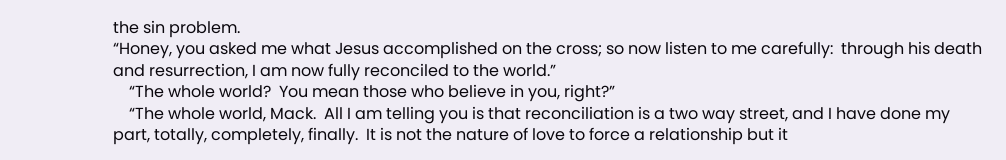the sin problem.
“Honey, you asked me what Jesus accomplished on the cross; so now listen to me carefully:  through his death and resurrection, I am now fully reconciled to the world.”
    “The whole world?  You mean those who believe in you, right?”
    “The whole world, Mack.  All I am telling you is that reconciliation is a two way street, and I have done my part, totally, completely, finally.  It is not the nature of love to force a relationship but it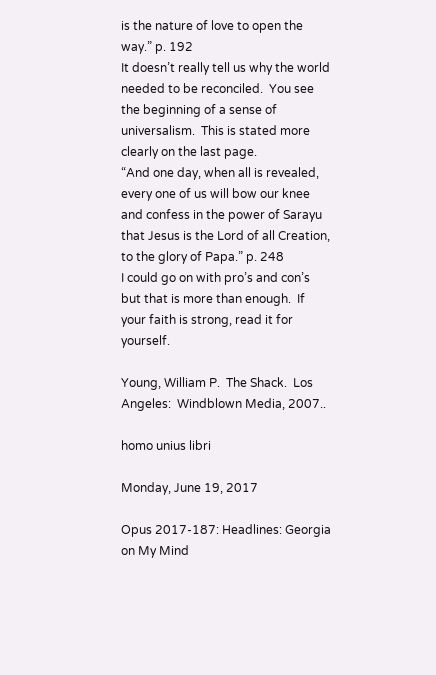is the nature of love to open the way.” p. 192
It doesn’t really tell us why the world needed to be reconciled.  You see the beginning of a sense of universalism.  This is stated more clearly on the last page.
“And one day, when all is revealed, every one of us will bow our knee and confess in the power of Sarayu that Jesus is the Lord of all Creation, to the glory of Papa.” p. 248
I could go on with pro’s and con’s but that is more than enough.  If your faith is strong, read it for yourself.

Young, William P.  The Shack.  Los Angeles:  Windblown Media, 2007..

homo unius libri

Monday, June 19, 2017

Opus 2017-187: Headlines: Georgia on My Mind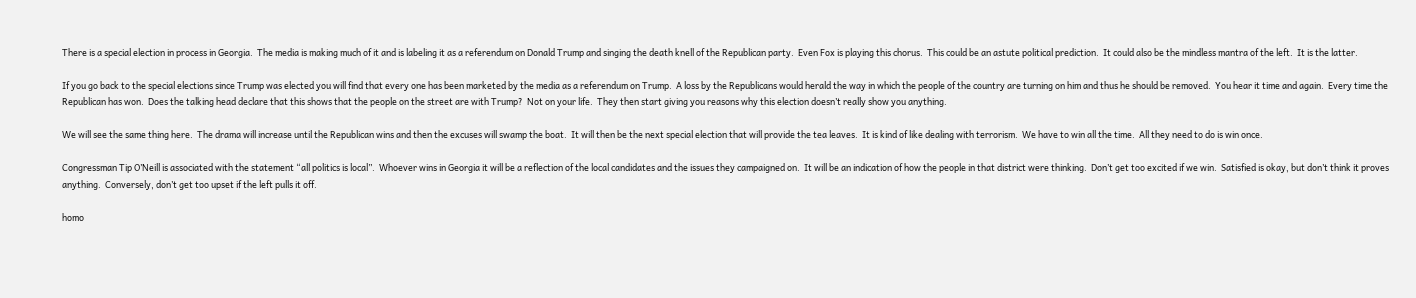There is a special election in process in Georgia.  The media is making much of it and is labeling it as a referendum on Donald Trump and singing the death knell of the Republican party.  Even Fox is playing this chorus.  This could be an astute political prediction.  It could also be the mindless mantra of the left.  It is the latter.

If you go back to the special elections since Trump was elected you will find that every one has been marketed by the media as a referendum on Trump.  A loss by the Republicans would herald the way in which the people of the country are turning on him and thus he should be removed.  You hear it time and again.  Every time the Republican has won.  Does the talking head declare that this shows that the people on the street are with Trump?  Not on your life.  They then start giving you reasons why this election doesn’t really show you anything.

We will see the same thing here.  The drama will increase until the Republican wins and then the excuses will swamp the boat.  It will then be the next special election that will provide the tea leaves.  It is kind of like dealing with terrorism.  We have to win all the time.  All they need to do is win once.

Congressman Tip O’Neill is associated with the statement “all politics is local”.  Whoever wins in Georgia it will be a reflection of the local candidates and the issues they campaigned on.  It will be an indication of how the people in that district were thinking.  Don’t get too excited if we win.  Satisfied is okay, but don’t think it proves anything.  Conversely, don’t get too upset if the left pulls it off.

homo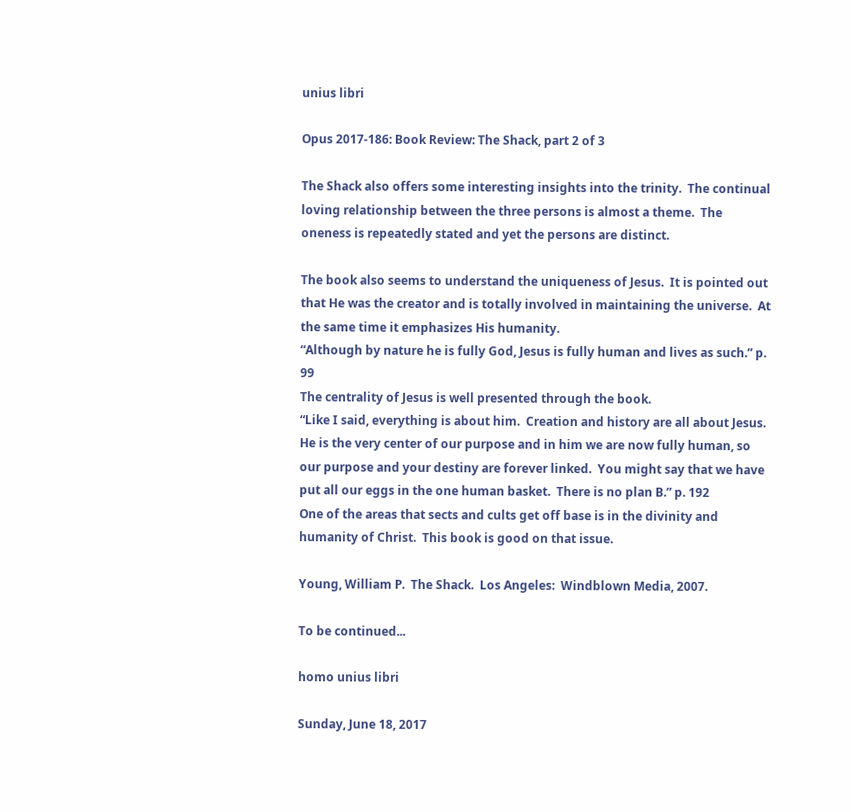unius libri

Opus 2017-186: Book Review: The Shack, part 2 of 3

The Shack also offers some interesting insights into the trinity.  The continual loving relationship between the three persons is almost a theme.  The oneness is repeatedly stated and yet the persons are distinct.

The book also seems to understand the uniqueness of Jesus.  It is pointed out that He was the creator and is totally involved in maintaining the universe.  At the same time it emphasizes His humanity.
“Although by nature he is fully God, Jesus is fully human and lives as such.” p. 99
The centrality of Jesus is well presented through the book.
“Like I said, everything is about him.  Creation and history are all about Jesus.  He is the very center of our purpose and in him we are now fully human, so our purpose and your destiny are forever linked.  You might say that we have put all our eggs in the one human basket.  There is no plan B.” p. 192
One of the areas that sects and cults get off base is in the divinity and humanity of Christ.  This book is good on that issue.

Young, William P.  The Shack.  Los Angeles:  Windblown Media, 2007.

To be continued...

homo unius libri

Sunday, June 18, 2017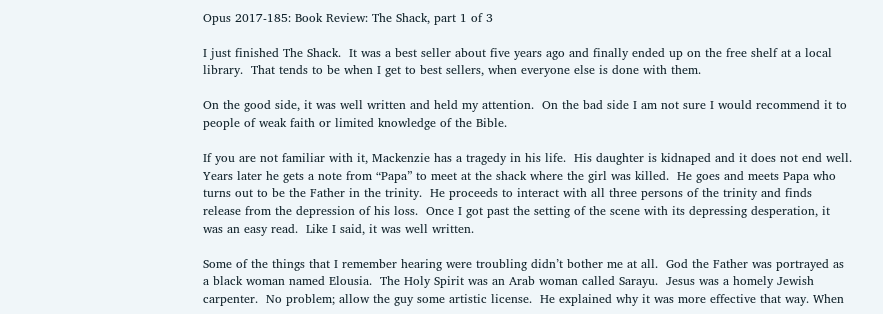Opus 2017-185: Book Review: The Shack, part 1 of 3

I just finished The Shack.  It was a best seller about five years ago and finally ended up on the free shelf at a local library.  That tends to be when I get to best sellers, when everyone else is done with them.

On the good side, it was well written and held my attention.  On the bad side I am not sure I would recommend it to people of weak faith or limited knowledge of the Bible.

If you are not familiar with it, Mackenzie has a tragedy in his life.  His daughter is kidnaped and it does not end well.  Years later he gets a note from “Papa” to meet at the shack where the girl was killed.  He goes and meets Papa who turns out to be the Father in the trinity.  He proceeds to interact with all three persons of the trinity and finds release from the depression of his loss.  Once I got past the setting of the scene with its depressing desperation, it was an easy read.  Like I said, it was well written.

Some of the things that I remember hearing were troubling didn’t bother me at all.  God the Father was portrayed as a black woman named Elousia.  The Holy Spirit was an Arab woman called Sarayu.  Jesus was a homely Jewish carpenter.  No problem; allow the guy some artistic license.  He explained why it was more effective that way. When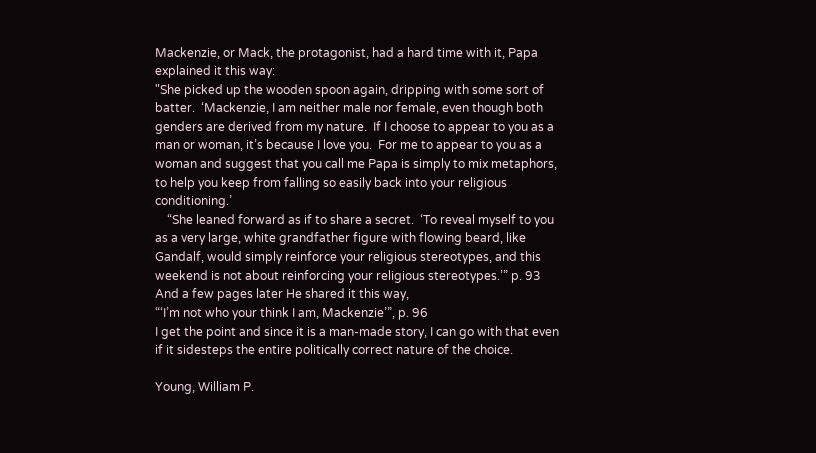Mackenzie, or Mack, the protagonist, had a hard time with it, Papa explained it this way:
"She picked up the wooden spoon again, dripping with some sort of batter.  ‘Mackenzie, I am neither male nor female, even though both genders are derived from my nature.  If I choose to appear to you as a man or woman, it’s because I love you.  For me to appear to you as a woman and suggest that you call me Papa is simply to mix metaphors, to help you keep from falling so easily back into your religious conditioning.’
    “She leaned forward as if to share a secret.  ‘To reveal myself to you as a very large, white grandfather figure with flowing beard, like Gandalf, would simply reinforce your religious stereotypes, and this weekend is not about reinforcing your religious stereotypes.’” p. 93
And a few pages later He shared it this way,
“‘I’m not who your think I am, Mackenzie’”, p. 96
I get the point and since it is a man-made story, I can go with that even if it sidesteps the entire politically correct nature of the choice.

Young, William P.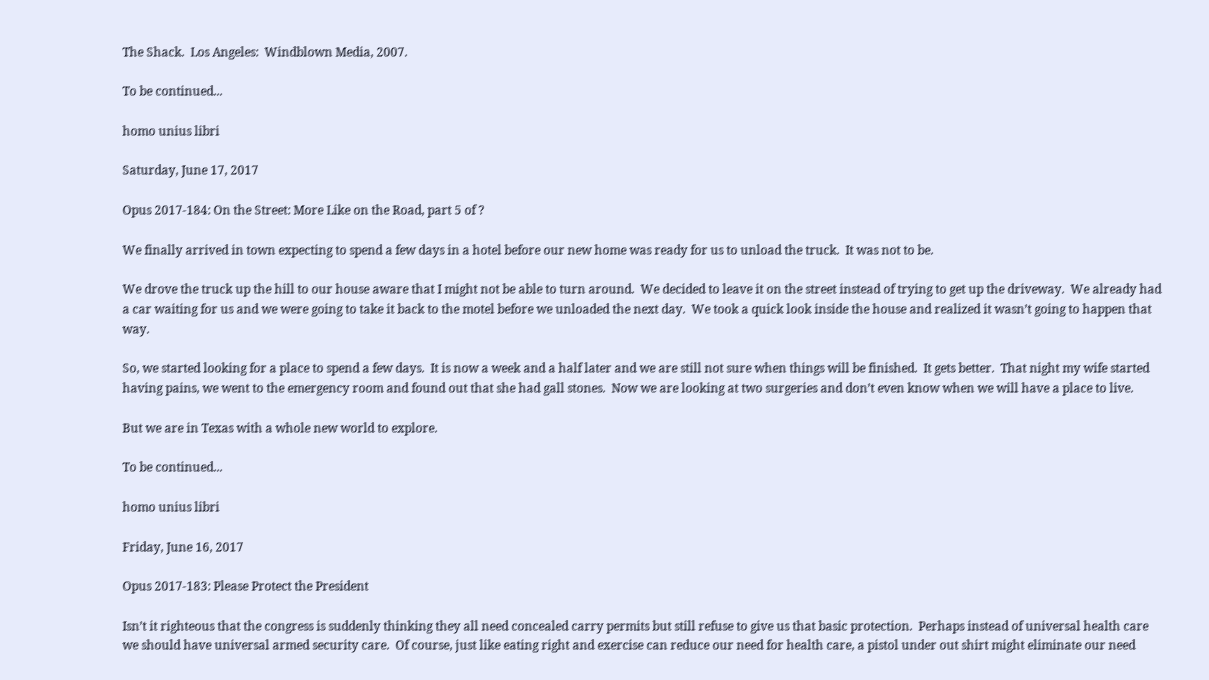The Shack.  Los Angeles:  Windblown Media, 2007.

To be continued...

homo unius libri

Saturday, June 17, 2017

Opus 2017-184: On the Street: More Like on the Road, part 5 of ?

We finally arrived in town expecting to spend a few days in a hotel before our new home was ready for us to unload the truck.  It was not to be.

We drove the truck up the hill to our house aware that I might not be able to turn around.  We decided to leave it on the street instead of trying to get up the driveway.  We already had a car waiting for us and we were going to take it back to the motel before we unloaded the next day.  We took a quick look inside the house and realized it wasn’t going to happen that way.

So, we started looking for a place to spend a few days.  It is now a week and a half later and we are still not sure when things will be finished.  It gets better.  That night my wife started having pains, we went to the emergency room and found out that she had gall stones.  Now we are looking at two surgeries and don’t even know when we will have a place to live.

But we are in Texas with a whole new world to explore.

To be continued...

homo unius libri

Friday, June 16, 2017

Opus 2017-183: Please Protect the President

Isn’t it righteous that the congress is suddenly thinking they all need concealed carry permits but still refuse to give us that basic protection.  Perhaps instead of universal health care we should have universal armed security care.  Of course, just like eating right and exercise can reduce our need for health care, a pistol under out shirt might eliminate our need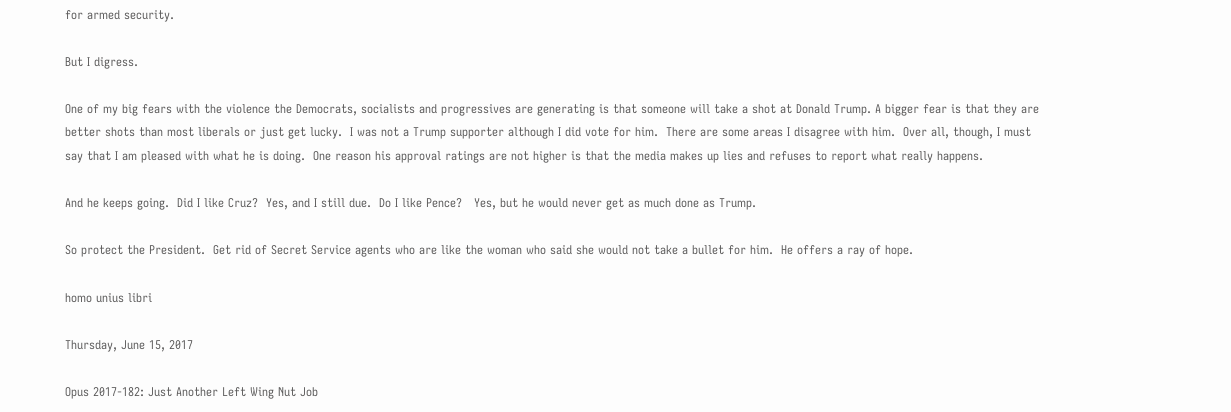for armed security.

But I digress.

One of my big fears with the violence the Democrats, socialists and progressives are generating is that someone will take a shot at Donald Trump. A bigger fear is that they are better shots than most liberals or just get lucky.  I was not a Trump supporter although I did vote for him.  There are some areas I disagree with him.  Over all, though, I must say that I am pleased with what he is doing.  One reason his approval ratings are not higher is that the media makes up lies and refuses to report what really happens.

And he keeps going.  Did I like Cruz?  Yes, and I still due.  Do I like Pence?   Yes, but he would never get as much done as Trump.

So protect the President.  Get rid of Secret Service agents who are like the woman who said she would not take a bullet for him.  He offers a ray of hope.

homo unius libri

Thursday, June 15, 2017

Opus 2017-182: Just Another Left Wing Nut Job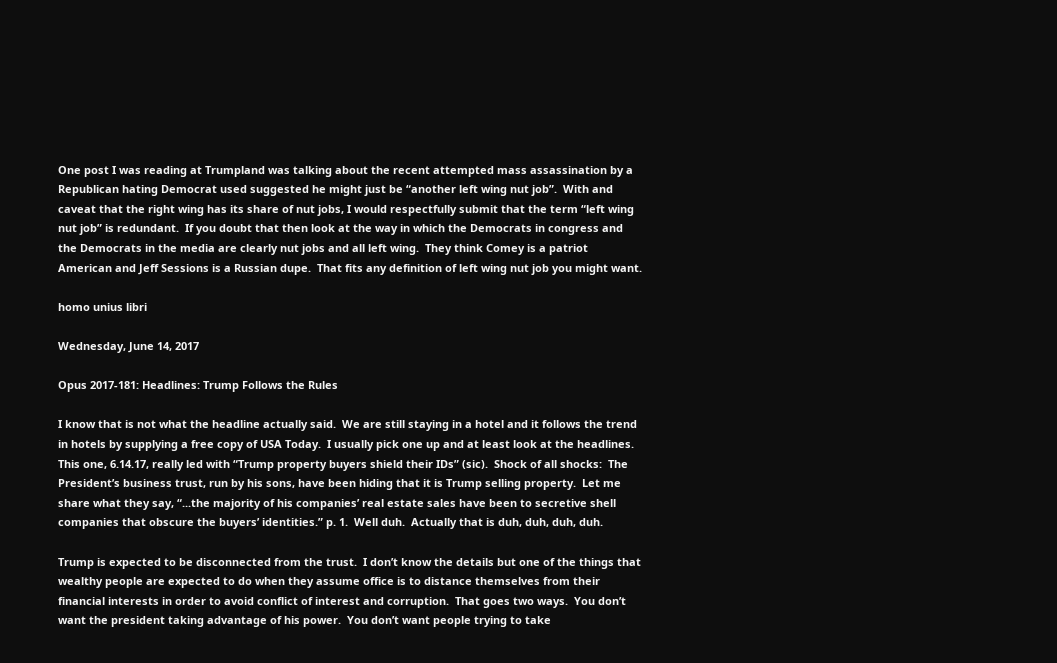One post I was reading at Trumpland was talking about the recent attempted mass assassination by a Republican hating Democrat used suggested he might just be “another left wing nut job”.  With and caveat that the right wing has its share of nut jobs, I would respectfully submit that the term “left wing nut job” is redundant.  If you doubt that then look at the way in which the Democrats in congress and the Democrats in the media are clearly nut jobs and all left wing.  They think Comey is a patriot American and Jeff Sessions is a Russian dupe.  That fits any definition of left wing nut job you might want.

homo unius libri

Wednesday, June 14, 2017

Opus 2017-181: Headlines: Trump Follows the Rules

I know that is not what the headline actually said.  We are still staying in a hotel and it follows the trend in hotels by supplying a free copy of USA Today.  I usually pick one up and at least look at the headlines.  This one, 6.14.17, really led with “Trump property buyers shield their IDs” (sic).  Shock of all shocks:  The President’s business trust, run by his sons, have been hiding that it is Trump selling property.  Let me share what they say, “...the majority of his companies’ real estate sales have been to secretive shell companies that obscure the buyers’ identities.” p. 1.  Well duh.  Actually that is duh, duh, duh, duh.

Trump is expected to be disconnected from the trust.  I don’t know the details but one of the things that wealthy people are expected to do when they assume office is to distance themselves from their financial interests in order to avoid conflict of interest and corruption.  That goes two ways.  You don’t want the president taking advantage of his power.  You don’t want people trying to take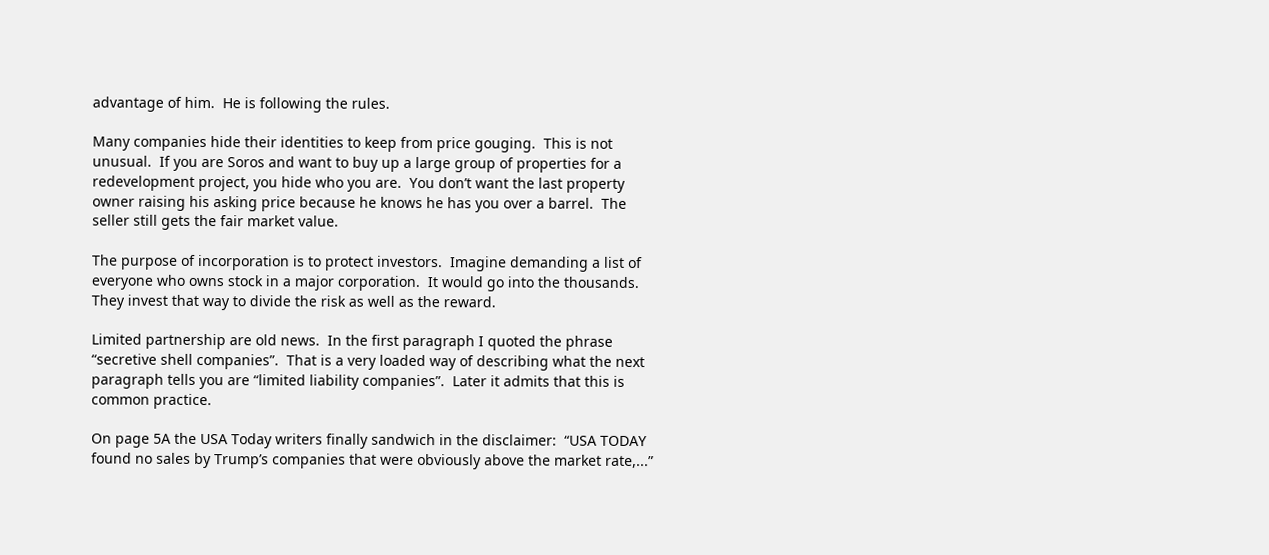advantage of him.  He is following the rules.

Many companies hide their identities to keep from price gouging.  This is not unusual.  If you are Soros and want to buy up a large group of properties for a redevelopment project, you hide who you are.  You don’t want the last property owner raising his asking price because he knows he has you over a barrel.  The seller still gets the fair market value.

The purpose of incorporation is to protect investors.  Imagine demanding a list of everyone who owns stock in a major corporation.  It would go into the thousands.  They invest that way to divide the risk as well as the reward.

Limited partnership are old news.  In the first paragraph I quoted the phrase “secretive shell companies”.  That is a very loaded way of describing what the next paragraph tells you are “limited liability companies”.  Later it admits that this is common practice.

On page 5A the USA Today writers finally sandwich in the disclaimer:  “USA TODAY found no sales by Trump’s companies that were obviously above the market rate,...”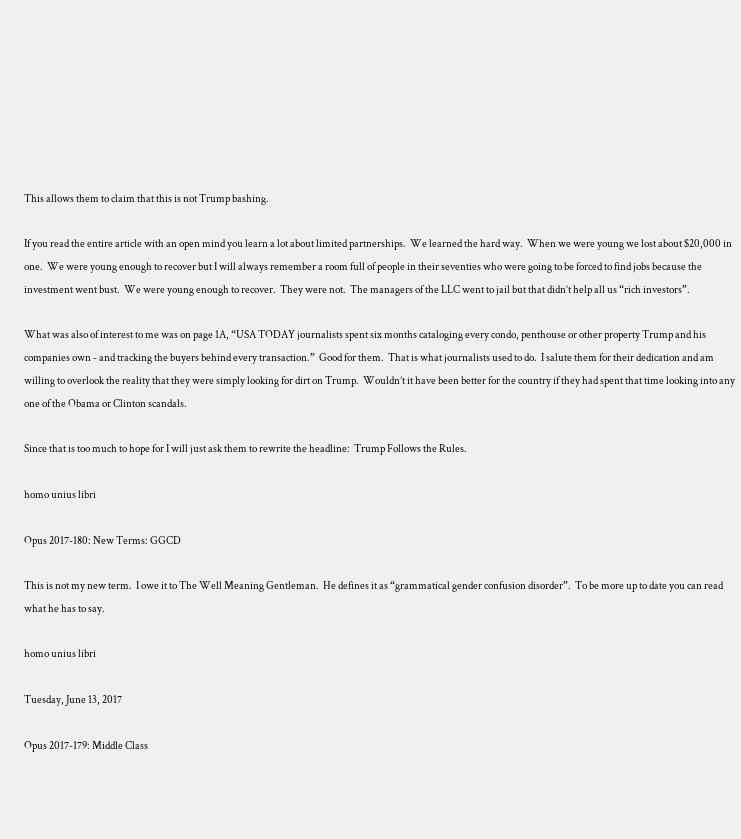This allows them to claim that this is not Trump bashing.

If you read the entire article with an open mind you learn a lot about limited partnerships.  We learned the hard way.  When we were young we lost about $20,000 in one.  We were young enough to recover but I will always remember a room full of people in their seventies who were going to be forced to find jobs because the investment went bust.  We were young enough to recover.  They were not.  The managers of the LLC went to jail but that didn’t help all us “rich investors”.

What was also of interest to me was on page 1A, “USA TODAY journalists spent six months cataloging every condo, penthouse or other property Trump and his companies own - and tracking the buyers behind every transaction.”  Good for them.  That is what journalists used to do.  I salute them for their dedication and am willing to overlook the reality that they were simply looking for dirt on Trump.  Wouldn’t it have been better for the country if they had spent that time looking into any one of the Obama or Clinton scandals.

Since that is too much to hope for I will just ask them to rewrite the headline:  Trump Follows the Rules.

homo unius libri

Opus 2017-180: New Terms: GGCD

This is not my new term.  I owe it to The Well Meaning Gentleman.  He defines it as “grammatical gender confusion disorder”.  To be more up to date you can read what he has to say.

homo unius libri

Tuesday, June 13, 2017

Opus 2017-179: Middle Class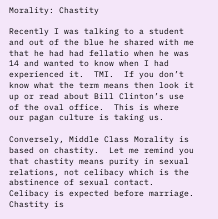Morality: Chastity

Recently I was talking to a student and out of the blue he shared with me that he had had fellatio when he was 14 and wanted to know when I had experienced it.  TMI.  If you don’t know what the term means then look it up or read about Bill Clinton’s use of the oval office.  This is where our pagan culture is taking us.

Conversely, Middle Class Morality is based on chastity.  Let me remind you that chastity means purity in sexual relations, not celibacy which is the abstinence of sexual contact.  Celibacy is expected before marriage.  Chastity is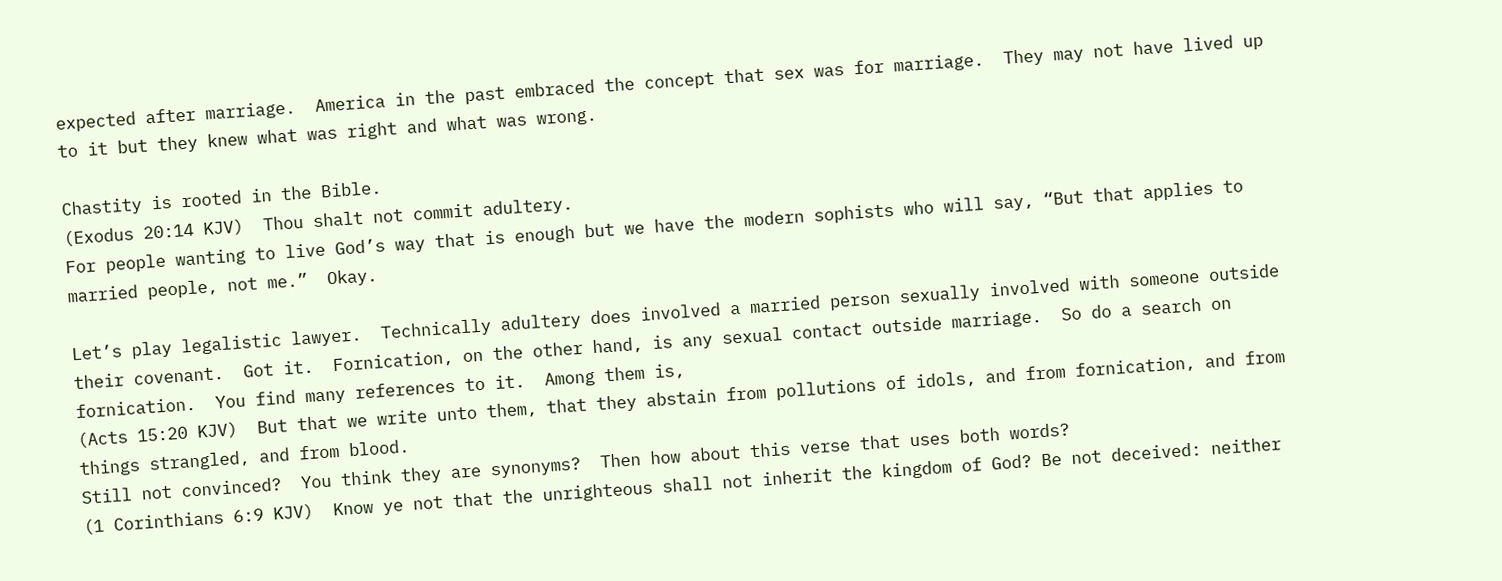expected after marriage.  America in the past embraced the concept that sex was for marriage.  They may not have lived up to it but they knew what was right and what was wrong.

Chastity is rooted in the Bible.
(Exodus 20:14 KJV)  Thou shalt not commit adultery.
For people wanting to live God’s way that is enough but we have the modern sophists who will say, “But that applies to married people, not me.”  Okay.

Let’s play legalistic lawyer.  Technically adultery does involved a married person sexually involved with someone outside their covenant.  Got it.  Fornication, on the other hand, is any sexual contact outside marriage.  So do a search on fornication.  You find many references to it.  Among them is,
(Acts 15:20 KJV)  But that we write unto them, that they abstain from pollutions of idols, and from fornication, and from things strangled, and from blood.
Still not convinced?  You think they are synonyms?  Then how about this verse that uses both words?
(1 Corinthians 6:9 KJV)  Know ye not that the unrighteous shall not inherit the kingdom of God? Be not deceived: neither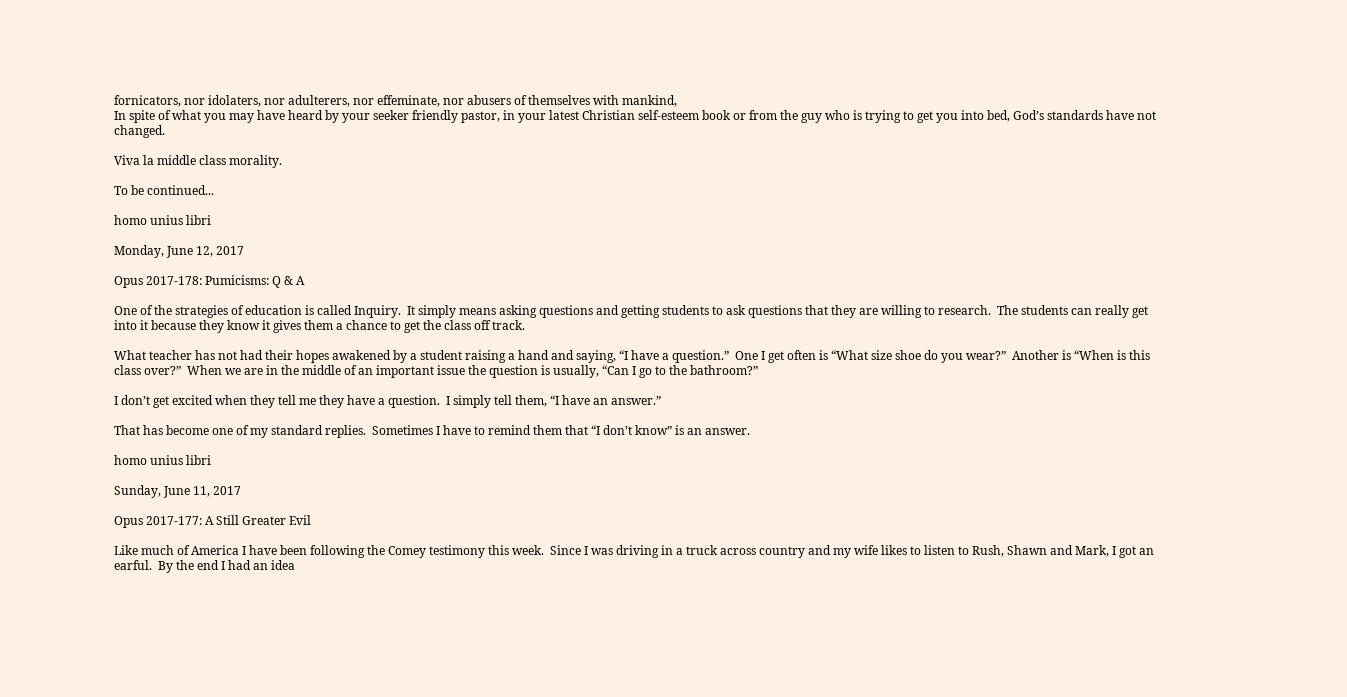fornicators, nor idolaters, nor adulterers, nor effeminate, nor abusers of themselves with mankind,
In spite of what you may have heard by your seeker friendly pastor, in your latest Christian self-esteem book or from the guy who is trying to get you into bed, God’s standards have not changed.

Viva la middle class morality.

To be continued...

homo unius libri

Monday, June 12, 2017

Opus 2017-178: Pumicisms: Q & A

One of the strategies of education is called Inquiry.  It simply means asking questions and getting students to ask questions that they are willing to research.  The students can really get into it because they know it gives them a chance to get the class off track.

What teacher has not had their hopes awakened by a student raising a hand and saying, “I have a question.”  One I get often is “What size shoe do you wear?”  Another is “When is this class over?”  When we are in the middle of an important issue the question is usually, “Can I go to the bathroom?”

I don’t get excited when they tell me they have a question.  I simply tell them, “I have an answer.”

That has become one of my standard replies.  Sometimes I have to remind them that “I don’t know” is an answer.

homo unius libri

Sunday, June 11, 2017

Opus 2017-177: A Still Greater Evil

Like much of America I have been following the Comey testimony this week.  Since I was driving in a truck across country and my wife likes to listen to Rush, Shawn and Mark, I got an earful.  By the end I had an idea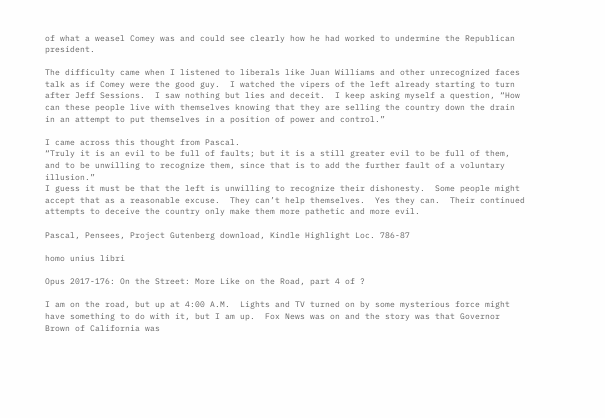of what a weasel Comey was and could see clearly how he had worked to undermine the Republican president.

The difficulty came when I listened to liberals like Juan Williams and other unrecognized faces talk as if Comey were the good guy.  I watched the vipers of the left already starting to turn after Jeff Sessions.  I saw nothing but lies and deceit.  I keep asking myself a question, “How can these people live with themselves knowing that they are selling the country down the drain in an attempt to put themselves in a position of power and control.”

I came across this thought from Pascal.
“Truly it is an evil to be full of faults; but it is a still greater evil to be full of them, and to be unwilling to recognize them, since that is to add the further fault of a voluntary illusion.”
I guess it must be that the left is unwilling to recognize their dishonesty.  Some people might accept that as a reasonable excuse.  They can’t help themselves.  Yes they can.  Their continued attempts to deceive the country only make them more pathetic and more evil.

Pascal, Pensees, Project Gutenberg download, Kindle Highlight Loc. 786-87

homo unius libri

Opus 2017-176: On the Street: More Like on the Road, part 4 of ?

I am on the road, but up at 4:00 A.M.  Lights and TV turned on by some mysterious force might have something to do with it, but I am up.  Fox News was on and the story was that Governor Brown of California was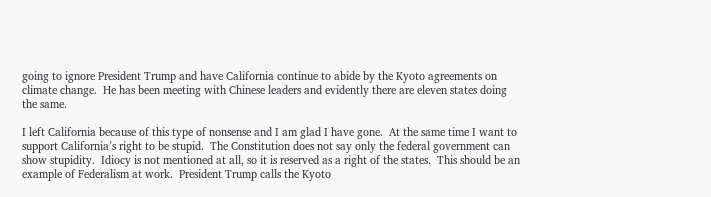going to ignore President Trump and have California continue to abide by the Kyoto agreements on climate change.  He has been meeting with Chinese leaders and evidently there are eleven states doing the same.

I left California because of this type of nonsense and I am glad I have gone.  At the same time I want to support California’s right to be stupid.  The Constitution does not say only the federal government can show stupidity.  Idiocy is not mentioned at all, so it is reserved as a right of the states.  This should be an example of Federalism at work.  President Trump calls the Kyoto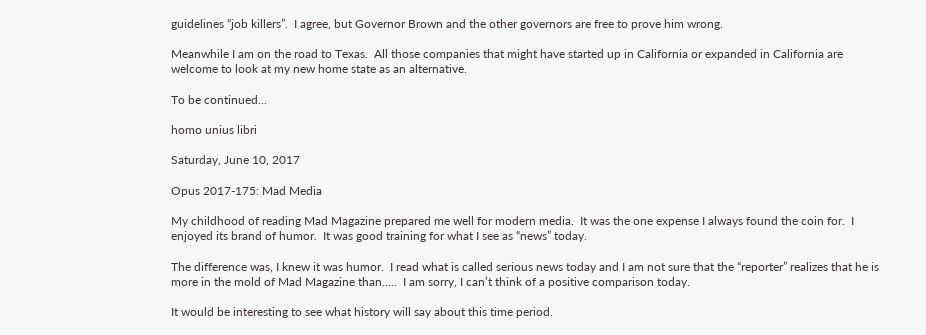guidelines “job killers”.  I agree, but Governor Brown and the other governors are free to prove him wrong.

Meanwhile I am on the road to Texas.  All those companies that might have started up in California or expanded in California are welcome to look at my new home state as an alternative.

To be continued...

homo unius libri

Saturday, June 10, 2017

Opus 2017-175: Mad Media

My childhood of reading Mad Magazine prepared me well for modern media.  It was the one expense I always found the coin for.  I enjoyed its brand of humor.  It was good training for what I see as “news” today.

The difference was, I knew it was humor.  I read what is called serious news today and I am not sure that the “reporter” realizes that he is more in the mold of Mad Magazine than.....  I am sorry, I can’t think of a positive comparison today.

It would be interesting to see what history will say about this time period.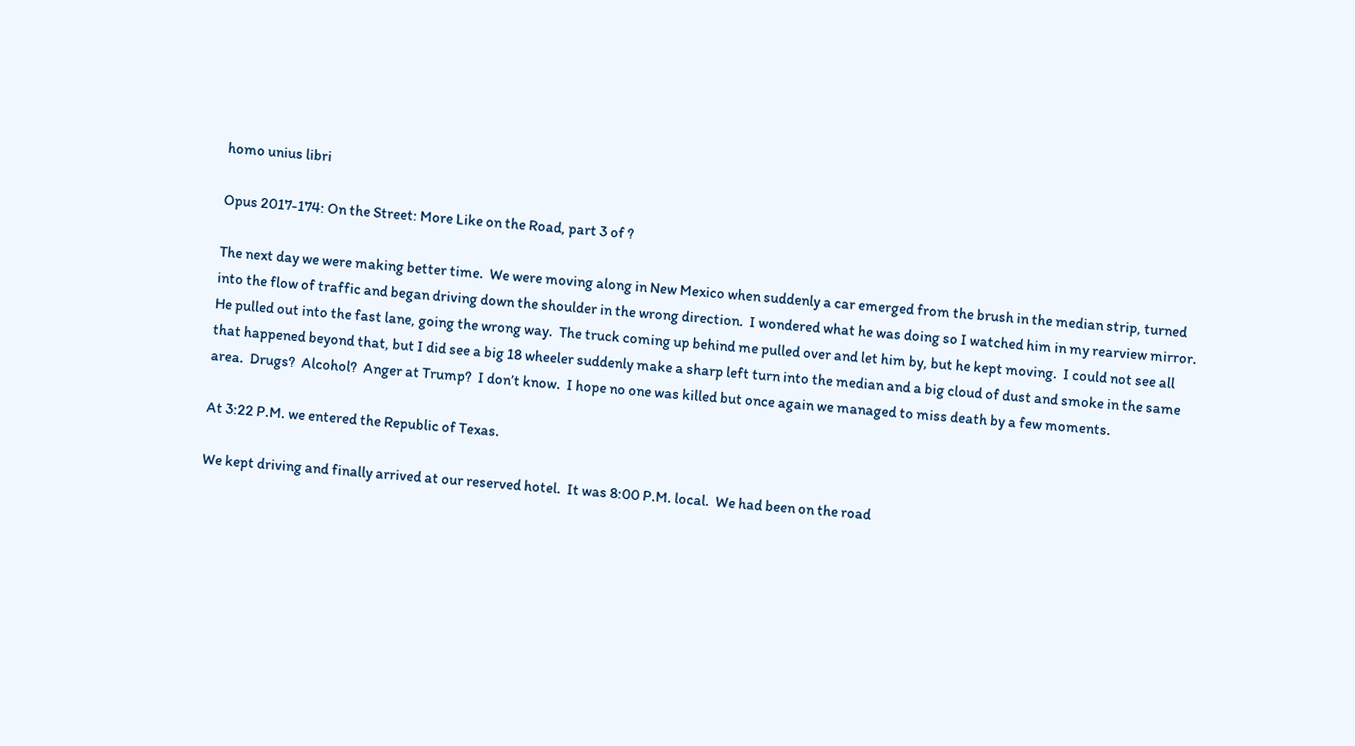homo unius libri

Opus 2017-174: On the Street: More Like on the Road, part 3 of ?

The next day we were making better time.  We were moving along in New Mexico when suddenly a car emerged from the brush in the median strip, turned into the flow of traffic and began driving down the shoulder in the wrong direction.  I wondered what he was doing so I watched him in my rearview mirror.  He pulled out into the fast lane, going the wrong way.  The truck coming up behind me pulled over and let him by, but he kept moving.  I could not see all that happened beyond that, but I did see a big 18 wheeler suddenly make a sharp left turn into the median and a big cloud of dust and smoke in the same area.  Drugs?  Alcohol?  Anger at Trump?  I don’t know.  I hope no one was killed but once again we managed to miss death by a few moments.

At 3:22 P.M. we entered the Republic of Texas.

We kept driving and finally arrived at our reserved hotel.  It was 8:00 P.M. local.  We had been on the road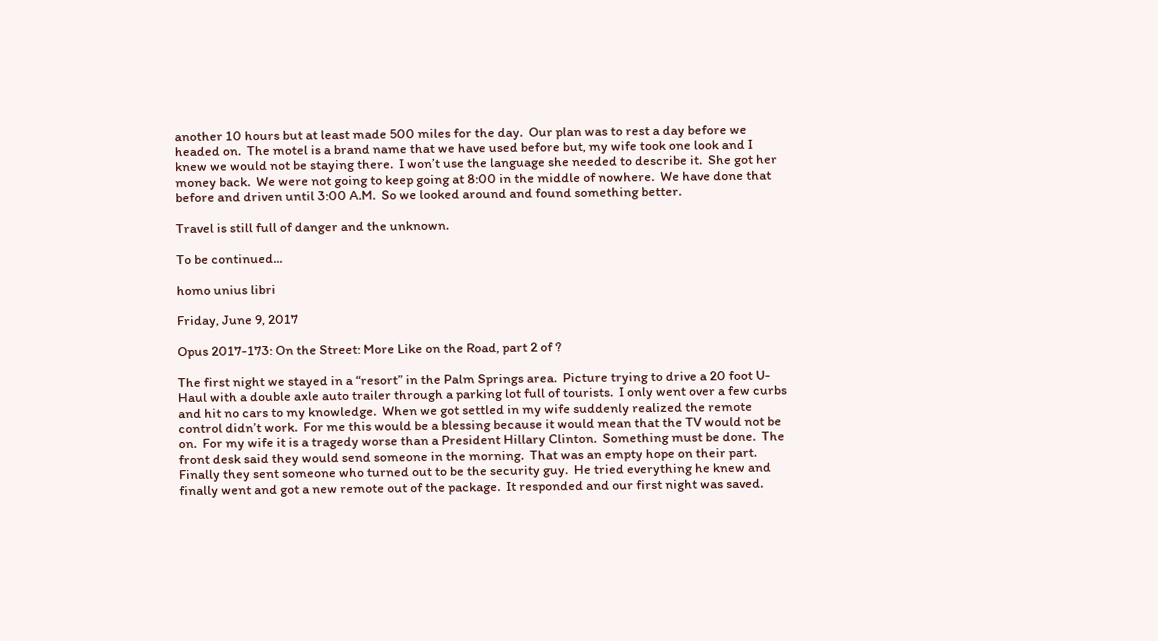another 10 hours but at least made 500 miles for the day.  Our plan was to rest a day before we headed on.  The motel is a brand name that we have used before but, my wife took one look and I knew we would not be staying there.  I won’t use the language she needed to describe it.  She got her money back.  We were not going to keep going at 8:00 in the middle of nowhere.  We have done that before and driven until 3:00 A.M.  So we looked around and found something better.

Travel is still full of danger and the unknown.

To be continued...

homo unius libri

Friday, June 9, 2017

Opus 2017-173: On the Street: More Like on the Road, part 2 of ?

The first night we stayed in a “resort” in the Palm Springs area.  Picture trying to drive a 20 foot U-Haul with a double axle auto trailer through a parking lot full of tourists.  I only went over a few curbs and hit no cars to my knowledge.  When we got settled in my wife suddenly realized the remote control didn’t work.  For me this would be a blessing because it would mean that the TV would not be on.  For my wife it is a tragedy worse than a President Hillary Clinton.  Something must be done.  The front desk said they would send someone in the morning.  That was an empty hope on their part.  Finally they sent someone who turned out to be the security guy.  He tried everything he knew and finally went and got a new remote out of the package.  It responded and our first night was saved.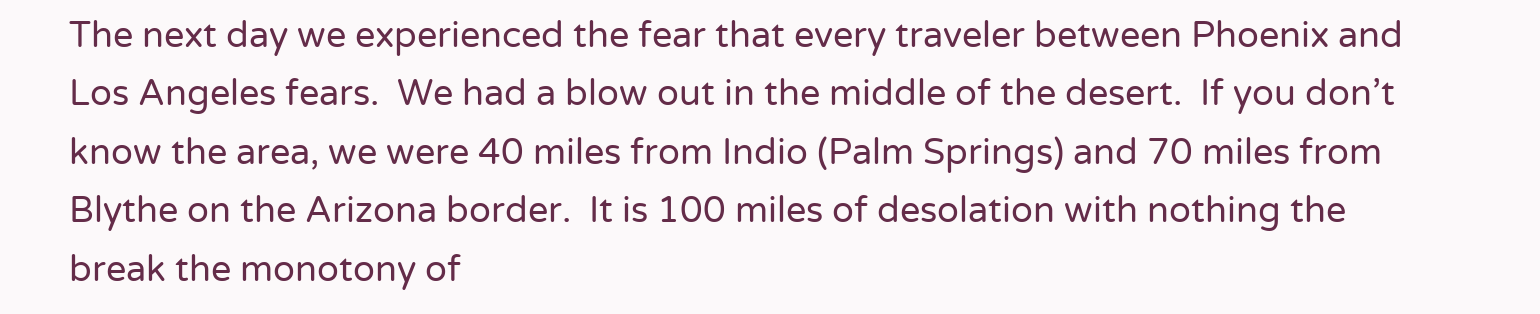The next day we experienced the fear that every traveler between Phoenix and Los Angeles fears.  We had a blow out in the middle of the desert.  If you don’t know the area, we were 40 miles from Indio (Palm Springs) and 70 miles from Blythe on the Arizona border.  It is 100 miles of desolation with nothing the break the monotony of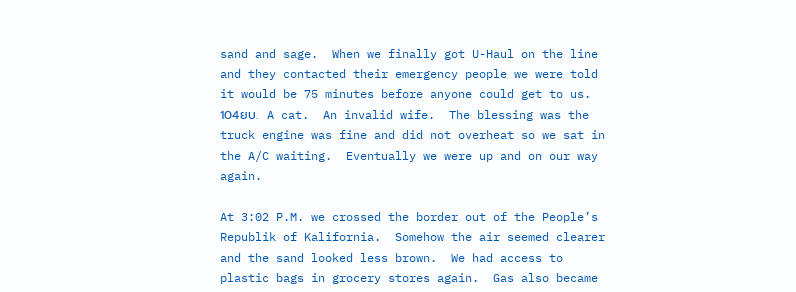sand and sage.  When we finally got U-Haul on the line and they contacted their emergency people we were told it would be 75 minutes before anyone could get to us.  104ยบ.  A cat.  An invalid wife.  The blessing was the truck engine was fine and did not overheat so we sat in the A/C waiting.  Eventually we were up and on our way again.

At 3:02 P.M. we crossed the border out of the People’s Republik of Kalifornia.  Somehow the air seemed clearer and the sand looked less brown.  We had access to plastic bags in grocery stores again.  Gas also became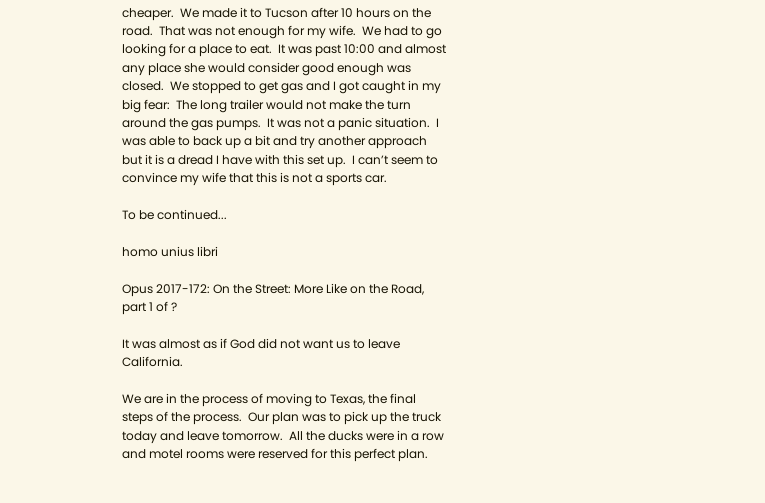cheaper.  We made it to Tucson after 10 hours on the road.  That was not enough for my wife.  We had to go looking for a place to eat.  It was past 10:00 and almost any place she would consider good enough was closed.  We stopped to get gas and I got caught in my big fear:  The long trailer would not make the turn around the gas pumps.  It was not a panic situation.  I was able to back up a bit and try another approach but it is a dread I have with this set up.  I can’t seem to convince my wife that this is not a sports car.

To be continued...

homo unius libri

Opus 2017-172: On the Street: More Like on the Road, part 1 of ?

It was almost as if God did not want us to leave California.

We are in the process of moving to Texas, the final steps of the process.  Our plan was to pick up the truck today and leave tomorrow.  All the ducks were in a row and motel rooms were reserved for this perfect plan.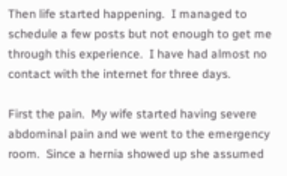Then life started happening.  I managed to schedule a few posts but not enough to get me through this experience.  I have had almost no contact with the internet for three days.

First the pain.  My wife started having severe abdominal pain and we went to the emergency room.  Since a hernia showed up she assumed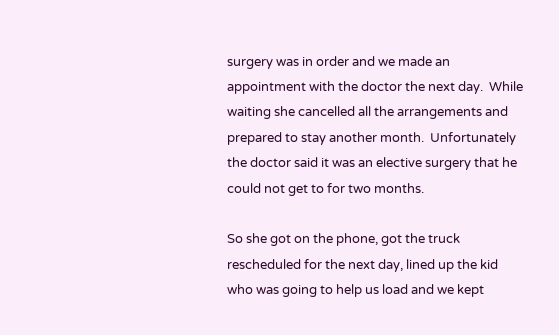surgery was in order and we made an appointment with the doctor the next day.  While waiting she cancelled all the arrangements and prepared to stay another month.  Unfortunately the doctor said it was an elective surgery that he could not get to for two months.

So she got on the phone, got the truck rescheduled for the next day, lined up the kid who was going to help us load and we kept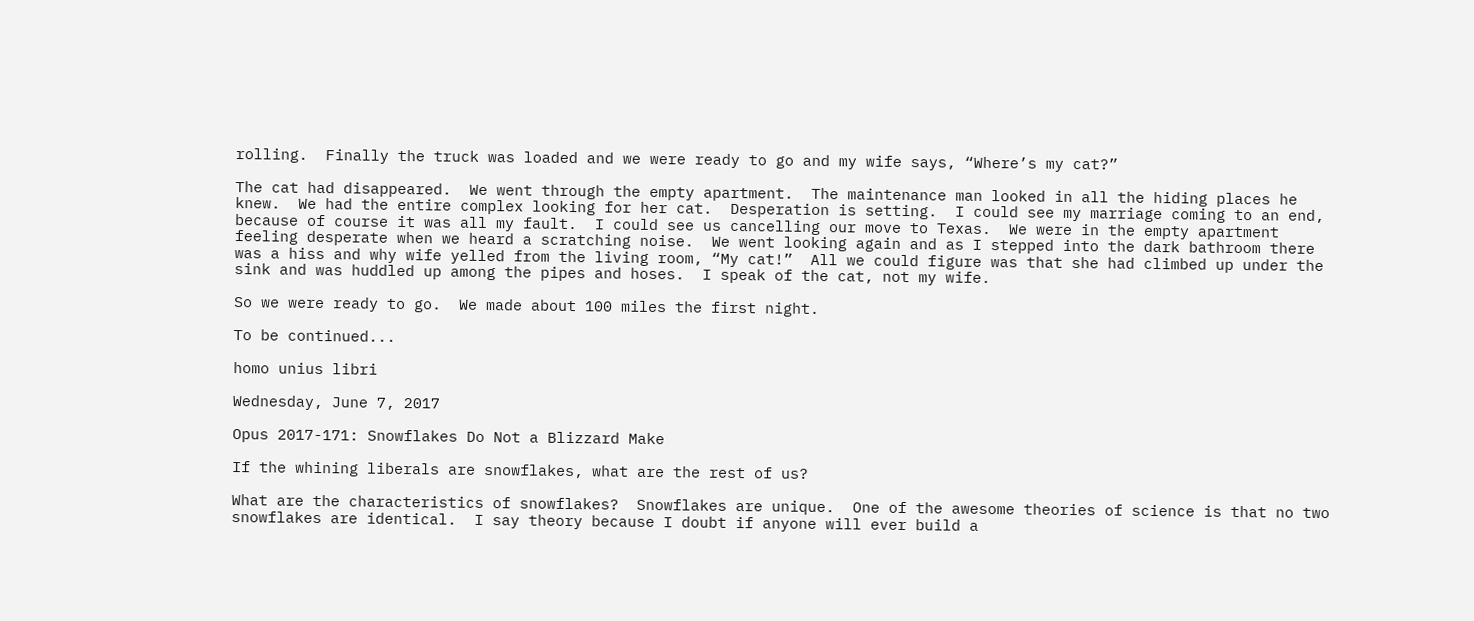rolling.  Finally the truck was loaded and we were ready to go and my wife says, “Where’s my cat?”

The cat had disappeared.  We went through the empty apartment.  The maintenance man looked in all the hiding places he knew.  We had the entire complex looking for her cat.  Desperation is setting.  I could see my marriage coming to an end, because of course it was all my fault.  I could see us cancelling our move to Texas.  We were in the empty apartment feeling desperate when we heard a scratching noise.  We went looking again and as I stepped into the dark bathroom there was a hiss and why wife yelled from the living room, “My cat!”  All we could figure was that she had climbed up under the sink and was huddled up among the pipes and hoses.  I speak of the cat, not my wife.

So we were ready to go.  We made about 100 miles the first night.

To be continued...

homo unius libri

Wednesday, June 7, 2017

Opus 2017-171: Snowflakes Do Not a Blizzard Make

If the whining liberals are snowflakes, what are the rest of us?

What are the characteristics of snowflakes?  Snowflakes are unique.  One of the awesome theories of science is that no two snowflakes are identical.  I say theory because I doubt if anyone will ever build a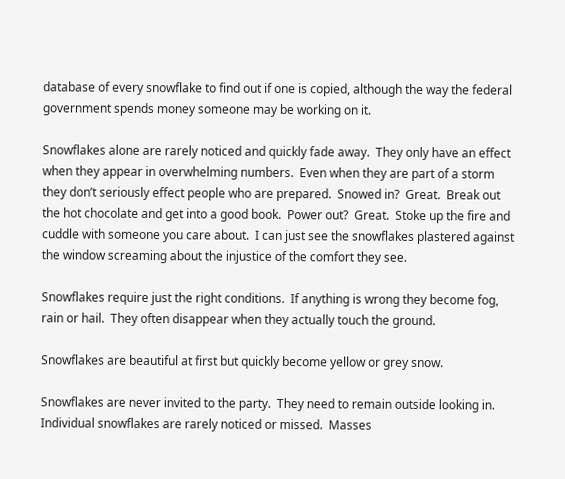database of every snowflake to find out if one is copied, although the way the federal government spends money someone may be working on it.

Snowflakes alone are rarely noticed and quickly fade away.  They only have an effect when they appear in overwhelming numbers.  Even when they are part of a storm they don’t seriously effect people who are prepared.  Snowed in?  Great.  Break out the hot chocolate and get into a good book.  Power out?  Great.  Stoke up the fire and cuddle with someone you care about.  I can just see the snowflakes plastered against the window screaming about the injustice of the comfort they see.

Snowflakes require just the right conditions.  If anything is wrong they become fog, rain or hail.  They often disappear when they actually touch the ground.

Snowflakes are beautiful at first but quickly become yellow or grey snow.

Snowflakes are never invited to the party.  They need to remain outside looking in.  Individual snowflakes are rarely noticed or missed.  Masses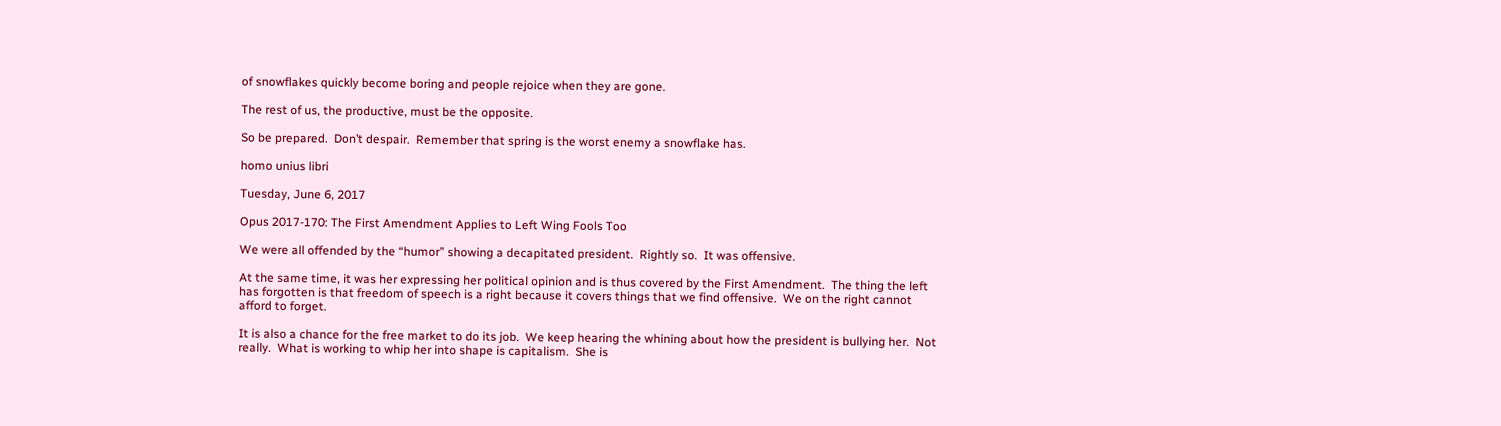of snowflakes quickly become boring and people rejoice when they are gone.

The rest of us, the productive, must be the opposite.

So be prepared.  Don’t despair.  Remember that spring is the worst enemy a snowflake has.

homo unius libri

Tuesday, June 6, 2017

Opus 2017-170: The First Amendment Applies to Left Wing Fools Too

We were all offended by the “humor” showing a decapitated president.  Rightly so.  It was offensive.

At the same time, it was her expressing her political opinion and is thus covered by the First Amendment.  The thing the left has forgotten is that freedom of speech is a right because it covers things that we find offensive.  We on the right cannot afford to forget.

It is also a chance for the free market to do its job.  We keep hearing the whining about how the president is bullying her.  Not really.  What is working to whip her into shape is capitalism.  She is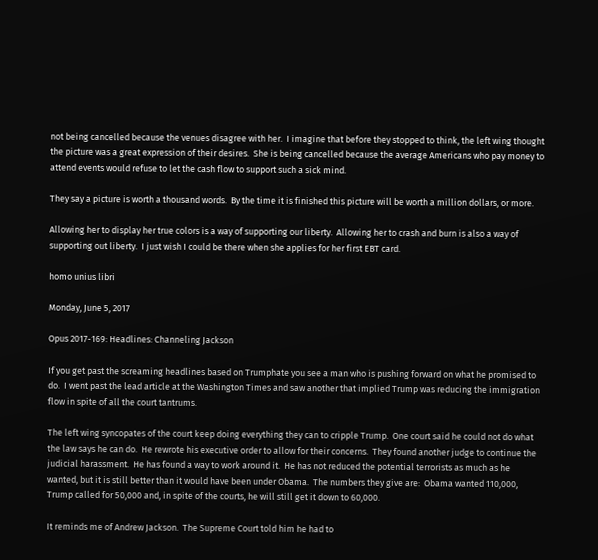not being cancelled because the venues disagree with her.  I imagine that before they stopped to think, the left wing thought the picture was a great expression of their desires.  She is being cancelled because the average Americans who pay money to attend events would refuse to let the cash flow to support such a sick mind.

They say a picture is worth a thousand words.  By the time it is finished this picture will be worth a million dollars, or more.

Allowing her to display her true colors is a way of supporting our liberty.  Allowing her to crash and burn is also a way of supporting out liberty.  I just wish I could be there when she applies for her first EBT card.

homo unius libri

Monday, June 5, 2017

Opus 2017-169: Headlines: Channeling Jackson

If you get past the screaming headlines based on Trumphate you see a man who is pushing forward on what he promised to do.  I went past the lead article at the Washington Times and saw another that implied Trump was reducing the immigration flow in spite of all the court tantrums.

The left wing syncopates of the court keep doing everything they can to cripple Trump.  One court said he could not do what the law says he can do.  He rewrote his executive order to allow for their concerns.  They found another judge to continue the judicial harassment.  He has found a way to work around it.  He has not reduced the potential terrorists as much as he wanted, but it is still better than it would have been under Obama.  The numbers they give are:  Obama wanted 110,000, Trump called for 50,000 and, in spite of the courts, he will still get it down to 60,000.

It reminds me of Andrew Jackson.  The Supreme Court told him he had to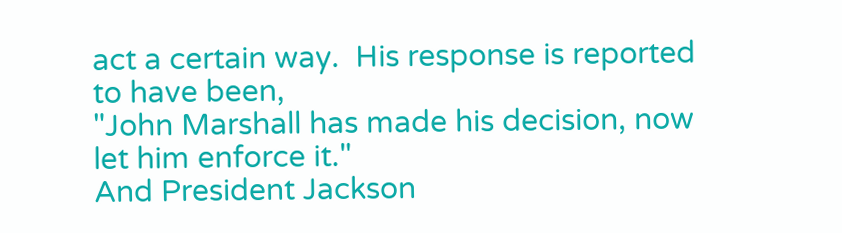act a certain way.  His response is reported to have been,
"John Marshall has made his decision, now let him enforce it."
And President Jackson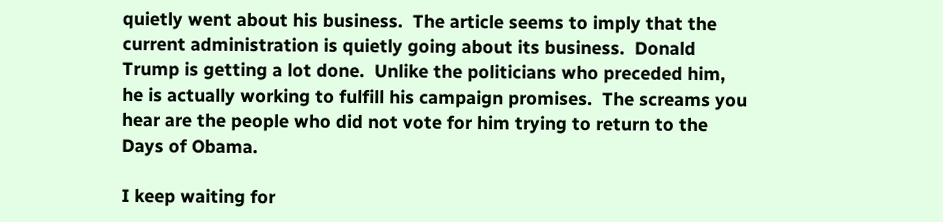quietly went about his business.  The article seems to imply that the current administration is quietly going about its business.  Donald Trump is getting a lot done.  Unlike the politicians who preceded him, he is actually working to fulfill his campaign promises.  The screams you hear are the people who did not vote for him trying to return to the Days of Obama.

I keep waiting for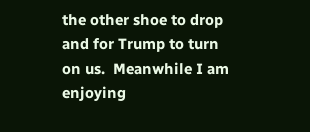the other shoe to drop and for Trump to turn on us.  Meanwhile I am enjoying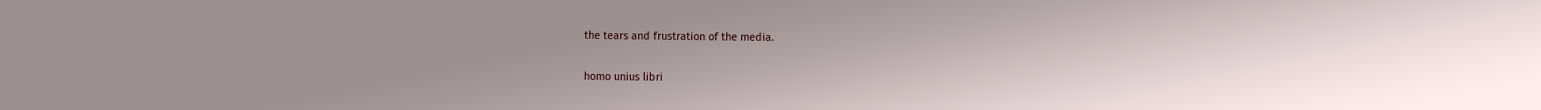the tears and frustration of the media.

homo unius libri